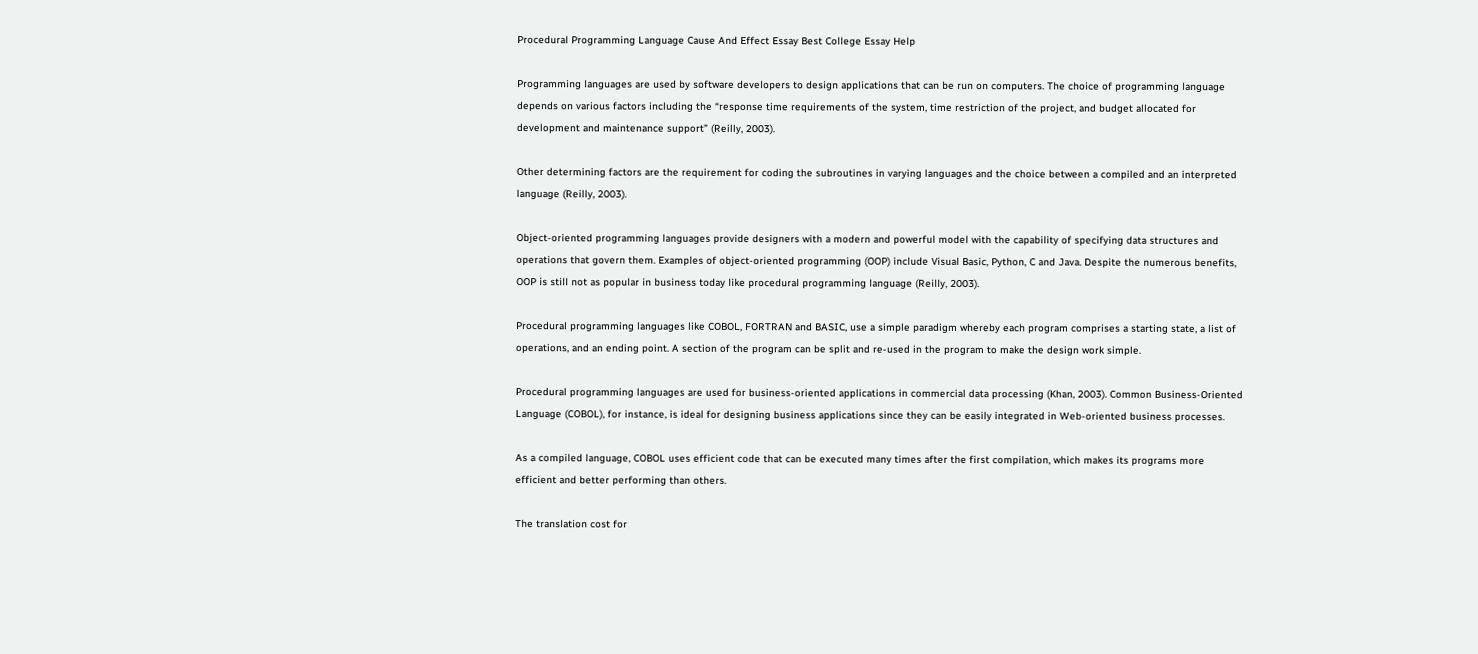Procedural Programming Language Cause And Effect Essay Best College Essay Help

Programming languages are used by software developers to design applications that can be run on computers. The choice of programming language depends on various factors including the “response time requirements of the system, time restriction of the project, and budget allocated for development and maintenance support” (Reilly, 2003).

Other determining factors are the requirement for coding the subroutines in varying languages and the choice between a compiled and an interpreted language (Reilly, 2003).

Object-oriented programming languages provide designers with a modern and powerful model with the capability of specifying data structures and operations that govern them. Examples of object-oriented programming (OOP) include Visual Basic, Python, C and Java. Despite the numerous benefits, OOP is still not as popular in business today like procedural programming language (Reilly, 2003).

Procedural programming languages like COBOL, FORTRAN and BASIC, use a simple paradigm whereby each program comprises a starting state, a list of operations, and an ending point. A section of the program can be split and re-used in the program to make the design work simple.

Procedural programming languages are used for business-oriented applications in commercial data processing (Khan, 2003). Common Business-Oriented Language (COBOL), for instance, is ideal for designing business applications since they can be easily integrated in Web-oriented business processes.

As a compiled language, COBOL uses efficient code that can be executed many times after the first compilation, which makes its programs more efficient and better performing than others.

The translation cost for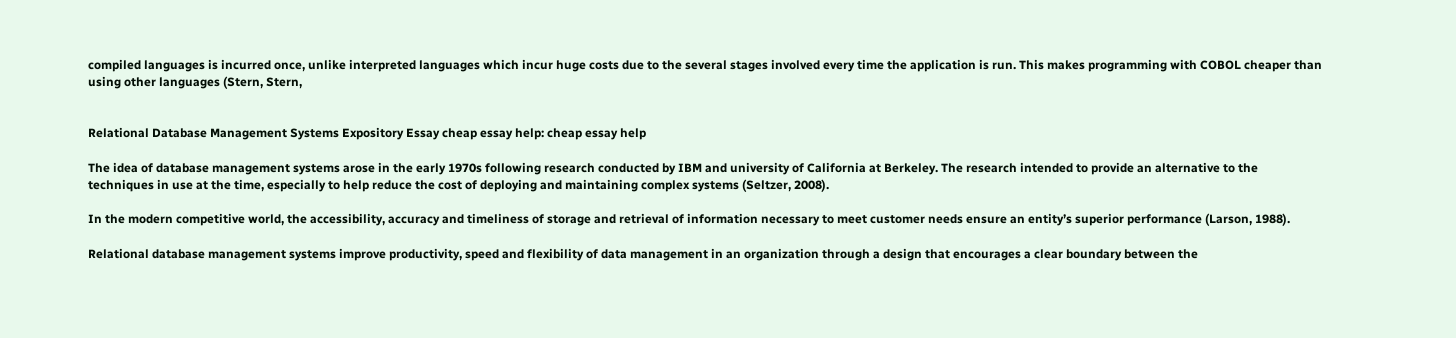compiled languages is incurred once, unlike interpreted languages which incur huge costs due to the several stages involved every time the application is run. This makes programming with COBOL cheaper than using other languages (Stern, Stern,


Relational Database Management Systems Expository Essay cheap essay help: cheap essay help

The idea of database management systems arose in the early 1970s following research conducted by IBM and university of California at Berkeley. The research intended to provide an alternative to the techniques in use at the time, especially to help reduce the cost of deploying and maintaining complex systems (Seltzer, 2008).

In the modern competitive world, the accessibility, accuracy and timeliness of storage and retrieval of information necessary to meet customer needs ensure an entity’s superior performance (Larson, 1988).

Relational database management systems improve productivity, speed and flexibility of data management in an organization through a design that encourages a clear boundary between the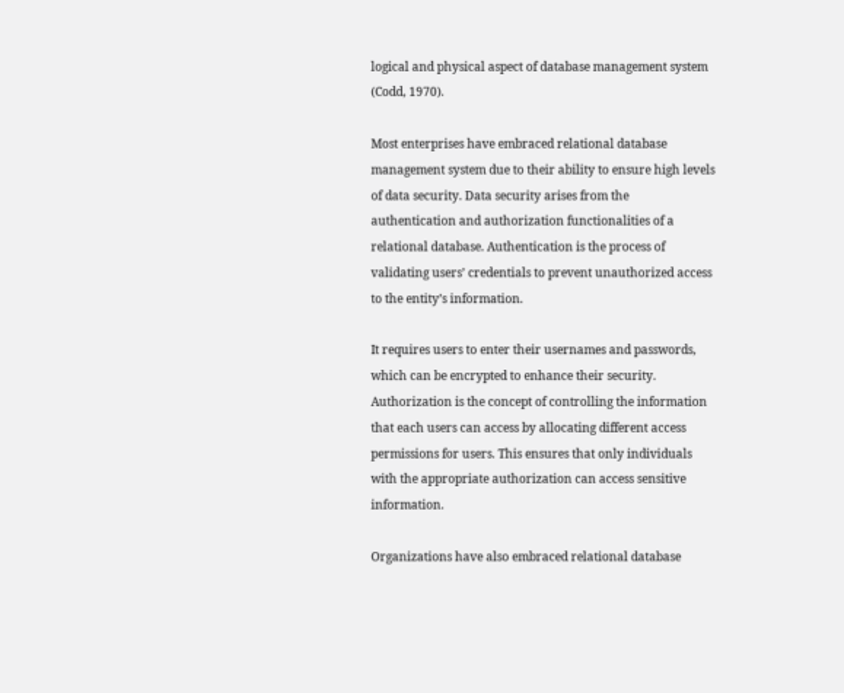logical and physical aspect of database management system (Codd, 1970).

Most enterprises have embraced relational database management system due to their ability to ensure high levels of data security. Data security arises from the authentication and authorization functionalities of a relational database. Authentication is the process of validating users’ credentials to prevent unauthorized access to the entity’s information.

It requires users to enter their usernames and passwords, which can be encrypted to enhance their security. Authorization is the concept of controlling the information that each users can access by allocating different access permissions for users. This ensures that only individuals with the appropriate authorization can access sensitive information.

Organizations have also embraced relational database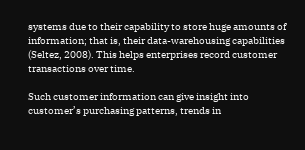systems due to their capability to store huge amounts of information; that is, their data-warehousing capabilities (Seltez, 2008). This helps enterprises record customer transactions over time.

Such customer information can give insight into customer’s purchasing patterns, trends in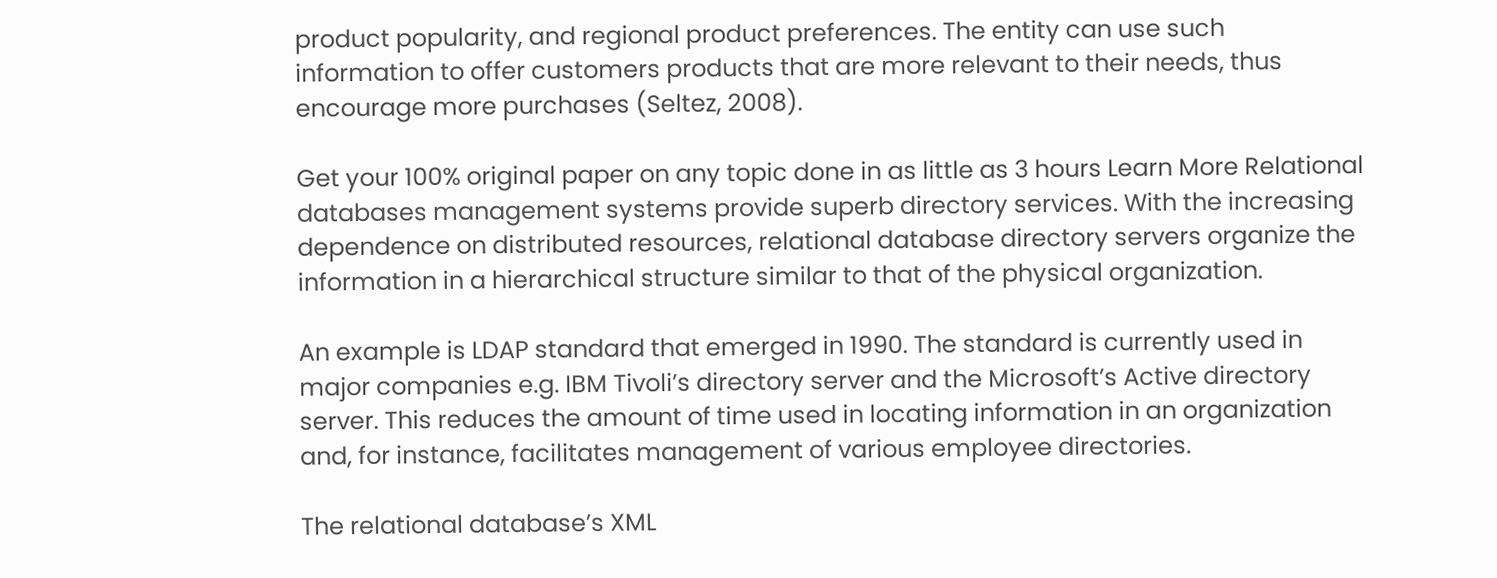product popularity, and regional product preferences. The entity can use such information to offer customers products that are more relevant to their needs, thus encourage more purchases (Seltez, 2008).

Get your 100% original paper on any topic done in as little as 3 hours Learn More Relational databases management systems provide superb directory services. With the increasing dependence on distributed resources, relational database directory servers organize the information in a hierarchical structure similar to that of the physical organization.

An example is LDAP standard that emerged in 1990. The standard is currently used in major companies e.g. IBM Tivoli’s directory server and the Microsoft’s Active directory server. This reduces the amount of time used in locating information in an organization and, for instance, facilitates management of various employee directories.

The relational database’s XML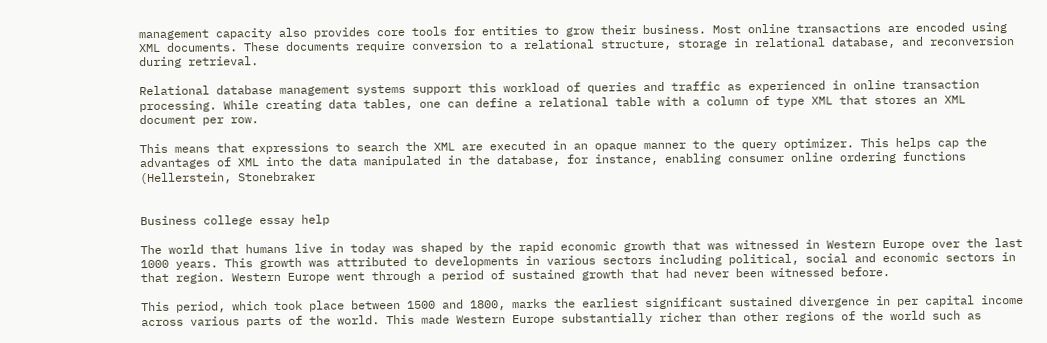management capacity also provides core tools for entities to grow their business. Most online transactions are encoded using XML documents. These documents require conversion to a relational structure, storage in relational database, and reconversion during retrieval.

Relational database management systems support this workload of queries and traffic as experienced in online transaction processing. While creating data tables, one can define a relational table with a column of type XML that stores an XML document per row.

This means that expressions to search the XML are executed in an opaque manner to the query optimizer. This helps cap the advantages of XML into the data manipulated in the database, for instance, enabling consumer online ordering functions (Hellerstein, Stonebraker


Business college essay help

The world that humans live in today was shaped by the rapid economic growth that was witnessed in Western Europe over the last 1000 years. This growth was attributed to developments in various sectors including political, social and economic sectors in that region. Western Europe went through a period of sustained growth that had never been witnessed before.

This period, which took place between 1500 and 1800, marks the earliest significant sustained divergence in per capital income across various parts of the world. This made Western Europe substantially richer than other regions of the world such as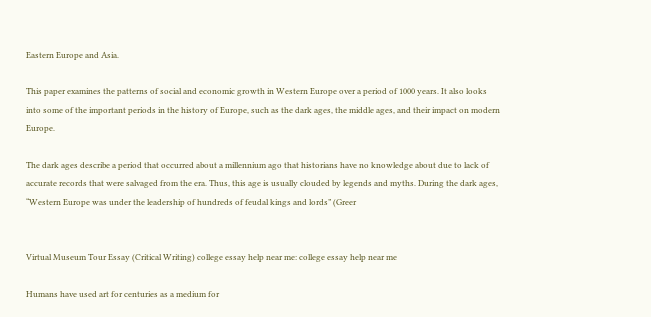Eastern Europe and Asia.

This paper examines the patterns of social and economic growth in Western Europe over a period of 1000 years. It also looks into some of the important periods in the history of Europe, such as the dark ages, the middle ages, and their impact on modern Europe.

The dark ages describe a period that occurred about a millennium ago that historians have no knowledge about due to lack of accurate records that were salvaged from the era. Thus, this age is usually clouded by legends and myths. During the dark ages, “Western Europe was under the leadership of hundreds of feudal kings and lords” (Greer


Virtual Museum Tour Essay (Critical Writing) college essay help near me: college essay help near me

Humans have used art for centuries as a medium for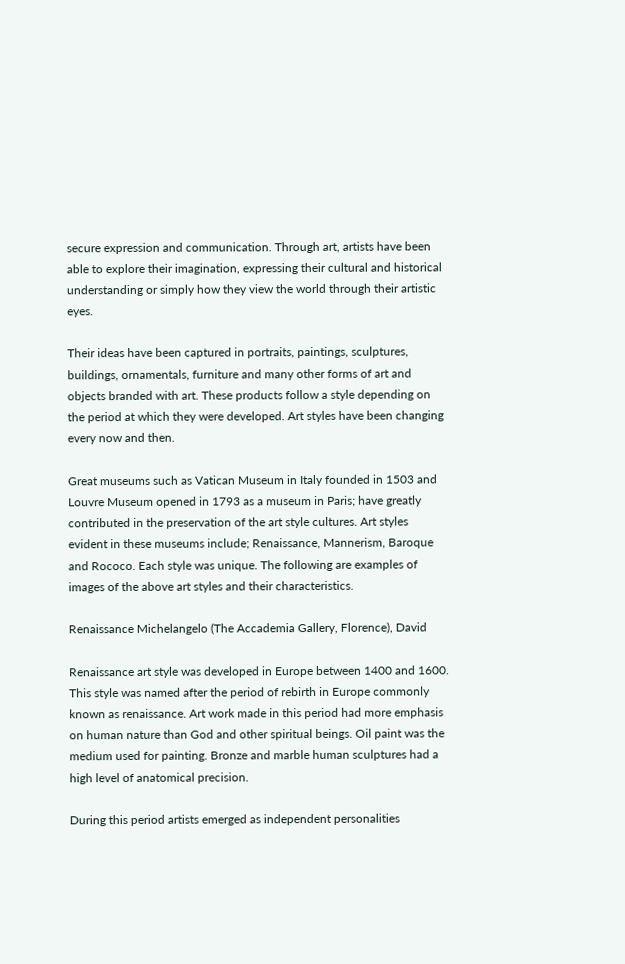secure expression and communication. Through art, artists have been able to explore their imagination, expressing their cultural and historical understanding or simply how they view the world through their artistic eyes.

Their ideas have been captured in portraits, paintings, sculptures, buildings, ornamentals, furniture and many other forms of art and objects branded with art. These products follow a style depending on the period at which they were developed. Art styles have been changing every now and then.

Great museums such as Vatican Museum in Italy founded in 1503 and Louvre Museum opened in 1793 as a museum in Paris; have greatly contributed in the preservation of the art style cultures. Art styles evident in these museums include; Renaissance, Mannerism, Baroque and Rococo. Each style was unique. The following are examples of images of the above art styles and their characteristics.

Renaissance Michelangelo (The Accademia Gallery, Florence), David

Renaissance art style was developed in Europe between 1400 and 1600. This style was named after the period of rebirth in Europe commonly known as renaissance. Art work made in this period had more emphasis on human nature than God and other spiritual beings. Oil paint was the medium used for painting. Bronze and marble human sculptures had a high level of anatomical precision.

During this period artists emerged as independent personalities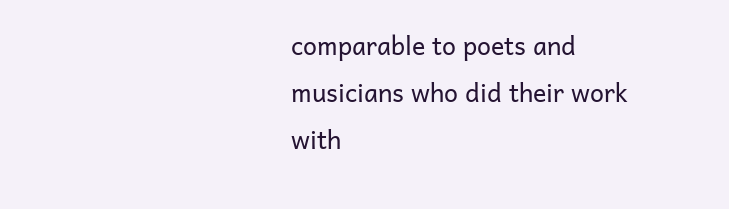comparable to poets and musicians who did their work with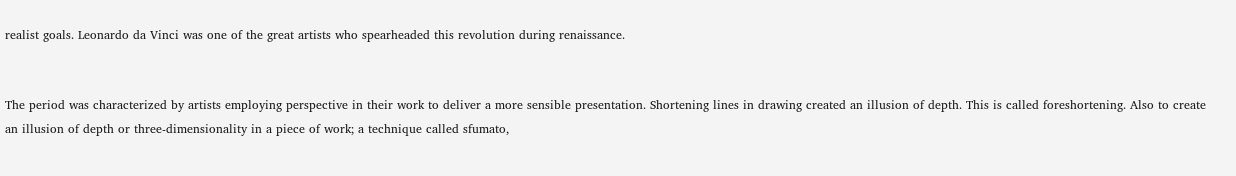realist goals. Leonardo da Vinci was one of the great artists who spearheaded this revolution during renaissance.


The period was characterized by artists employing perspective in their work to deliver a more sensible presentation. Shortening lines in drawing created an illusion of depth. This is called foreshortening. Also to create an illusion of depth or three-dimensionality in a piece of work; a technique called sfumato,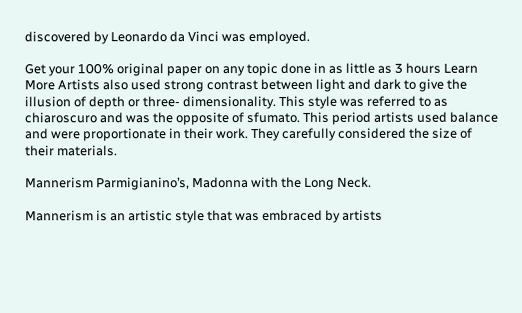discovered by Leonardo da Vinci was employed.

Get your 100% original paper on any topic done in as little as 3 hours Learn More Artists also used strong contrast between light and dark to give the illusion of depth or three- dimensionality. This style was referred to as chiaroscuro and was the opposite of sfumato. This period artists used balance and were proportionate in their work. They carefully considered the size of their materials.

Mannerism Parmigianino’s, Madonna with the Long Neck.

Mannerism is an artistic style that was embraced by artists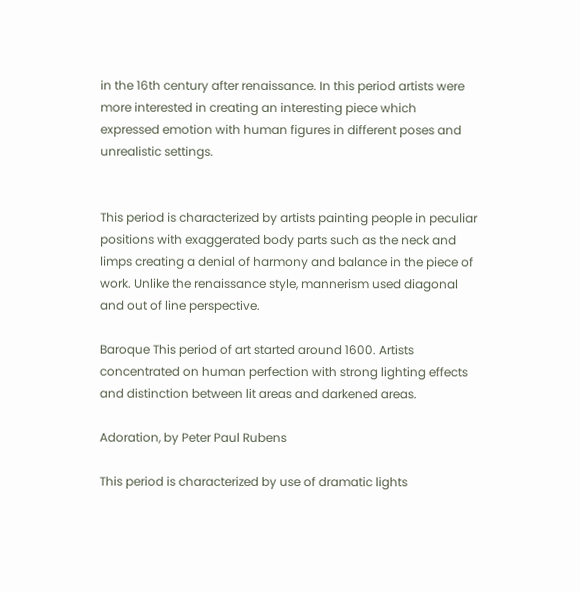in the 16th century after renaissance. In this period artists were more interested in creating an interesting piece which expressed emotion with human figures in different poses and unrealistic settings.


This period is characterized by artists painting people in peculiar positions with exaggerated body parts such as the neck and limps creating a denial of harmony and balance in the piece of work. Unlike the renaissance style, mannerism used diagonal and out of line perspective.

Baroque This period of art started around 1600. Artists concentrated on human perfection with strong lighting effects and distinction between lit areas and darkened areas.

Adoration, by Peter Paul Rubens

This period is characterized by use of dramatic lights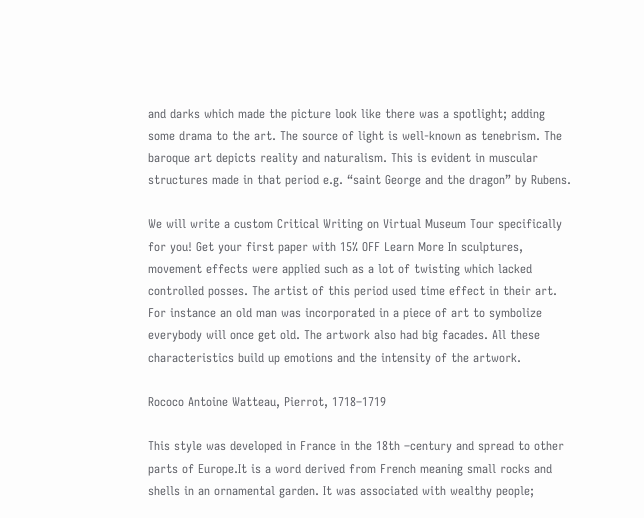and darks which made the picture look like there was a spotlight; adding some drama to the art. The source of light is well-known as tenebrism. The baroque art depicts reality and naturalism. This is evident in muscular structures made in that period e.g. “saint George and the dragon” by Rubens.

We will write a custom Critical Writing on Virtual Museum Tour specifically for you! Get your first paper with 15% OFF Learn More In sculptures, movement effects were applied such as a lot of twisting which lacked controlled posses. The artist of this period used time effect in their art. For instance an old man was incorporated in a piece of art to symbolize everybody will once get old. The artwork also had big facades. All these characteristics build up emotions and the intensity of the artwork.

Rococo Antoine Watteau, Pierrot, 1718–1719

This style was developed in France in the 18th –century and spread to other parts of Europe.It is a word derived from French meaning small rocks and shells in an ornamental garden. It was associated with wealthy people;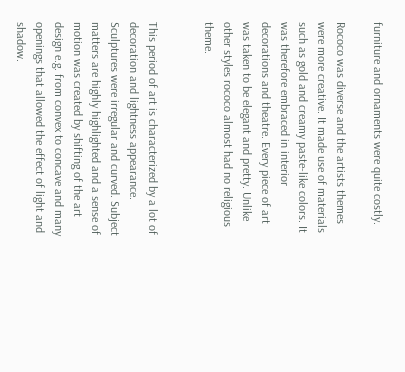furniture and ornaments were quite costly.

Rococo was diverse and the artists themes were more creative. It made use of materials such as gold and creamy paste-like colors. It was therefore embraced in interior decorations and theatre. Every piece of art was taken to be elegant and pretty. Unlike other styles rococo almost had no religious theme.


This period of art is characterized by a lot of decoration and lightness appearance. Sculptures were irregular and curved. Subject matters are highly highlighted and a sense of motion was created by shifting of the art design e.g. from convex to concave and many openings that allowed the effect of light and shadow.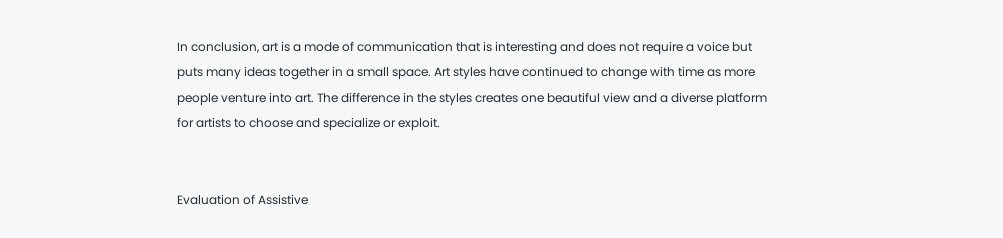In conclusion, art is a mode of communication that is interesting and does not require a voice but puts many ideas together in a small space. Art styles have continued to change with time as more people venture into art. The difference in the styles creates one beautiful view and a diverse platform for artists to choose and specialize or exploit.


Evaluation of Assistive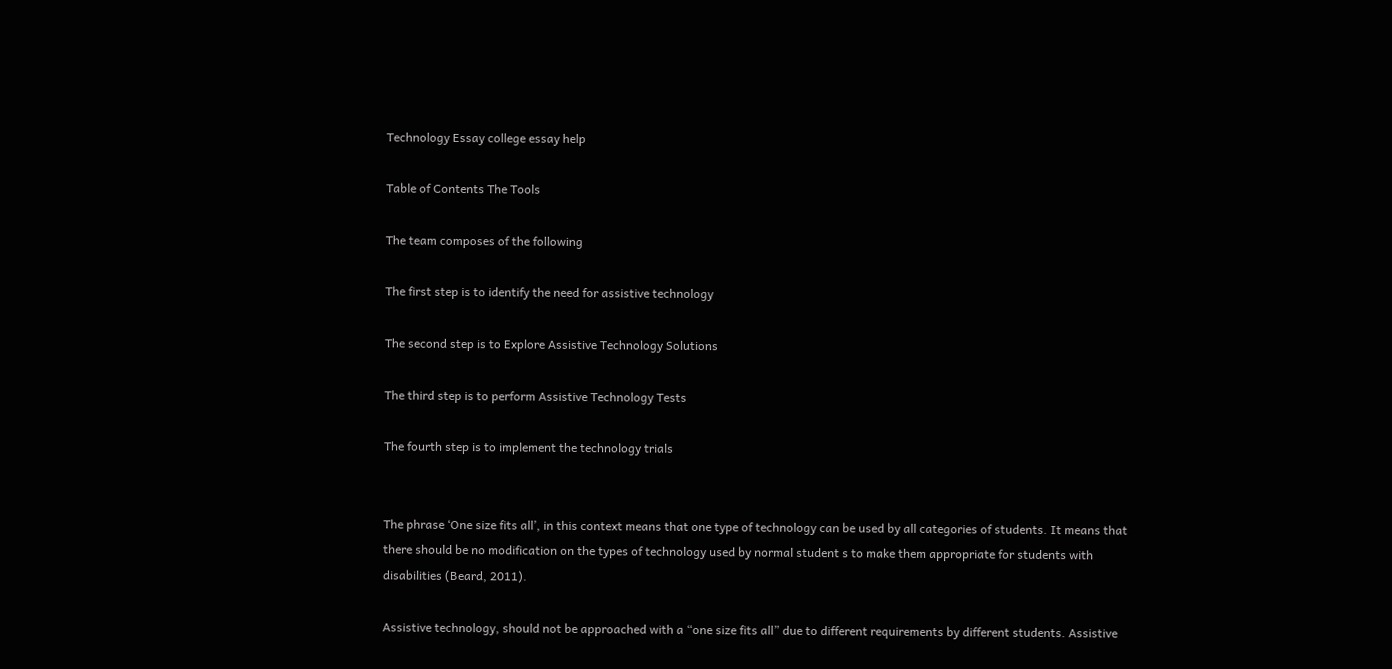Technology Essay college essay help

Table of Contents The Tools

The team composes of the following

The first step is to identify the need for assistive technology

The second step is to Explore Assistive Technology Solutions

The third step is to perform Assistive Technology Tests

The fourth step is to implement the technology trials


The phrase ‘One size fits all’, in this context means that one type of technology can be used by all categories of students. It means that there should be no modification on the types of technology used by normal student s to make them appropriate for students with disabilities (Beard, 2011).

Assistive technology, should not be approached with a “one size fits all” due to different requirements by different students. Assistive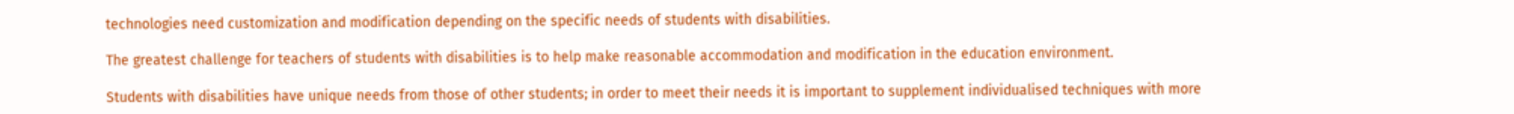technologies need customization and modification depending on the specific needs of students with disabilities.

The greatest challenge for teachers of students with disabilities is to help make reasonable accommodation and modification in the education environment.

Students with disabilities have unique needs from those of other students; in order to meet their needs it is important to supplement individualised techniques with more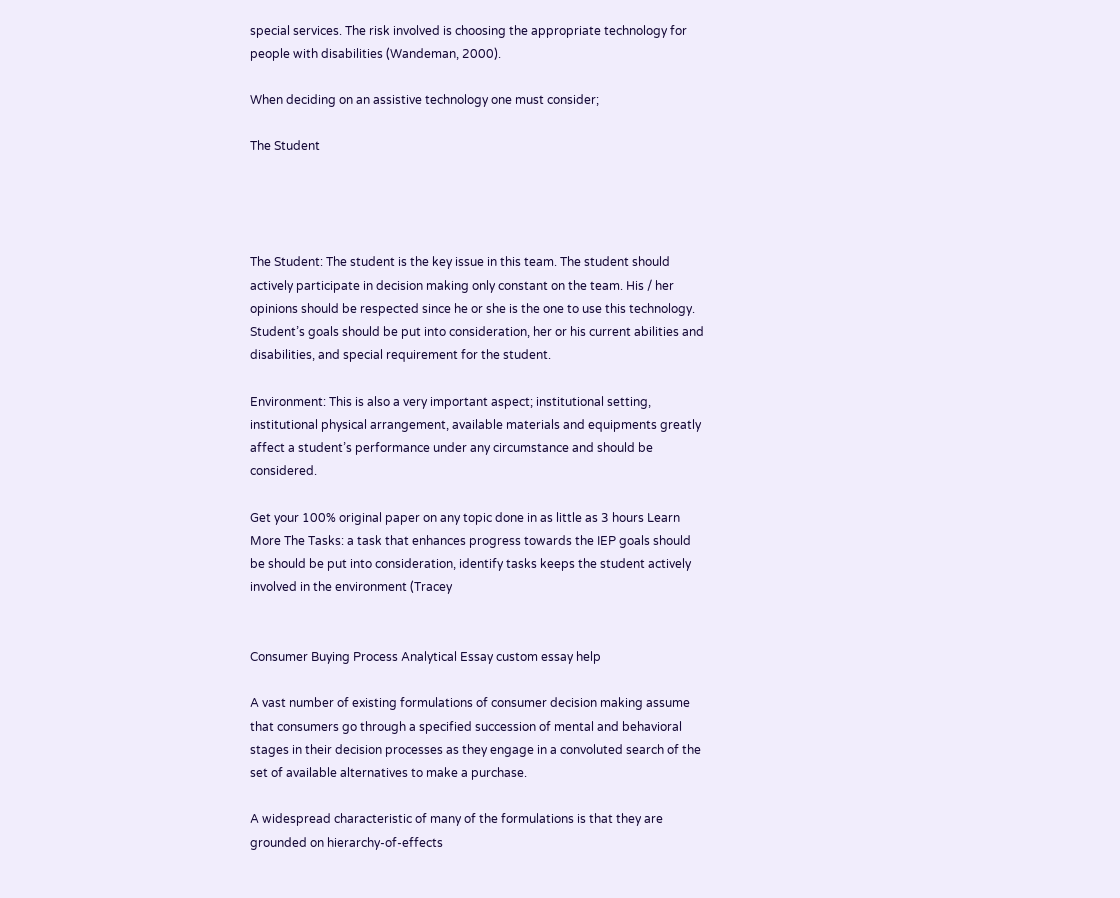special services. The risk involved is choosing the appropriate technology for people with disabilities (Wandeman, 2000).

When deciding on an assistive technology one must consider;

The Student




The Student: The student is the key issue in this team. The student should actively participate in decision making only constant on the team. His / her opinions should be respected since he or she is the one to use this technology. Student’s goals should be put into consideration, her or his current abilities and disabilities, and special requirement for the student.

Environment: This is also a very important aspect; institutional setting, institutional physical arrangement, available materials and equipments greatly affect a student’s performance under any circumstance and should be considered.

Get your 100% original paper on any topic done in as little as 3 hours Learn More The Tasks: a task that enhances progress towards the IEP goals should be should be put into consideration, identify tasks keeps the student actively involved in the environment (Tracey


Consumer Buying Process Analytical Essay custom essay help

A vast number of existing formulations of consumer decision making assume that consumers go through a specified succession of mental and behavioral stages in their decision processes as they engage in a convoluted search of the set of available alternatives to make a purchase.

A widespread characteristic of many of the formulations is that they are grounded on hierarchy-of-effects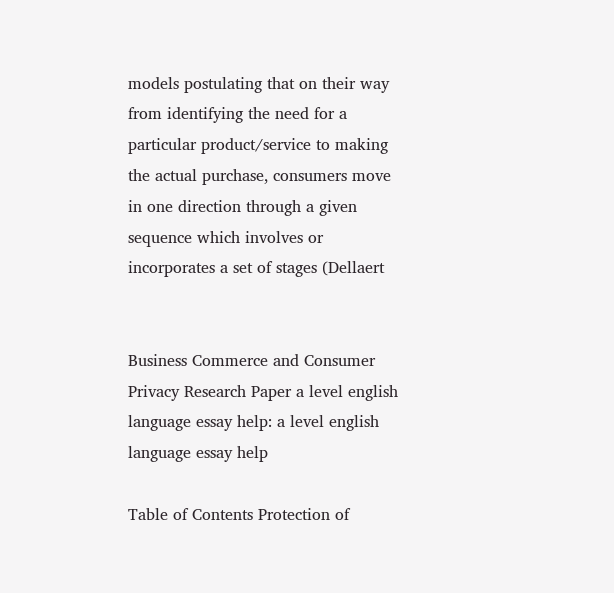models postulating that on their way from identifying the need for a particular product/service to making the actual purchase, consumers move in one direction through a given sequence which involves or incorporates a set of stages (Dellaert


Business Commerce and Consumer Privacy Research Paper a level english language essay help: a level english language essay help

Table of Contents Protection of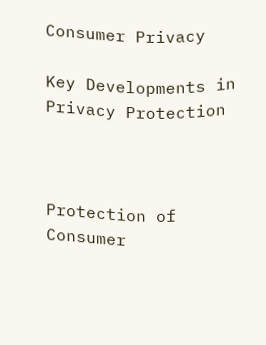Consumer Privacy

Key Developments in Privacy Protection



Protection of Consumer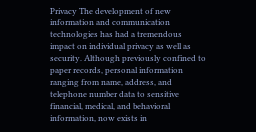Privacy The development of new information and communication technologies has had a tremendous impact on individual privacy as well as security. Although previously confined to paper records, personal information ranging from name, address, and telephone number data to sensitive financial, medical, and behavioral information, now exists in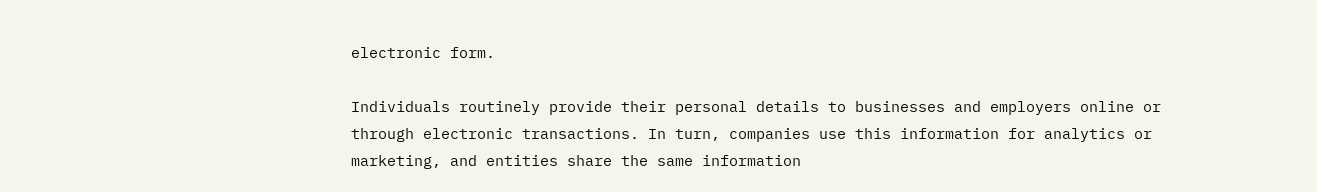electronic form.

Individuals routinely provide their personal details to businesses and employers online or through electronic transactions. In turn, companies use this information for analytics or marketing, and entities share the same information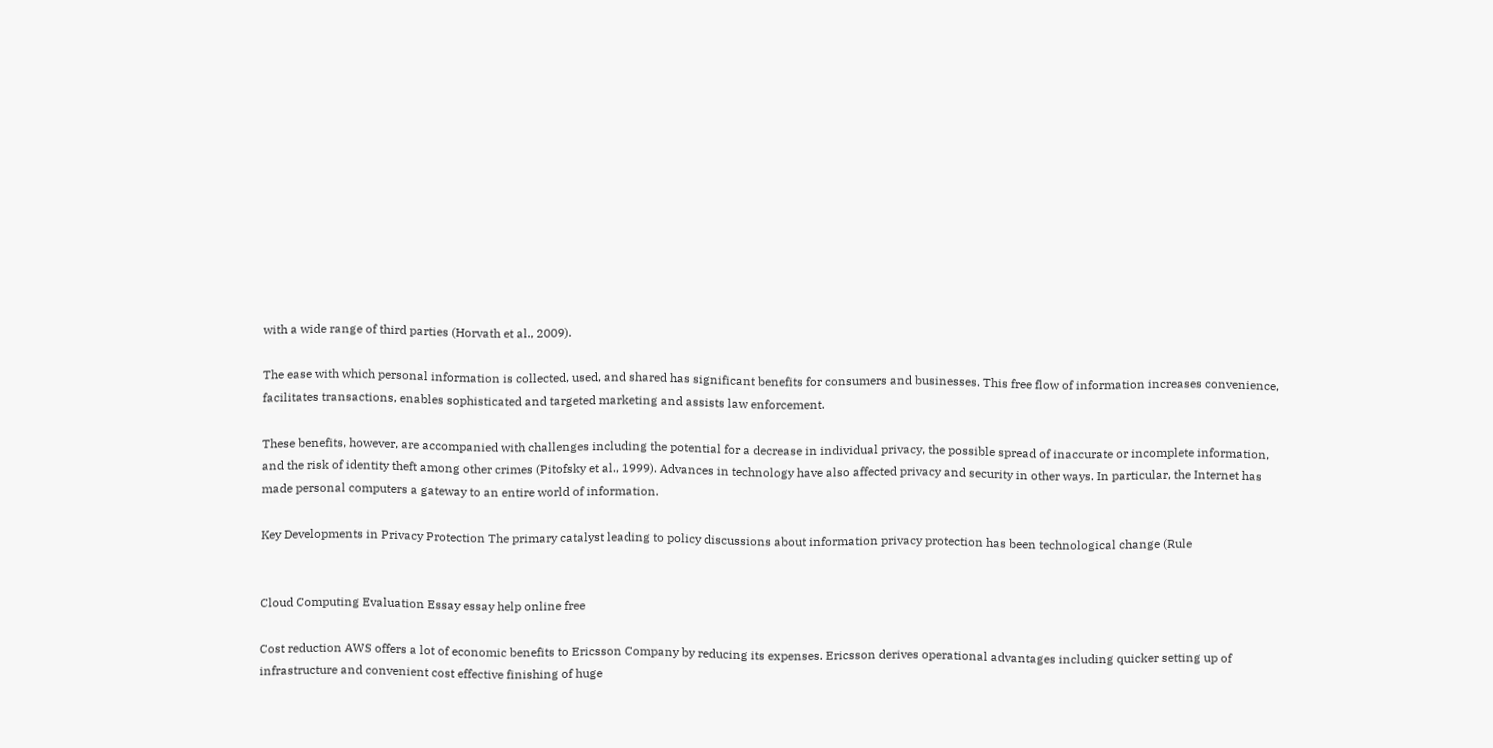with a wide range of third parties (Horvath et al., 2009).

The ease with which personal information is collected, used, and shared has significant benefits for consumers and businesses. This free flow of information increases convenience, facilitates transactions, enables sophisticated and targeted marketing and assists law enforcement.

These benefits, however, are accompanied with challenges including the potential for a decrease in individual privacy, the possible spread of inaccurate or incomplete information, and the risk of identity theft among other crimes (Pitofsky et al., 1999). Advances in technology have also affected privacy and security in other ways. In particular, the Internet has made personal computers a gateway to an entire world of information.

Key Developments in Privacy Protection The primary catalyst leading to policy discussions about information privacy protection has been technological change (Rule


Cloud Computing Evaluation Essay essay help online free

Cost reduction AWS offers a lot of economic benefits to Ericsson Company by reducing its expenses. Ericsson derives operational advantages including quicker setting up of infrastructure and convenient cost effective finishing of huge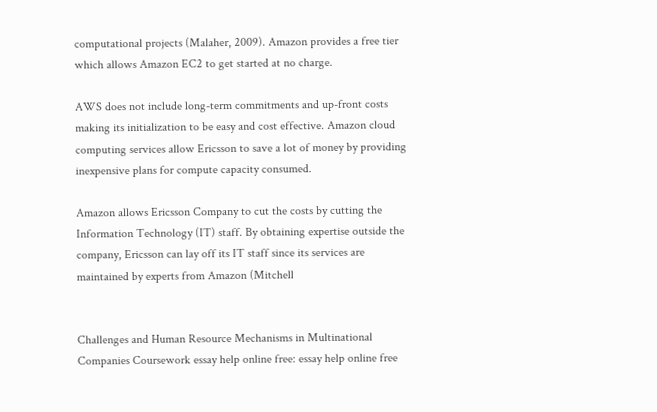computational projects (Malaher, 2009). Amazon provides a free tier which allows Amazon EC2 to get started at no charge.

AWS does not include long-term commitments and up-front costs making its initialization to be easy and cost effective. Amazon cloud computing services allow Ericsson to save a lot of money by providing inexpensive plans for compute capacity consumed.

Amazon allows Ericsson Company to cut the costs by cutting the Information Technology (IT) staff. By obtaining expertise outside the company, Ericsson can lay off its IT staff since its services are maintained by experts from Amazon (Mitchell


Challenges and Human Resource Mechanisms in Multinational Companies Coursework essay help online free: essay help online free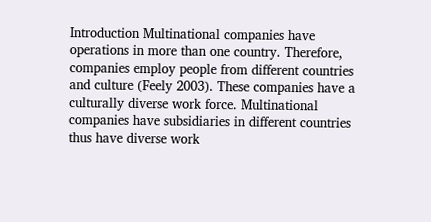Introduction Multinational companies have operations in more than one country. Therefore, companies employ people from different countries and culture (Feely 2003). These companies have a culturally diverse work force. Multinational companies have subsidiaries in different countries thus have diverse work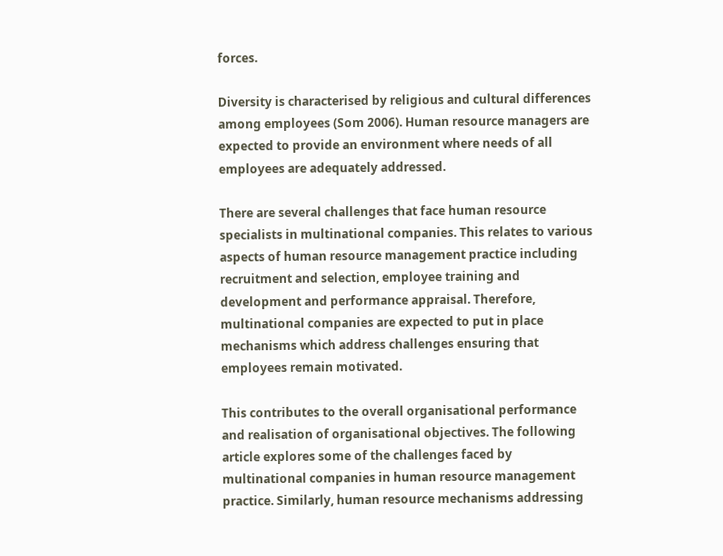forces.

Diversity is characterised by religious and cultural differences among employees (Som 2006). Human resource managers are expected to provide an environment where needs of all employees are adequately addressed.

There are several challenges that face human resource specialists in multinational companies. This relates to various aspects of human resource management practice including recruitment and selection, employee training and development and performance appraisal. Therefore, multinational companies are expected to put in place mechanisms which address challenges ensuring that employees remain motivated.

This contributes to the overall organisational performance and realisation of organisational objectives. The following article explores some of the challenges faced by multinational companies in human resource management practice. Similarly, human resource mechanisms addressing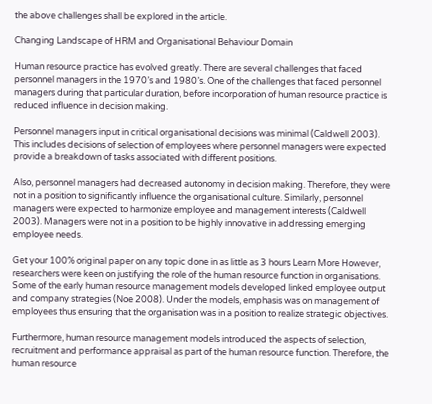the above challenges shall be explored in the article.

Changing Landscape of HRM and Organisational Behaviour Domain

Human resource practice has evolved greatly. There are several challenges that faced personnel managers in the 1970’s and 1980’s. One of the challenges that faced personnel managers during that particular duration, before incorporation of human resource practice is reduced influence in decision making.

Personnel managers input in critical organisational decisions was minimal (Caldwell 2003). This includes decisions of selection of employees where personnel managers were expected provide a breakdown of tasks associated with different positions.

Also, personnel managers had decreased autonomy in decision making. Therefore, they were not in a position to significantly influence the organisational culture. Similarly, personnel managers were expected to harmonize employee and management interests (Caldwell 2003). Managers were not in a position to be highly innovative in addressing emerging employee needs.

Get your 100% original paper on any topic done in as little as 3 hours Learn More However, researchers were keen on justifying the role of the human resource function in organisations. Some of the early human resource management models developed linked employee output and company strategies (Noe 2008). Under the models, emphasis was on management of employees thus ensuring that the organisation was in a position to realize strategic objectives.

Furthermore, human resource management models introduced the aspects of selection, recruitment and performance appraisal as part of the human resource function. Therefore, the human resource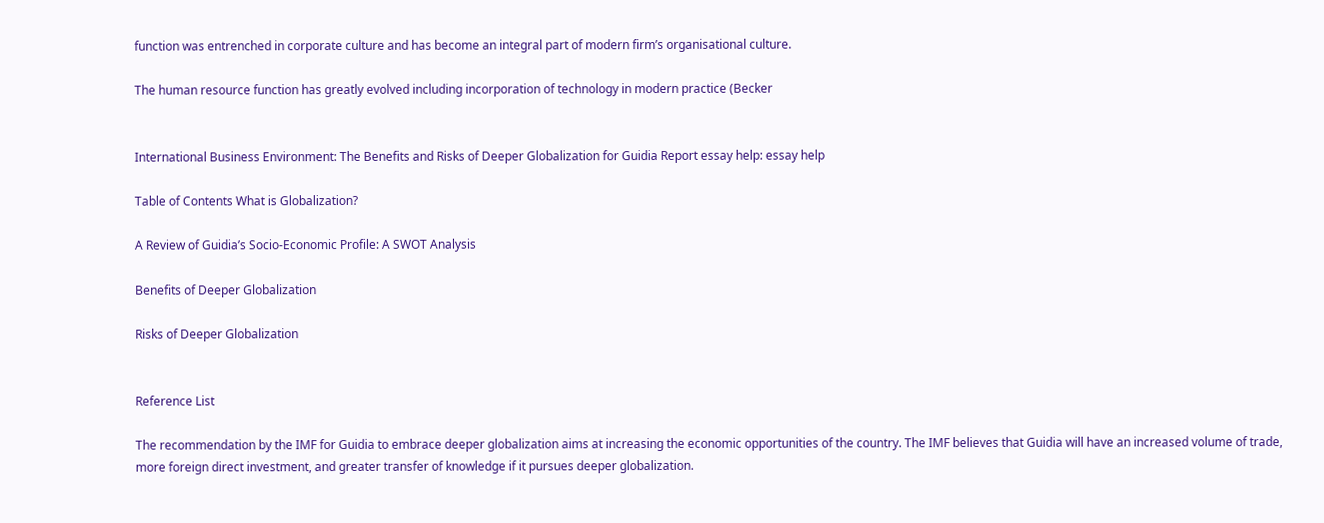function was entrenched in corporate culture and has become an integral part of modern firm’s organisational culture.

The human resource function has greatly evolved including incorporation of technology in modern practice (Becker


International Business Environment: The Benefits and Risks of Deeper Globalization for Guidia Report essay help: essay help

Table of Contents What is Globalization?

A Review of Guidia’s Socio-Economic Profile: A SWOT Analysis

Benefits of Deeper Globalization

Risks of Deeper Globalization


Reference List

The recommendation by the IMF for Guidia to embrace deeper globalization aims at increasing the economic opportunities of the country. The IMF believes that Guidia will have an increased volume of trade, more foreign direct investment, and greater transfer of knowledge if it pursues deeper globalization.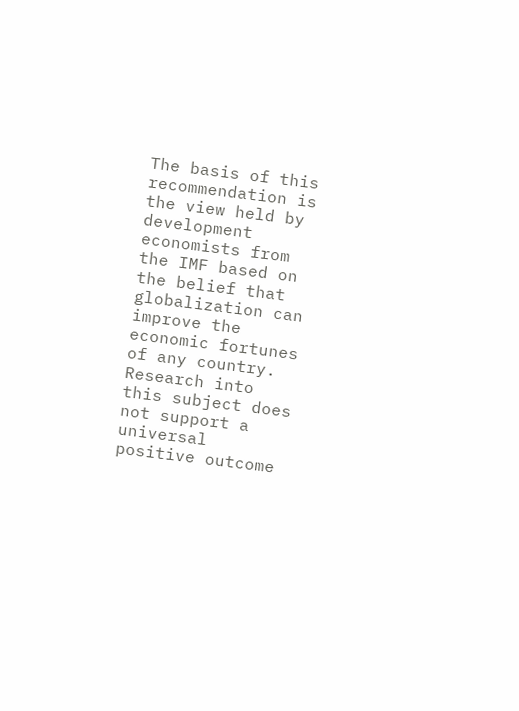The basis of this recommendation is the view held by development economists from the IMF based on the belief that globalization can improve the economic fortunes of any country. Research into this subject does not support a universal positive outcome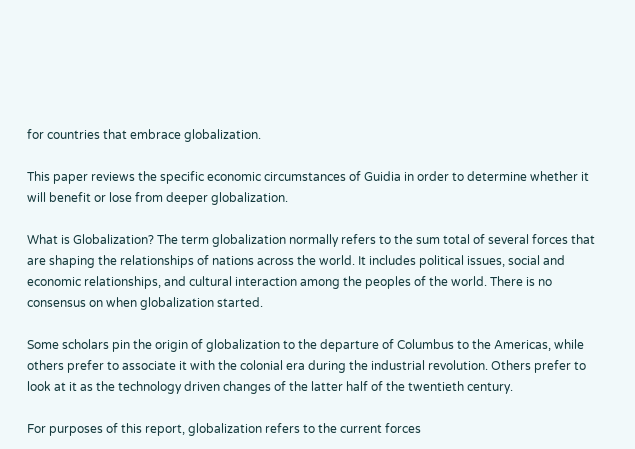for countries that embrace globalization.

This paper reviews the specific economic circumstances of Guidia in order to determine whether it will benefit or lose from deeper globalization.

What is Globalization? The term globalization normally refers to the sum total of several forces that are shaping the relationships of nations across the world. It includes political issues, social and economic relationships, and cultural interaction among the peoples of the world. There is no consensus on when globalization started.

Some scholars pin the origin of globalization to the departure of Columbus to the Americas, while others prefer to associate it with the colonial era during the industrial revolution. Others prefer to look at it as the technology driven changes of the latter half of the twentieth century.

For purposes of this report, globalization refers to the current forces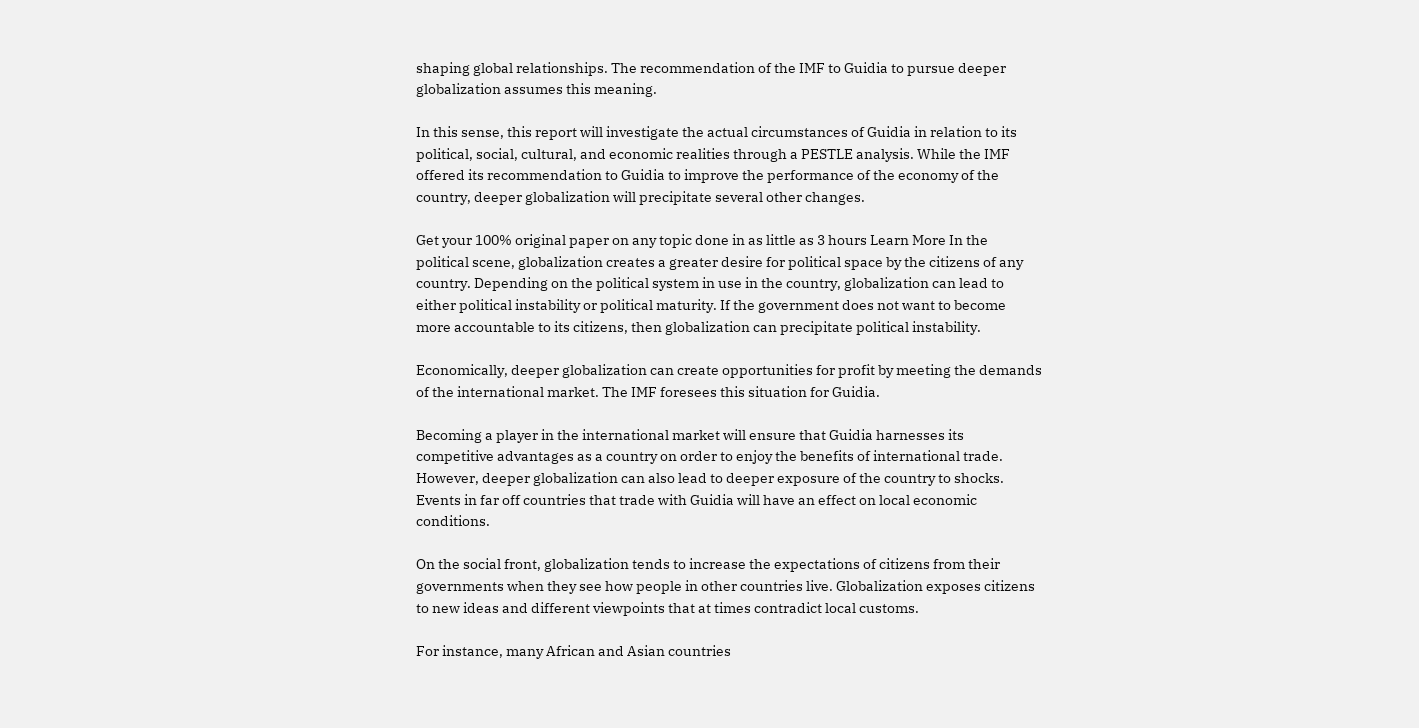shaping global relationships. The recommendation of the IMF to Guidia to pursue deeper globalization assumes this meaning.

In this sense, this report will investigate the actual circumstances of Guidia in relation to its political, social, cultural, and economic realities through a PESTLE analysis. While the IMF offered its recommendation to Guidia to improve the performance of the economy of the country, deeper globalization will precipitate several other changes.

Get your 100% original paper on any topic done in as little as 3 hours Learn More In the political scene, globalization creates a greater desire for political space by the citizens of any country. Depending on the political system in use in the country, globalization can lead to either political instability or political maturity. If the government does not want to become more accountable to its citizens, then globalization can precipitate political instability.

Economically, deeper globalization can create opportunities for profit by meeting the demands of the international market. The IMF foresees this situation for Guidia.

Becoming a player in the international market will ensure that Guidia harnesses its competitive advantages as a country on order to enjoy the benefits of international trade. However, deeper globalization can also lead to deeper exposure of the country to shocks. Events in far off countries that trade with Guidia will have an effect on local economic conditions.

On the social front, globalization tends to increase the expectations of citizens from their governments when they see how people in other countries live. Globalization exposes citizens to new ideas and different viewpoints that at times contradict local customs.

For instance, many African and Asian countries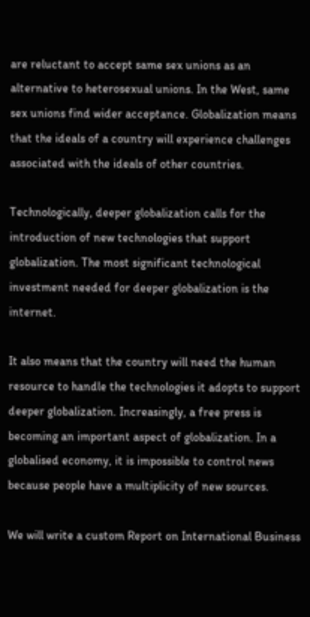are reluctant to accept same sex unions as an alternative to heterosexual unions. In the West, same sex unions find wider acceptance. Globalization means that the ideals of a country will experience challenges associated with the ideals of other countries.

Technologically, deeper globalization calls for the introduction of new technologies that support globalization. The most significant technological investment needed for deeper globalization is the internet.

It also means that the country will need the human resource to handle the technologies it adopts to support deeper globalization. Increasingly, a free press is becoming an important aspect of globalization. In a globalised economy, it is impossible to control news because people have a multiplicity of new sources.

We will write a custom Report on International Business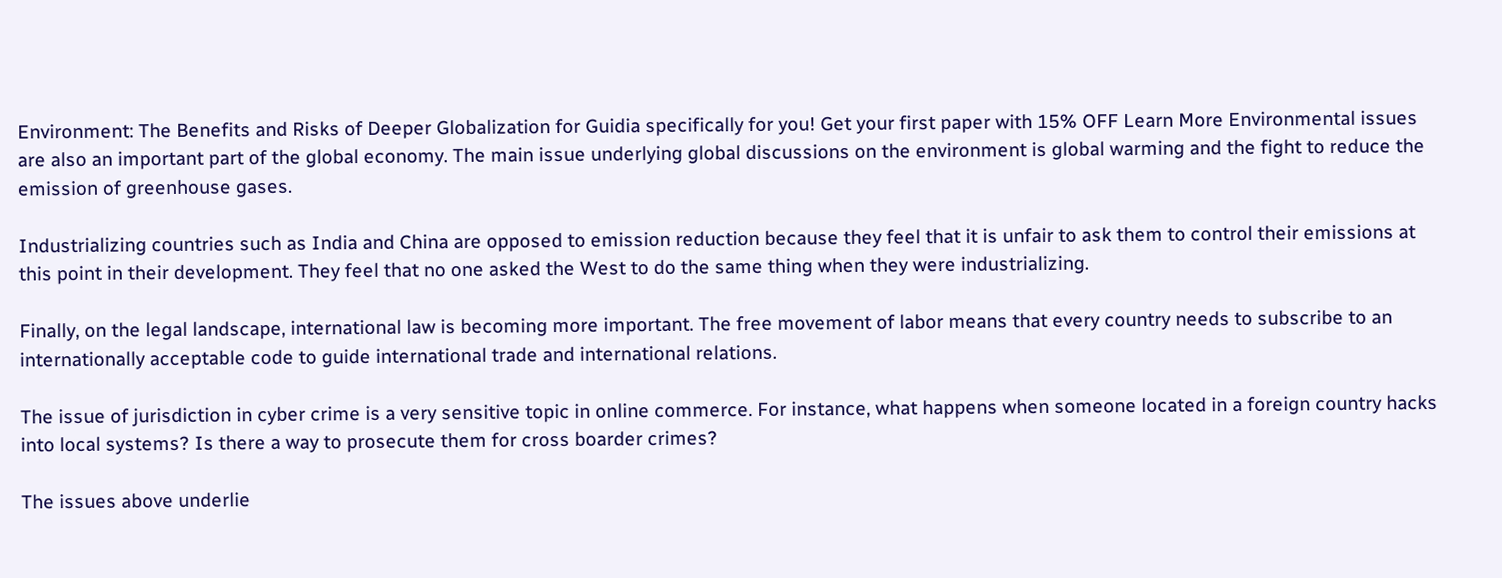Environment: The Benefits and Risks of Deeper Globalization for Guidia specifically for you! Get your first paper with 15% OFF Learn More Environmental issues are also an important part of the global economy. The main issue underlying global discussions on the environment is global warming and the fight to reduce the emission of greenhouse gases.

Industrializing countries such as India and China are opposed to emission reduction because they feel that it is unfair to ask them to control their emissions at this point in their development. They feel that no one asked the West to do the same thing when they were industrializing.

Finally, on the legal landscape, international law is becoming more important. The free movement of labor means that every country needs to subscribe to an internationally acceptable code to guide international trade and international relations.

The issue of jurisdiction in cyber crime is a very sensitive topic in online commerce. For instance, what happens when someone located in a foreign country hacks into local systems? Is there a way to prosecute them for cross boarder crimes?

The issues above underlie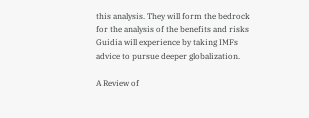this analysis. They will form the bedrock for the analysis of the benefits and risks Guidia will experience by taking IMFs advice to pursue deeper globalization.

A Review of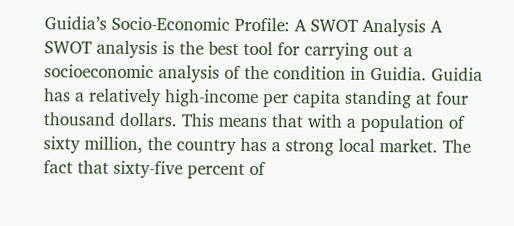Guidia’s Socio-Economic Profile: A SWOT Analysis A SWOT analysis is the best tool for carrying out a socioeconomic analysis of the condition in Guidia. Guidia has a relatively high-income per capita standing at four thousand dollars. This means that with a population of sixty million, the country has a strong local market. The fact that sixty-five percent of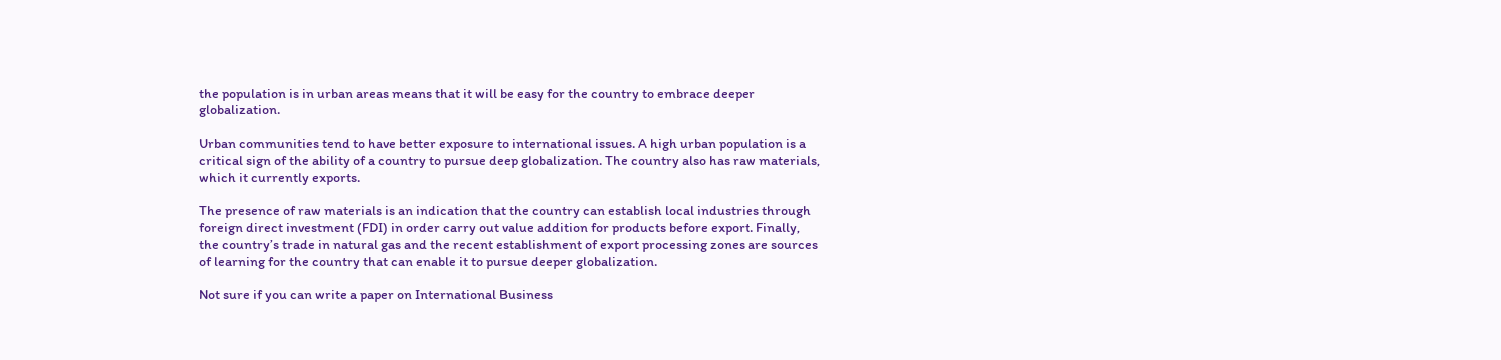the population is in urban areas means that it will be easy for the country to embrace deeper globalization.

Urban communities tend to have better exposure to international issues. A high urban population is a critical sign of the ability of a country to pursue deep globalization. The country also has raw materials, which it currently exports.

The presence of raw materials is an indication that the country can establish local industries through foreign direct investment (FDI) in order carry out value addition for products before export. Finally, the country’s trade in natural gas and the recent establishment of export processing zones are sources of learning for the country that can enable it to pursue deeper globalization.

Not sure if you can write a paper on International Business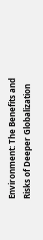Environment: The Benefits and Risks of Deeper Globalization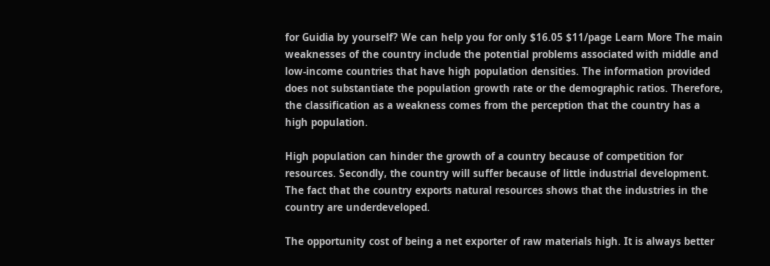for Guidia by yourself? We can help you for only $16.05 $11/page Learn More The main weaknesses of the country include the potential problems associated with middle and low-income countries that have high population densities. The information provided does not substantiate the population growth rate or the demographic ratios. Therefore, the classification as a weakness comes from the perception that the country has a high population.

High population can hinder the growth of a country because of competition for resources. Secondly, the country will suffer because of little industrial development. The fact that the country exports natural resources shows that the industries in the country are underdeveloped.

The opportunity cost of being a net exporter of raw materials high. It is always better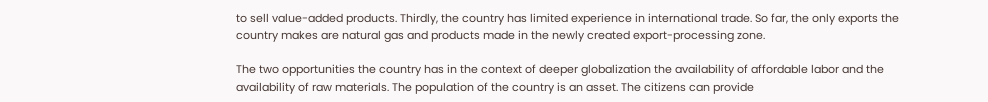to sell value-added products. Thirdly, the country has limited experience in international trade. So far, the only exports the country makes are natural gas and products made in the newly created export-processing zone.

The two opportunities the country has in the context of deeper globalization the availability of affordable labor and the availability of raw materials. The population of the country is an asset. The citizens can provide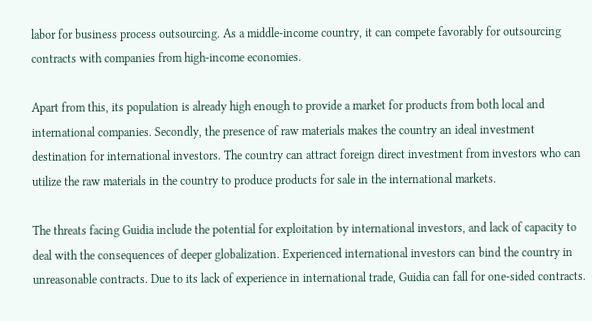labor for business process outsourcing. As a middle-income country, it can compete favorably for outsourcing contracts with companies from high-income economies.

Apart from this, its population is already high enough to provide a market for products from both local and international companies. Secondly, the presence of raw materials makes the country an ideal investment destination for international investors. The country can attract foreign direct investment from investors who can utilize the raw materials in the country to produce products for sale in the international markets.

The threats facing Guidia include the potential for exploitation by international investors, and lack of capacity to deal with the consequences of deeper globalization. Experienced international investors can bind the country in unreasonable contracts. Due to its lack of experience in international trade, Guidia can fall for one-sided contracts.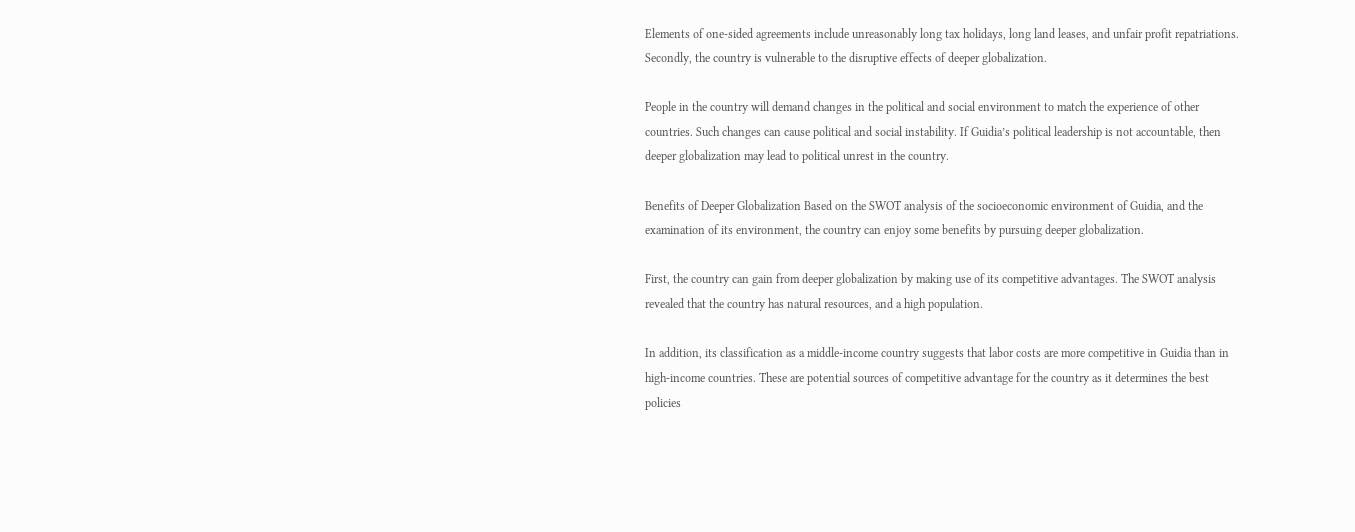Elements of one-sided agreements include unreasonably long tax holidays, long land leases, and unfair profit repatriations. Secondly, the country is vulnerable to the disruptive effects of deeper globalization.

People in the country will demand changes in the political and social environment to match the experience of other countries. Such changes can cause political and social instability. If Guidia’s political leadership is not accountable, then deeper globalization may lead to political unrest in the country.

Benefits of Deeper Globalization Based on the SWOT analysis of the socioeconomic environment of Guidia, and the examination of its environment, the country can enjoy some benefits by pursuing deeper globalization.

First, the country can gain from deeper globalization by making use of its competitive advantages. The SWOT analysis revealed that the country has natural resources, and a high population.

In addition, its classification as a middle-income country suggests that labor costs are more competitive in Guidia than in high-income countries. These are potential sources of competitive advantage for the country as it determines the best policies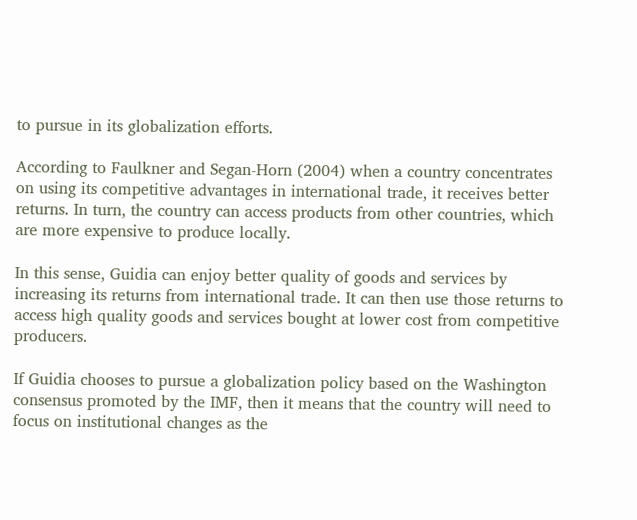to pursue in its globalization efforts.

According to Faulkner and Segan-Horn (2004) when a country concentrates on using its competitive advantages in international trade, it receives better returns. In turn, the country can access products from other countries, which are more expensive to produce locally.

In this sense, Guidia can enjoy better quality of goods and services by increasing its returns from international trade. It can then use those returns to access high quality goods and services bought at lower cost from competitive producers.

If Guidia chooses to pursue a globalization policy based on the Washington consensus promoted by the IMF, then it means that the country will need to focus on institutional changes as the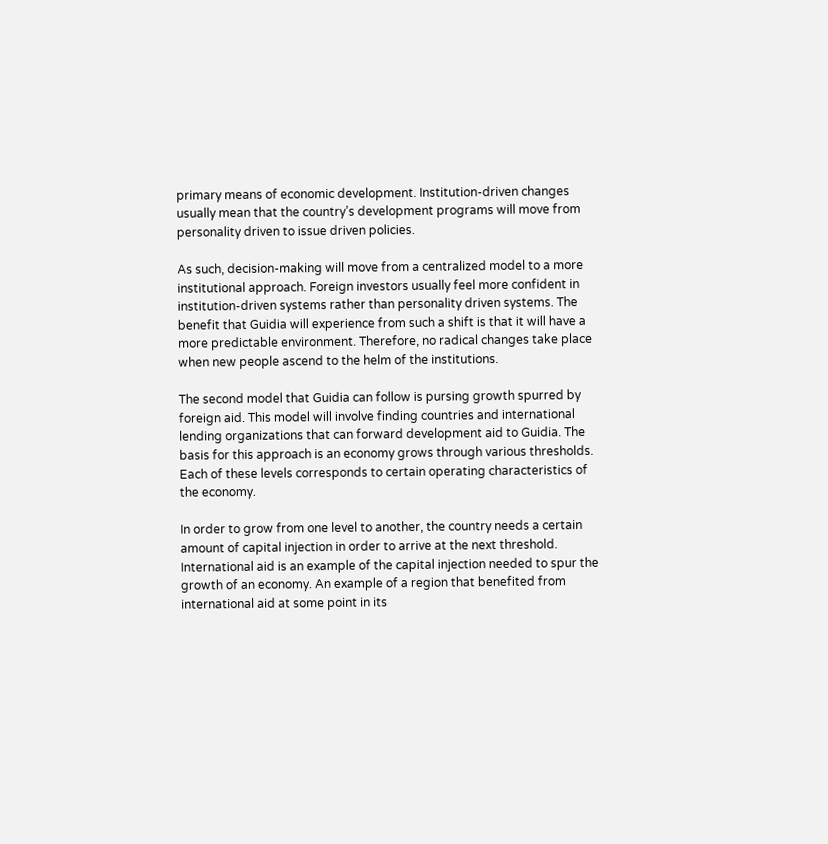primary means of economic development. Institution-driven changes usually mean that the country’s development programs will move from personality driven to issue driven policies.

As such, decision-making will move from a centralized model to a more institutional approach. Foreign investors usually feel more confident in institution-driven systems rather than personality driven systems. The benefit that Guidia will experience from such a shift is that it will have a more predictable environment. Therefore, no radical changes take place when new people ascend to the helm of the institutions.

The second model that Guidia can follow is pursing growth spurred by foreign aid. This model will involve finding countries and international lending organizations that can forward development aid to Guidia. The basis for this approach is an economy grows through various thresholds. Each of these levels corresponds to certain operating characteristics of the economy.

In order to grow from one level to another, the country needs a certain amount of capital injection in order to arrive at the next threshold. International aid is an example of the capital injection needed to spur the growth of an economy. An example of a region that benefited from international aid at some point in its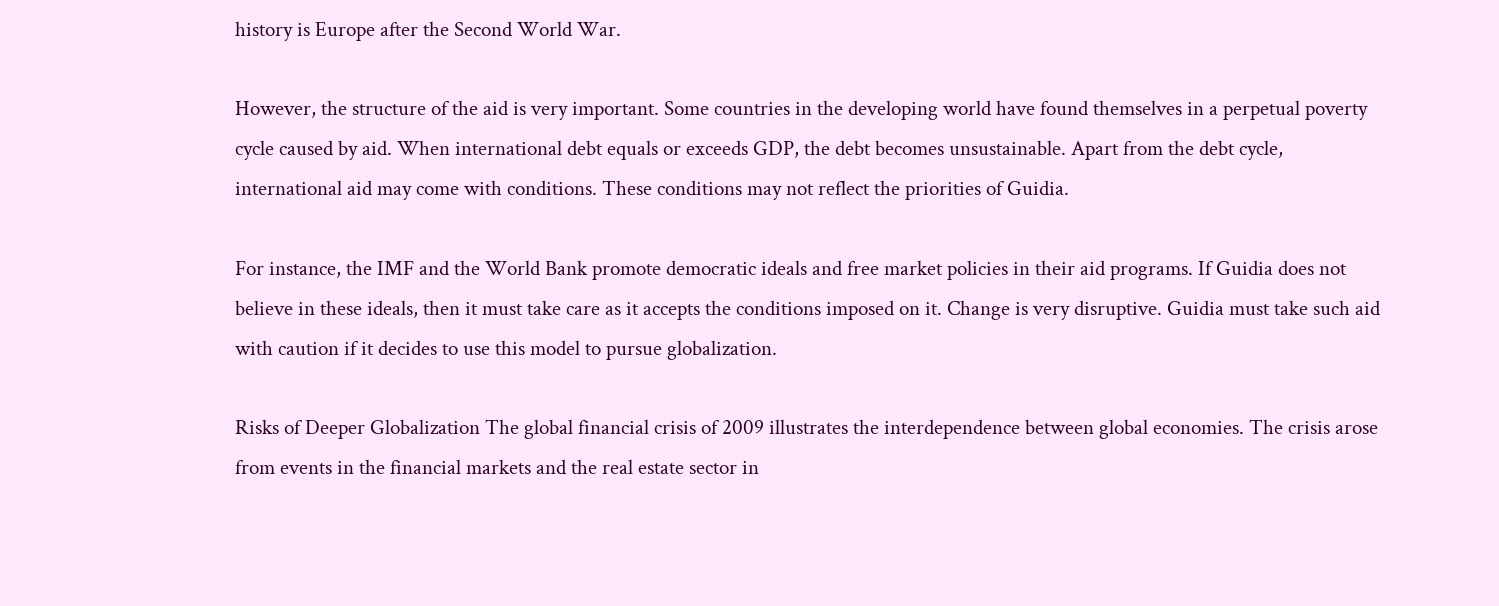history is Europe after the Second World War.

However, the structure of the aid is very important. Some countries in the developing world have found themselves in a perpetual poverty cycle caused by aid. When international debt equals or exceeds GDP, the debt becomes unsustainable. Apart from the debt cycle, international aid may come with conditions. These conditions may not reflect the priorities of Guidia.

For instance, the IMF and the World Bank promote democratic ideals and free market policies in their aid programs. If Guidia does not believe in these ideals, then it must take care as it accepts the conditions imposed on it. Change is very disruptive. Guidia must take such aid with caution if it decides to use this model to pursue globalization.

Risks of Deeper Globalization The global financial crisis of 2009 illustrates the interdependence between global economies. The crisis arose from events in the financial markets and the real estate sector in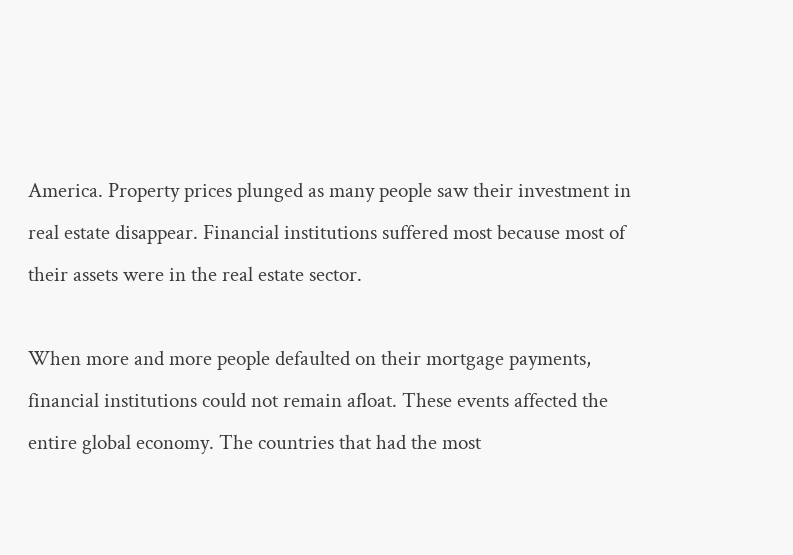America. Property prices plunged as many people saw their investment in real estate disappear. Financial institutions suffered most because most of their assets were in the real estate sector.

When more and more people defaulted on their mortgage payments, financial institutions could not remain afloat. These events affected the entire global economy. The countries that had the most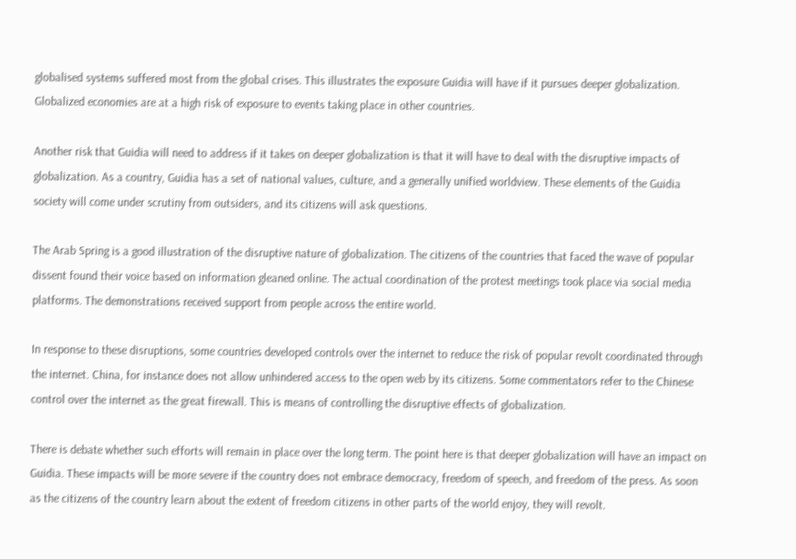globalised systems suffered most from the global crises. This illustrates the exposure Guidia will have if it pursues deeper globalization. Globalized economies are at a high risk of exposure to events taking place in other countries.

Another risk that Guidia will need to address if it takes on deeper globalization is that it will have to deal with the disruptive impacts of globalization. As a country, Guidia has a set of national values, culture, and a generally unified worldview. These elements of the Guidia society will come under scrutiny from outsiders, and its citizens will ask questions.

The Arab Spring is a good illustration of the disruptive nature of globalization. The citizens of the countries that faced the wave of popular dissent found their voice based on information gleaned online. The actual coordination of the protest meetings took place via social media platforms. The demonstrations received support from people across the entire world.

In response to these disruptions, some countries developed controls over the internet to reduce the risk of popular revolt coordinated through the internet. China, for instance does not allow unhindered access to the open web by its citizens. Some commentators refer to the Chinese control over the internet as the great firewall. This is means of controlling the disruptive effects of globalization.

There is debate whether such efforts will remain in place over the long term. The point here is that deeper globalization will have an impact on Guidia. These impacts will be more severe if the country does not embrace democracy, freedom of speech, and freedom of the press. As soon as the citizens of the country learn about the extent of freedom citizens in other parts of the world enjoy, they will revolt.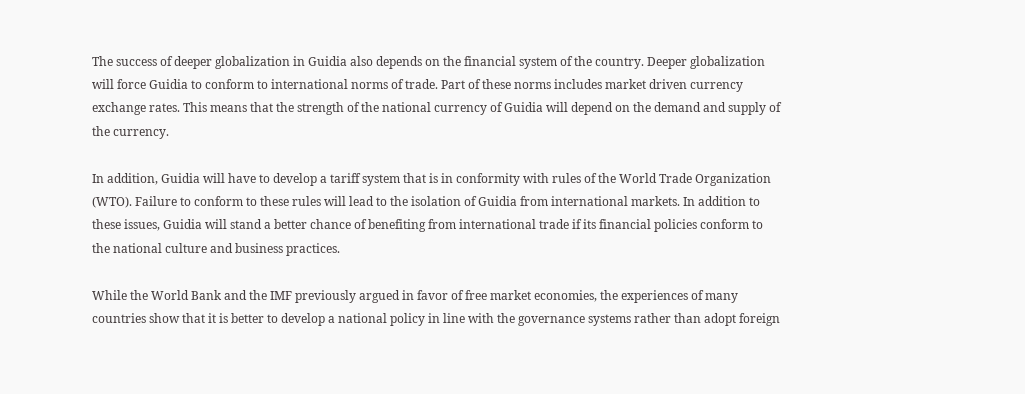The success of deeper globalization in Guidia also depends on the financial system of the country. Deeper globalization will force Guidia to conform to international norms of trade. Part of these norms includes market driven currency exchange rates. This means that the strength of the national currency of Guidia will depend on the demand and supply of the currency.

In addition, Guidia will have to develop a tariff system that is in conformity with rules of the World Trade Organization (WTO). Failure to conform to these rules will lead to the isolation of Guidia from international markets. In addition to these issues, Guidia will stand a better chance of benefiting from international trade if its financial policies conform to the national culture and business practices.

While the World Bank and the IMF previously argued in favor of free market economies, the experiences of many countries show that it is better to develop a national policy in line with the governance systems rather than adopt foreign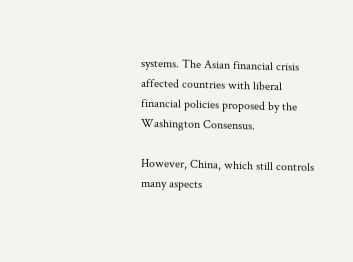systems. The Asian financial crisis affected countries with liberal financial policies proposed by the Washington Consensus.

However, China, which still controls many aspects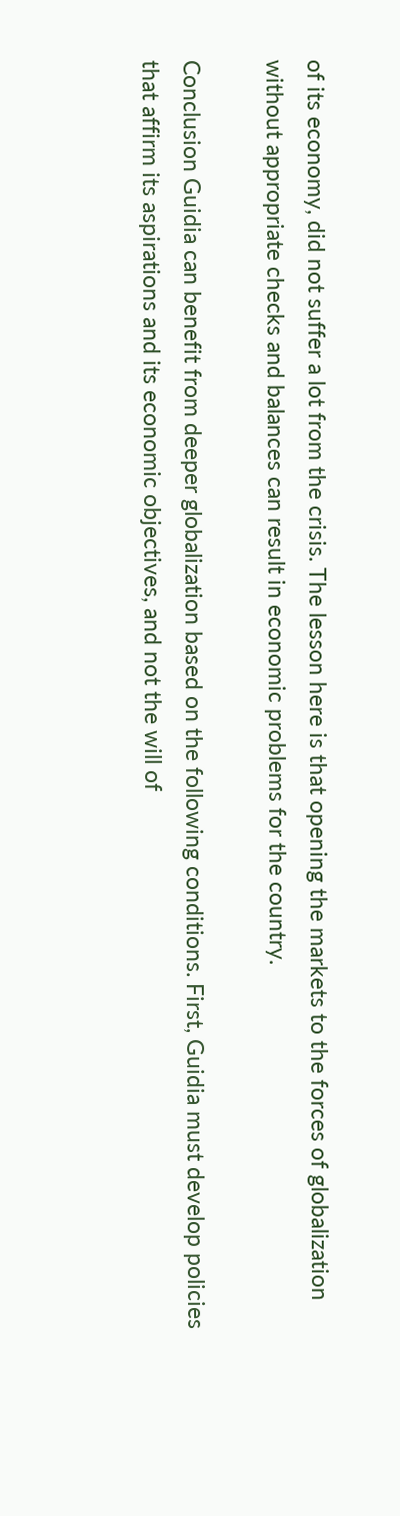of its economy, did not suffer a lot from the crisis. The lesson here is that opening the markets to the forces of globalization without appropriate checks and balances can result in economic problems for the country.

Conclusion Guidia can benefit from deeper globalization based on the following conditions. First, Guidia must develop policies that affirm its aspirations and its economic objectives, and not the will of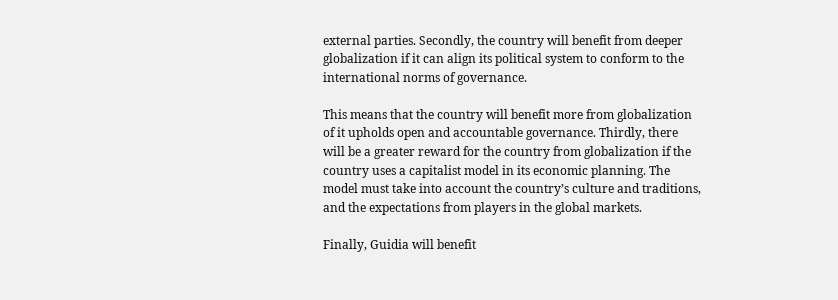external parties. Secondly, the country will benefit from deeper globalization if it can align its political system to conform to the international norms of governance.

This means that the country will benefit more from globalization of it upholds open and accountable governance. Thirdly, there will be a greater reward for the country from globalization if the country uses a capitalist model in its economic planning. The model must take into account the country’s culture and traditions, and the expectations from players in the global markets.

Finally, Guidia will benefit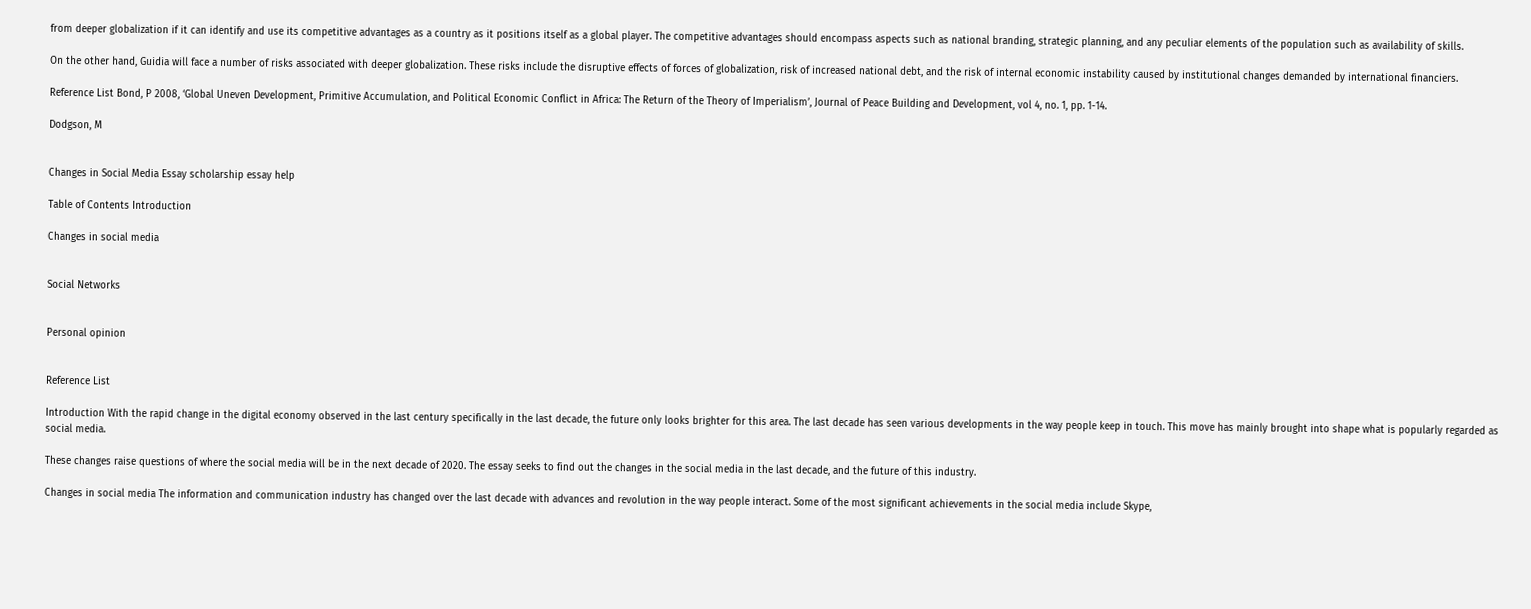from deeper globalization if it can identify and use its competitive advantages as a country as it positions itself as a global player. The competitive advantages should encompass aspects such as national branding, strategic planning, and any peculiar elements of the population such as availability of skills.

On the other hand, Guidia will face a number of risks associated with deeper globalization. These risks include the disruptive effects of forces of globalization, risk of increased national debt, and the risk of internal economic instability caused by institutional changes demanded by international financiers.

Reference List Bond, P 2008, ‘Global Uneven Development, Primitive Accumulation, and Political Economic Conflict in Africa: The Return of the Theory of Imperialism’, Journal of Peace Building and Development, vol 4, no. 1, pp. 1-14.

Dodgson, M


Changes in Social Media Essay scholarship essay help

Table of Contents Introduction

Changes in social media


Social Networks


Personal opinion


Reference List

Introduction With the rapid change in the digital economy observed in the last century specifically in the last decade, the future only looks brighter for this area. The last decade has seen various developments in the way people keep in touch. This move has mainly brought into shape what is popularly regarded as social media.

These changes raise questions of where the social media will be in the next decade of 2020. The essay seeks to find out the changes in the social media in the last decade, and the future of this industry.

Changes in social media The information and communication industry has changed over the last decade with advances and revolution in the way people interact. Some of the most significant achievements in the social media include Skype,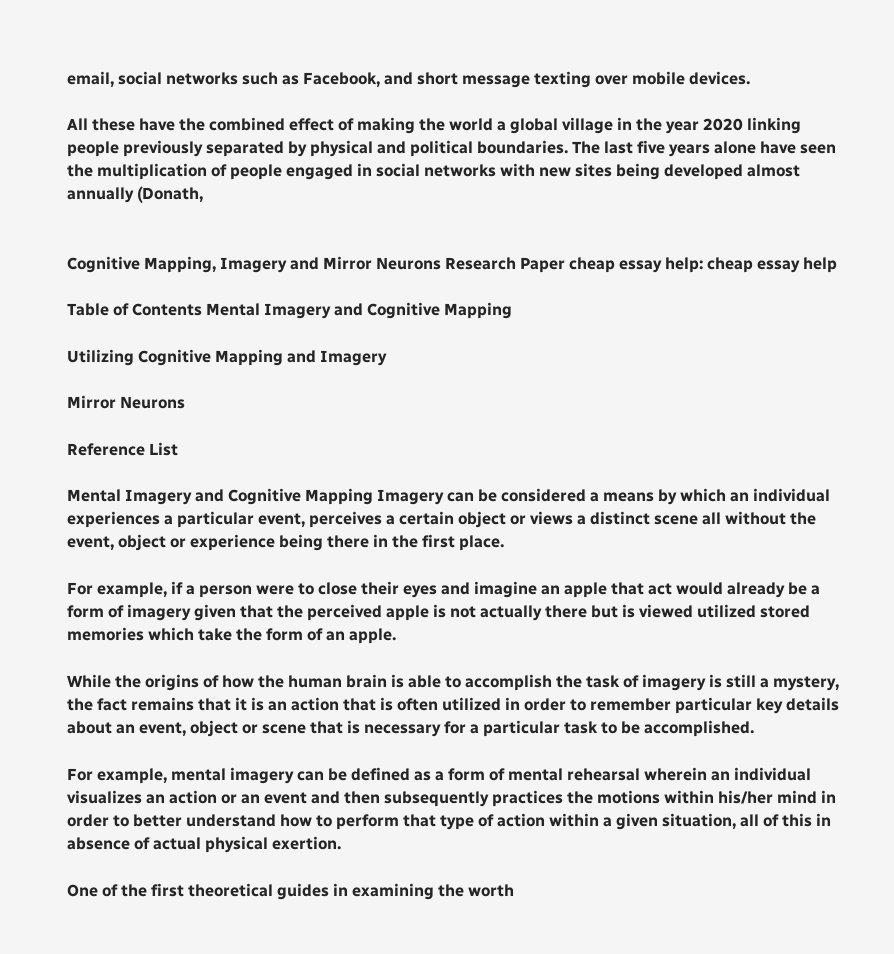email, social networks such as Facebook, and short message texting over mobile devices.

All these have the combined effect of making the world a global village in the year 2020 linking people previously separated by physical and political boundaries. The last five years alone have seen the multiplication of people engaged in social networks with new sites being developed almost annually (Donath,


Cognitive Mapping, Imagery and Mirror Neurons Research Paper cheap essay help: cheap essay help

Table of Contents Mental Imagery and Cognitive Mapping

Utilizing Cognitive Mapping and Imagery

Mirror Neurons

Reference List

Mental Imagery and Cognitive Mapping Imagery can be considered a means by which an individual experiences a particular event, perceives a certain object or views a distinct scene all without the event, object or experience being there in the first place.

For example, if a person were to close their eyes and imagine an apple that act would already be a form of imagery given that the perceived apple is not actually there but is viewed utilized stored memories which take the form of an apple.

While the origins of how the human brain is able to accomplish the task of imagery is still a mystery, the fact remains that it is an action that is often utilized in order to remember particular key details about an event, object or scene that is necessary for a particular task to be accomplished.

For example, mental imagery can be defined as a form of mental rehearsal wherein an individual visualizes an action or an event and then subsequently practices the motions within his/her mind in order to better understand how to perform that type of action within a given situation, all of this in absence of actual physical exertion.

One of the first theoretical guides in examining the worth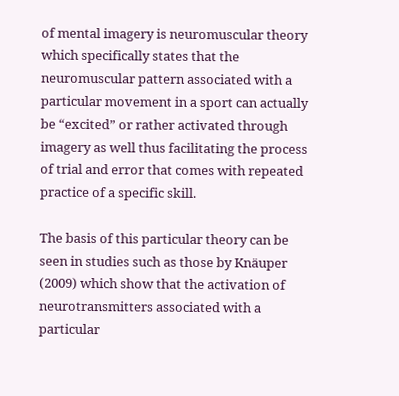of mental imagery is neuromuscular theory which specifically states that the neuromuscular pattern associated with a particular movement in a sport can actually be “excited” or rather activated through imagery as well thus facilitating the process of trial and error that comes with repeated practice of a specific skill.

The basis of this particular theory can be seen in studies such as those by Knäuper (2009) which show that the activation of neurotransmitters associated with a particular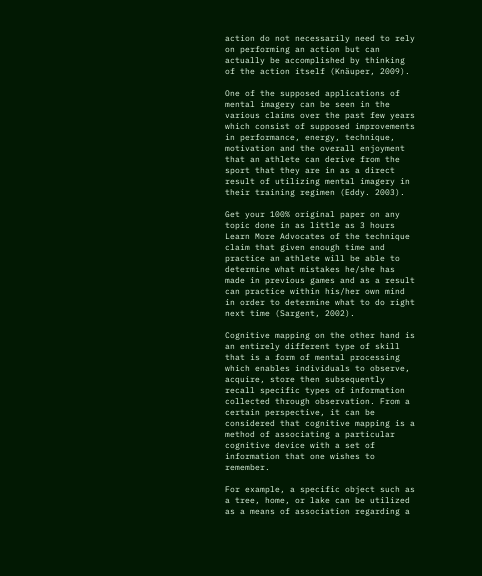action do not necessarily need to rely on performing an action but can actually be accomplished by thinking of the action itself (Knäuper, 2009).

One of the supposed applications of mental imagery can be seen in the various claims over the past few years which consist of supposed improvements in performance, energy, technique, motivation and the overall enjoyment that an athlete can derive from the sport that they are in as a direct result of utilizing mental imagery in their training regimen (Eddy. 2003).

Get your 100% original paper on any topic done in as little as 3 hours Learn More Advocates of the technique claim that given enough time and practice an athlete will be able to determine what mistakes he/she has made in previous games and as a result can practice within his/her own mind in order to determine what to do right next time (Sargent, 2002).

Cognitive mapping on the other hand is an entirely different type of skill that is a form of mental processing which enables individuals to observe, acquire, store then subsequently recall specific types of information collected through observation. From a certain perspective, it can be considered that cognitive mapping is a method of associating a particular cognitive device with a set of information that one wishes to remember.

For example, a specific object such as a tree, home, or lake can be utilized as a means of association regarding a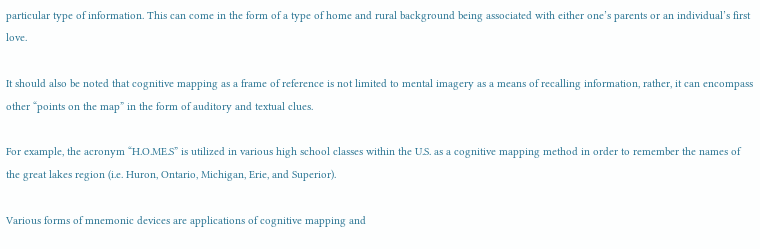particular type of information. This can come in the form of a type of home and rural background being associated with either one’s parents or an individual’s first love.

It should also be noted that cognitive mapping as a frame of reference is not limited to mental imagery as a means of recalling information, rather, it can encompass other “points on the map” in the form of auditory and textual clues.

For example, the acronym “H.O.ME.S” is utilized in various high school classes within the U.S. as a cognitive mapping method in order to remember the names of the great lakes region (i.e. Huron, Ontario, Michigan, Erie, and Superior).

Various forms of mnemonic devices are applications of cognitive mapping and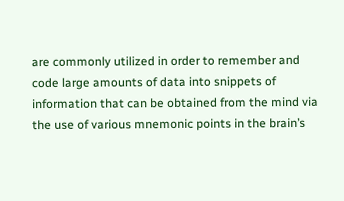are commonly utilized in order to remember and code large amounts of data into snippets of information that can be obtained from the mind via the use of various mnemonic points in the brain’s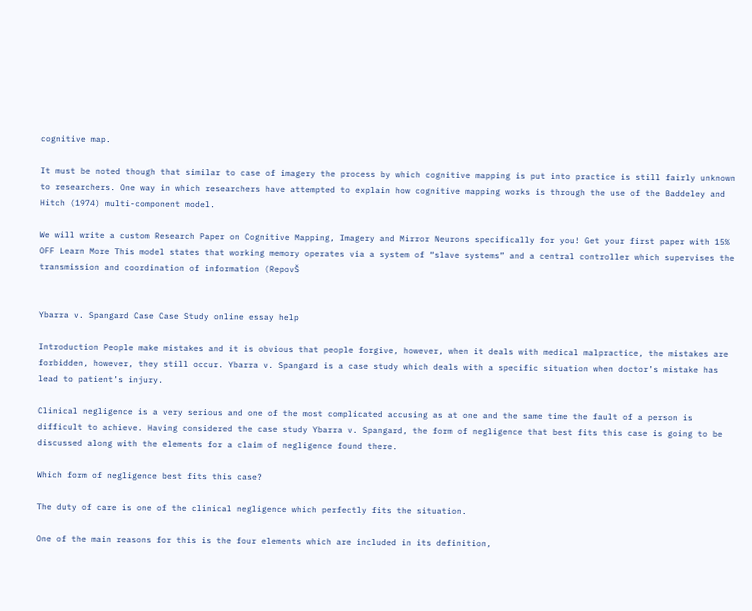cognitive map.

It must be noted though that similar to case of imagery the process by which cognitive mapping is put into practice is still fairly unknown to researchers. One way in which researchers have attempted to explain how cognitive mapping works is through the use of the Baddeley and Hitch (1974) multi-component model.

We will write a custom Research Paper on Cognitive Mapping, Imagery and Mirror Neurons specifically for you! Get your first paper with 15% OFF Learn More This model states that working memory operates via a system of “slave systems” and a central controller which supervises the transmission and coordination of information (RepovŠ


Ybarra v. Spangard Case Case Study online essay help

Introduction People make mistakes and it is obvious that people forgive, however, when it deals with medical malpractice, the mistakes are forbidden, however, they still occur. Ybarra v. Spangard is a case study which deals with a specific situation when doctor’s mistake has lead to patient’s injury.

Clinical negligence is a very serious and one of the most complicated accusing as at one and the same time the fault of a person is difficult to achieve. Having considered the case study Ybarra v. Spangard, the form of negligence that best fits this case is going to be discussed along with the elements for a claim of negligence found there.

Which form of negligence best fits this case?

The duty of care is one of the clinical negligence which perfectly fits the situation.

One of the main reasons for this is the four elements which are included in its definition,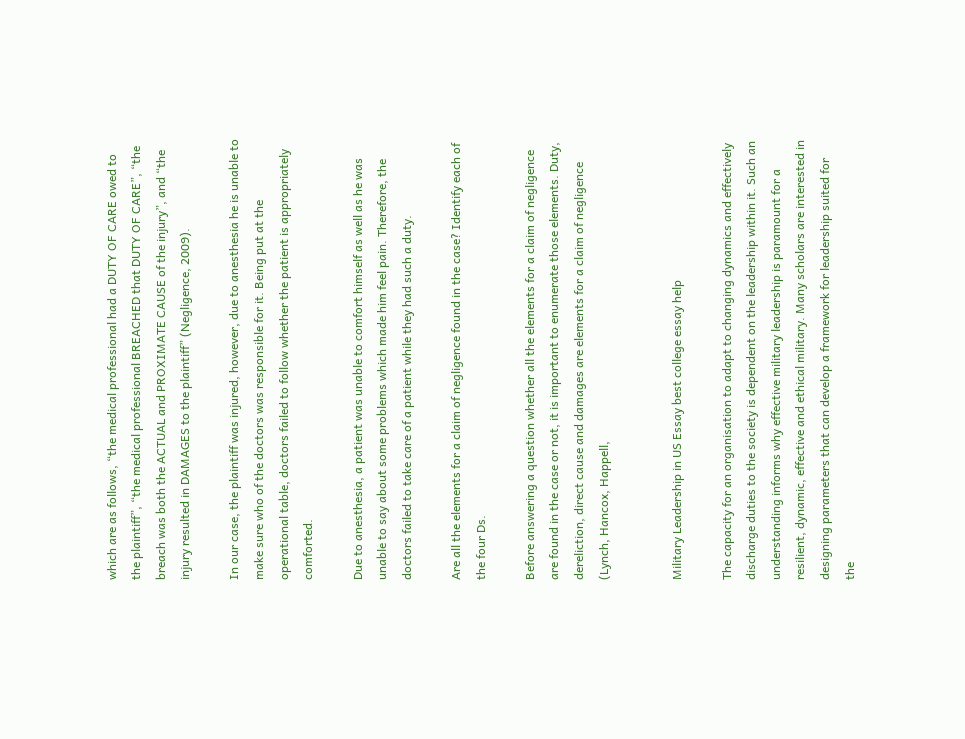which are as follows, “the medical professional had a DUTY OF CARE owed to the plaintiff”, “the medical professional BREACHED that DUTY OF CARE”, “the breach was both the ACTUAL and PROXIMATE CAUSE of the injury”, and “the injury resulted in DAMAGES to the plaintiff” (Negligence, 2009).

In our case, the plaintiff was injured, however, due to anesthesia he is unable to make sure who of the doctors was responsible for it. Being put at the operational table, doctors failed to follow whether the patient is appropriately comforted.

Due to anesthesia, a patient was unable to comfort himself as well as he was unable to say about some problems which made him feel pain. Therefore, the doctors failed to take care of a patient while they had such a duty.

Are all the elements for a claim of negligence found in the case? Identify each of the four Ds.

Before answering a question whether all the elements for a claim of negligence are found in the case or not, it is important to enumerate those elements. Duty, dereliction, direct cause and damages are elements for a claim of negligence (Lynch, Hancox, Happell,


Military Leadership in US Essay best college essay help

The capacity for an organisation to adapt to changing dynamics and effectively discharge duties to the society is dependent on the leadership within it. Such an understanding informs why effective military leadership is paramount for a resilient, dynamic, effective and ethical military. Many scholars are interested in designing parameters that can develop a framework for leadership suited for the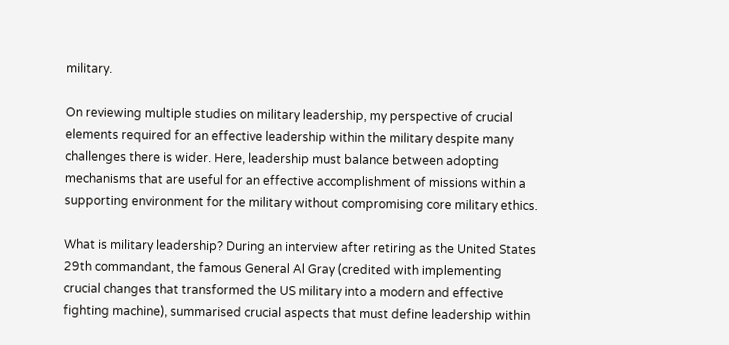military.

On reviewing multiple studies on military leadership, my perspective of crucial elements required for an effective leadership within the military despite many challenges there is wider. Here, leadership must balance between adopting mechanisms that are useful for an effective accomplishment of missions within a supporting environment for the military without compromising core military ethics.

What is military leadership? During an interview after retiring as the United States 29th commandant, the famous General Al Gray (credited with implementing crucial changes that transformed the US military into a modern and effective fighting machine), summarised crucial aspects that must define leadership within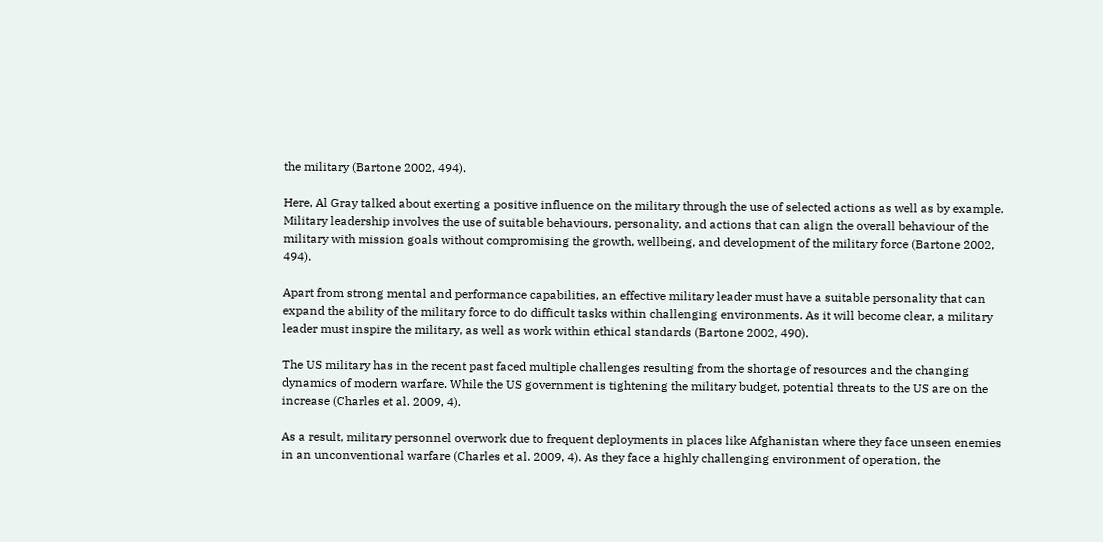the military (Bartone 2002, 494).

Here, Al Gray talked about exerting a positive influence on the military through the use of selected actions as well as by example. Military leadership involves the use of suitable behaviours, personality, and actions that can align the overall behaviour of the military with mission goals without compromising the growth, wellbeing, and development of the military force (Bartone 2002, 494).

Apart from strong mental and performance capabilities, an effective military leader must have a suitable personality that can expand the ability of the military force to do difficult tasks within challenging environments. As it will become clear, a military leader must inspire the military, as well as work within ethical standards (Bartone 2002, 490).

The US military has in the recent past faced multiple challenges resulting from the shortage of resources and the changing dynamics of modern warfare. While the US government is tightening the military budget, potential threats to the US are on the increase (Charles et al. 2009, 4).

As a result, military personnel overwork due to frequent deployments in places like Afghanistan where they face unseen enemies in an unconventional warfare (Charles et al. 2009, 4). As they face a highly challenging environment of operation, the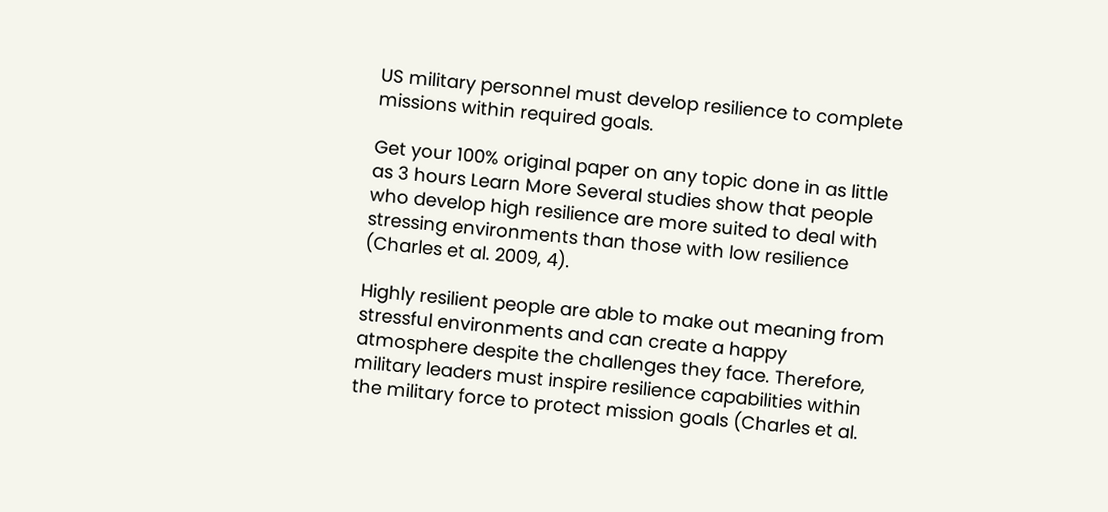US military personnel must develop resilience to complete missions within required goals.

Get your 100% original paper on any topic done in as little as 3 hours Learn More Several studies show that people who develop high resilience are more suited to deal with stressing environments than those with low resilience (Charles et al. 2009, 4).

Highly resilient people are able to make out meaning from stressful environments and can create a happy atmosphere despite the challenges they face. Therefore, military leaders must inspire resilience capabilities within the military force to protect mission goals (Charles et al.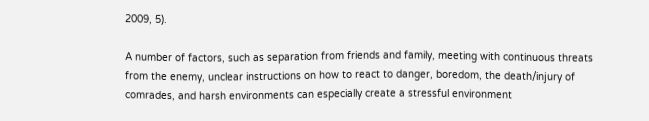2009, 5).

A number of factors, such as separation from friends and family, meeting with continuous threats from the enemy, unclear instructions on how to react to danger, boredom, the death/injury of comrades, and harsh environments can especially create a stressful environment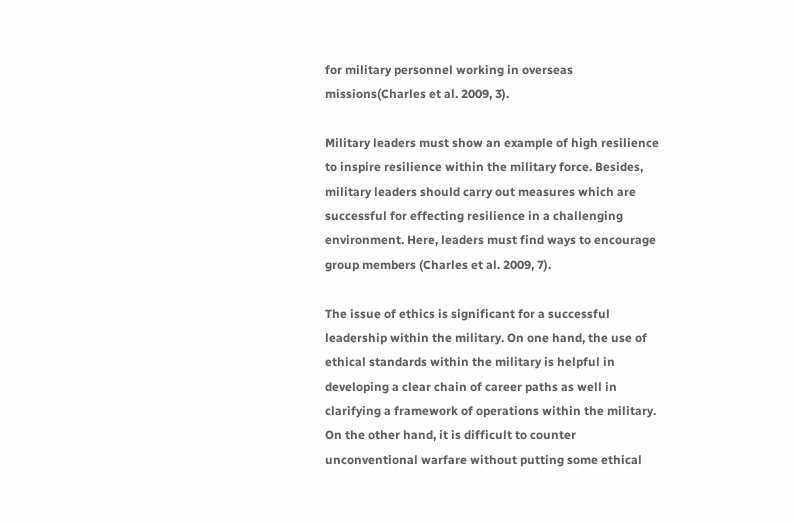for military personnel working in overseas missions(Charles et al. 2009, 3).

Military leaders must show an example of high resilience to inspire resilience within the military force. Besides, military leaders should carry out measures which are successful for effecting resilience in a challenging environment. Here, leaders must find ways to encourage group members (Charles et al. 2009, 7).

The issue of ethics is significant for a successful leadership within the military. On one hand, the use of ethical standards within the military is helpful in developing a clear chain of career paths as well in clarifying a framework of operations within the military. On the other hand, it is difficult to counter unconventional warfare without putting some ethical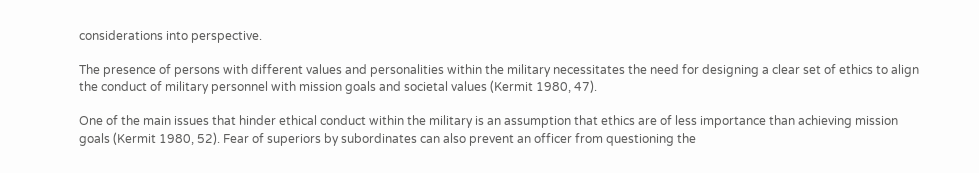considerations into perspective.

The presence of persons with different values and personalities within the military necessitates the need for designing a clear set of ethics to align the conduct of military personnel with mission goals and societal values (Kermit 1980, 47).

One of the main issues that hinder ethical conduct within the military is an assumption that ethics are of less importance than achieving mission goals (Kermit 1980, 52). Fear of superiors by subordinates can also prevent an officer from questioning the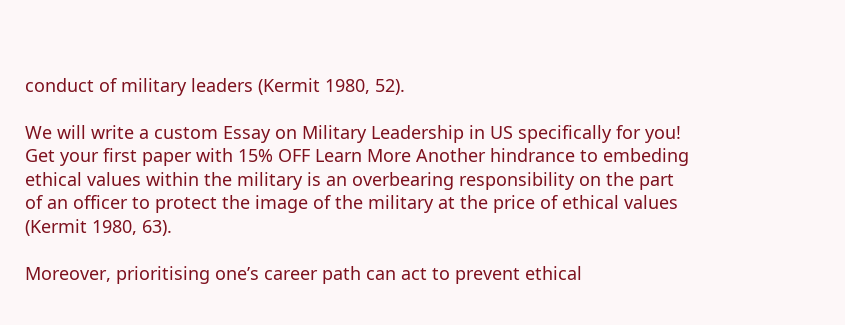conduct of military leaders (Kermit 1980, 52).

We will write a custom Essay on Military Leadership in US specifically for you! Get your first paper with 15% OFF Learn More Another hindrance to embeding ethical values within the military is an overbearing responsibility on the part of an officer to protect the image of the military at the price of ethical values (Kermit 1980, 63).

Moreover, prioritising one’s career path can act to prevent ethical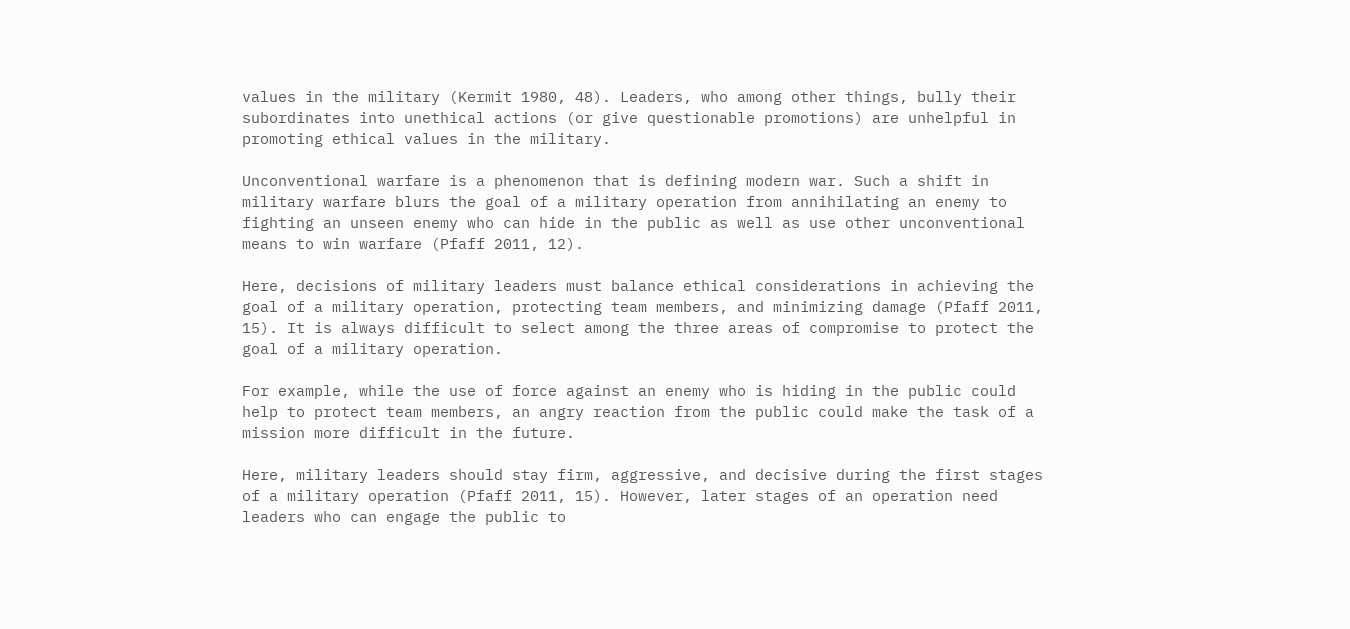values in the military (Kermit 1980, 48). Leaders, who among other things, bully their subordinates into unethical actions (or give questionable promotions) are unhelpful in promoting ethical values in the military.

Unconventional warfare is a phenomenon that is defining modern war. Such a shift in military warfare blurs the goal of a military operation from annihilating an enemy to fighting an unseen enemy who can hide in the public as well as use other unconventional means to win warfare (Pfaff 2011, 12).

Here, decisions of military leaders must balance ethical considerations in achieving the goal of a military operation, protecting team members, and minimizing damage (Pfaff 2011, 15). It is always difficult to select among the three areas of compromise to protect the goal of a military operation.

For example, while the use of force against an enemy who is hiding in the public could help to protect team members, an angry reaction from the public could make the task of a mission more difficult in the future.

Here, military leaders should stay firm, aggressive, and decisive during the first stages of a military operation (Pfaff 2011, 15). However, later stages of an operation need leaders who can engage the public to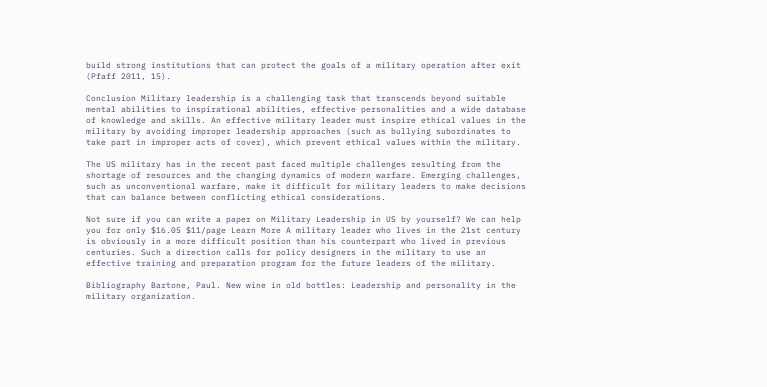build strong institutions that can protect the goals of a military operation after exit (Pfaff 2011, 15).

Conclusion Military leadership is a challenging task that transcends beyond suitable mental abilities to inspirational abilities, effective personalities and a wide database of knowledge and skills. An effective military leader must inspire ethical values in the military by avoiding improper leadership approaches (such as bullying subordinates to take part in improper acts of cover), which prevent ethical values within the military.

The US military has in the recent past faced multiple challenges resulting from the shortage of resources and the changing dynamics of modern warfare. Emerging challenges, such as unconventional warfare, make it difficult for military leaders to make decisions that can balance between conflicting ethical considerations.

Not sure if you can write a paper on Military Leadership in US by yourself? We can help you for only $16.05 $11/page Learn More A military leader who lives in the 21st century is obviously in a more difficult position than his counterpart who lived in previous centuries. Such a direction calls for policy designers in the military to use an effective training and preparation program for the future leaders of the military.

Bibliography Bartone, Paul. New wine in old bottles: Leadership and personality in the military organization.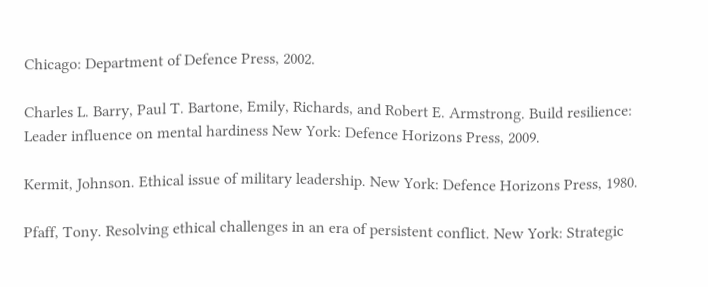Chicago: Department of Defence Press, 2002.

Charles L. Barry, Paul T. Bartone, Emily, Richards, and Robert E. Armstrong. Build resilience: Leader influence on mental hardiness New York: Defence Horizons Press, 2009.

Kermit, Johnson. Ethical issue of military leadership. New York: Defence Horizons Press, 1980.

Pfaff, Tony. Resolving ethical challenges in an era of persistent conflict. New York: Strategic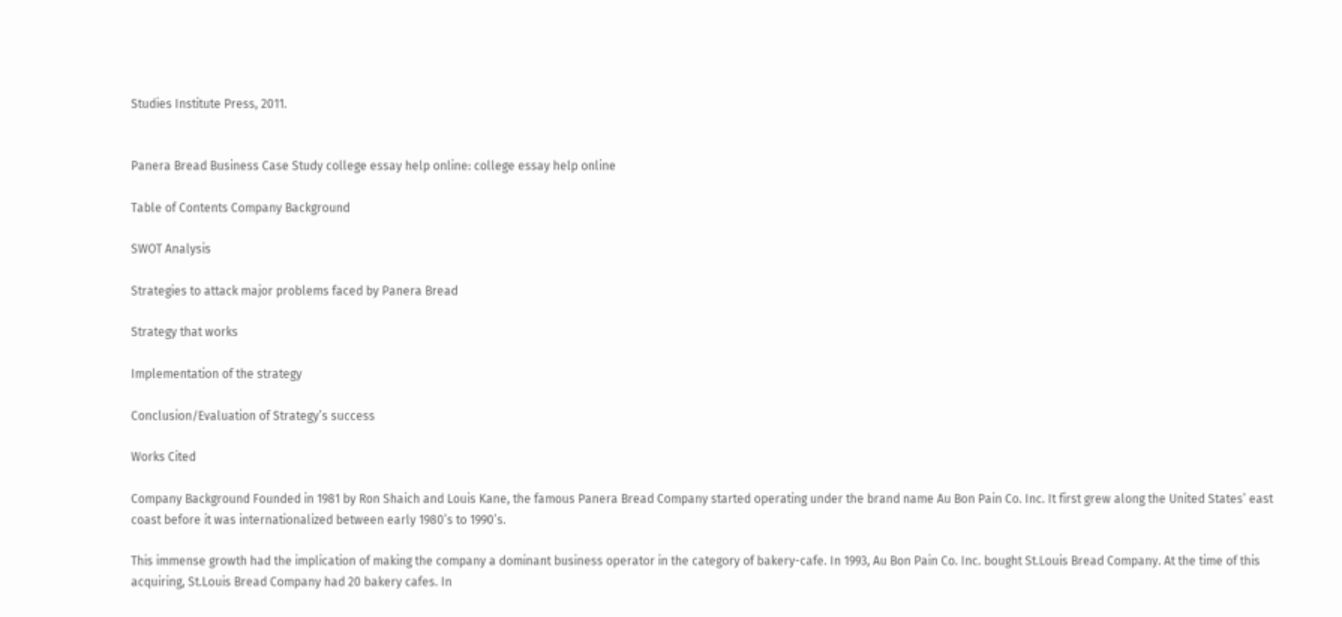Studies Institute Press, 2011.


Panera Bread Business Case Study college essay help online: college essay help online

Table of Contents Company Background

SWOT Analysis

Strategies to attack major problems faced by Panera Bread

Strategy that works

Implementation of the strategy

Conclusion/Evaluation of Strategy’s success

Works Cited

Company Background Founded in 1981 by Ron Shaich and Louis Kane, the famous Panera Bread Company started operating under the brand name Au Bon Pain Co. Inc. It first grew along the United States’ east coast before it was internationalized between early 1980’s to 1990’s.

This immense growth had the implication of making the company a dominant business operator in the category of bakery-cafe. In 1993, Au Bon Pain Co. Inc. bought St.Louis Bread Company. At the time of this acquiring, St.Louis Bread Company had 20 bakery cafes. In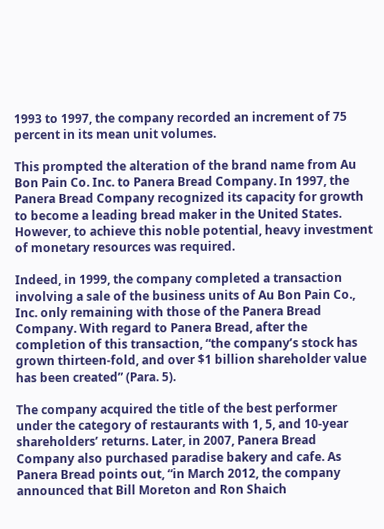1993 to 1997, the company recorded an increment of 75 percent in its mean unit volumes.

This prompted the alteration of the brand name from Au Bon Pain Co. Inc. to Panera Bread Company. In 1997, the Panera Bread Company recognized its capacity for growth to become a leading bread maker in the United States. However, to achieve this noble potential, heavy investment of monetary resources was required.

Indeed, in 1999, the company completed a transaction involving a sale of the business units of Au Bon Pain Co., Inc. only remaining with those of the Panera Bread Company. With regard to Panera Bread, after the completion of this transaction, “the company’s stock has grown thirteen-fold, and over $1 billion shareholder value has been created” (Para. 5).

The company acquired the title of the best performer under the category of restaurants with 1, 5, and 10-year shareholders’ returns. Later, in 2007, Panera Bread Company also purchased paradise bakery and cafe. As Panera Bread points out, “in March 2012, the company announced that Bill Moreton and Ron Shaich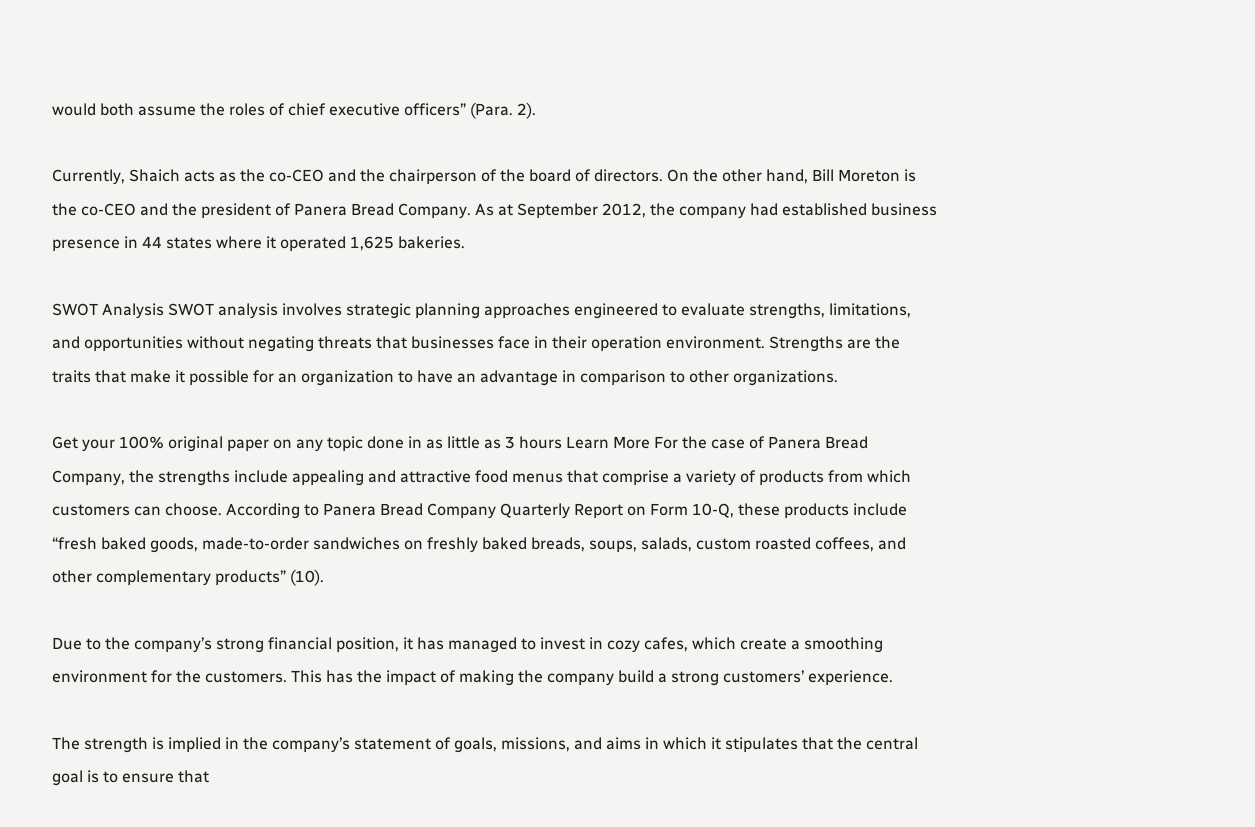would both assume the roles of chief executive officers” (Para. 2).

Currently, Shaich acts as the co-CEO and the chairperson of the board of directors. On the other hand, Bill Moreton is the co-CEO and the president of Panera Bread Company. As at September 2012, the company had established business presence in 44 states where it operated 1,625 bakeries.

SWOT Analysis SWOT analysis involves strategic planning approaches engineered to evaluate strengths, limitations, and opportunities without negating threats that businesses face in their operation environment. Strengths are the traits that make it possible for an organization to have an advantage in comparison to other organizations.

Get your 100% original paper on any topic done in as little as 3 hours Learn More For the case of Panera Bread Company, the strengths include appealing and attractive food menus that comprise a variety of products from which customers can choose. According to Panera Bread Company Quarterly Report on Form 10-Q, these products include “fresh baked goods, made-to-order sandwiches on freshly baked breads, soups, salads, custom roasted coffees, and other complementary products” (10).

Due to the company’s strong financial position, it has managed to invest in cozy cafes, which create a smoothing environment for the customers. This has the impact of making the company build a strong customers’ experience.

The strength is implied in the company’s statement of goals, missions, and aims in which it stipulates that the central goal is to ensure that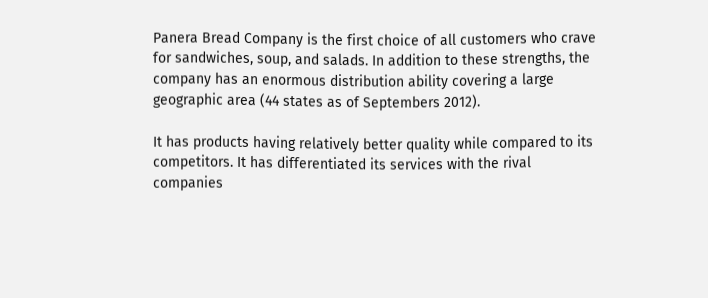Panera Bread Company is the first choice of all customers who crave for sandwiches, soup, and salads. In addition to these strengths, the company has an enormous distribution ability covering a large geographic area (44 states as of Septembers 2012).

It has products having relatively better quality while compared to its competitors. It has differentiated its services with the rival companies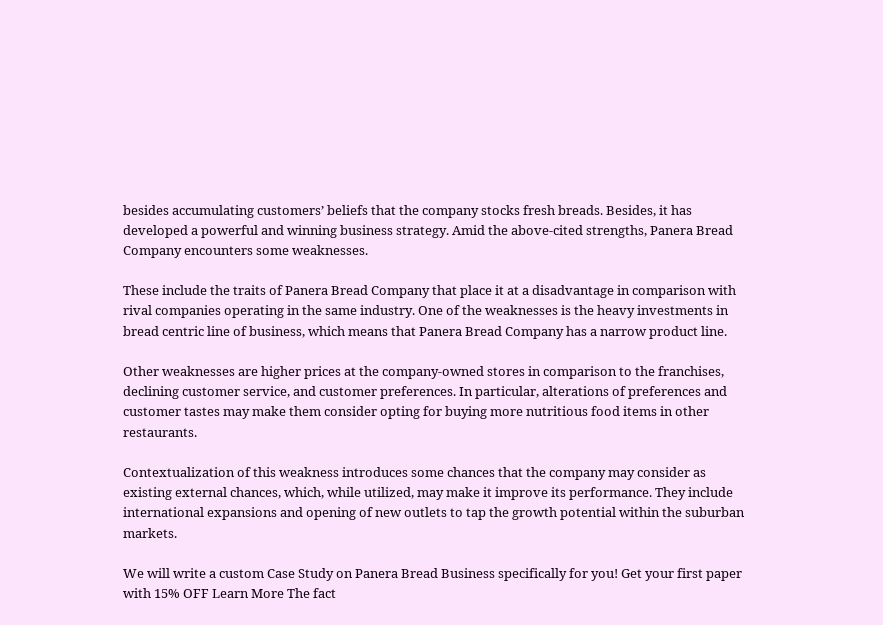besides accumulating customers’ beliefs that the company stocks fresh breads. Besides, it has developed a powerful and winning business strategy. Amid the above-cited strengths, Panera Bread Company encounters some weaknesses.

These include the traits of Panera Bread Company that place it at a disadvantage in comparison with rival companies operating in the same industry. One of the weaknesses is the heavy investments in bread centric line of business, which means that Panera Bread Company has a narrow product line.

Other weaknesses are higher prices at the company-owned stores in comparison to the franchises, declining customer service, and customer preferences. In particular, alterations of preferences and customer tastes may make them consider opting for buying more nutritious food items in other restaurants.

Contextualization of this weakness introduces some chances that the company may consider as existing external chances, which, while utilized, may make it improve its performance. They include international expansions and opening of new outlets to tap the growth potential within the suburban markets.

We will write a custom Case Study on Panera Bread Business specifically for you! Get your first paper with 15% OFF Learn More The fact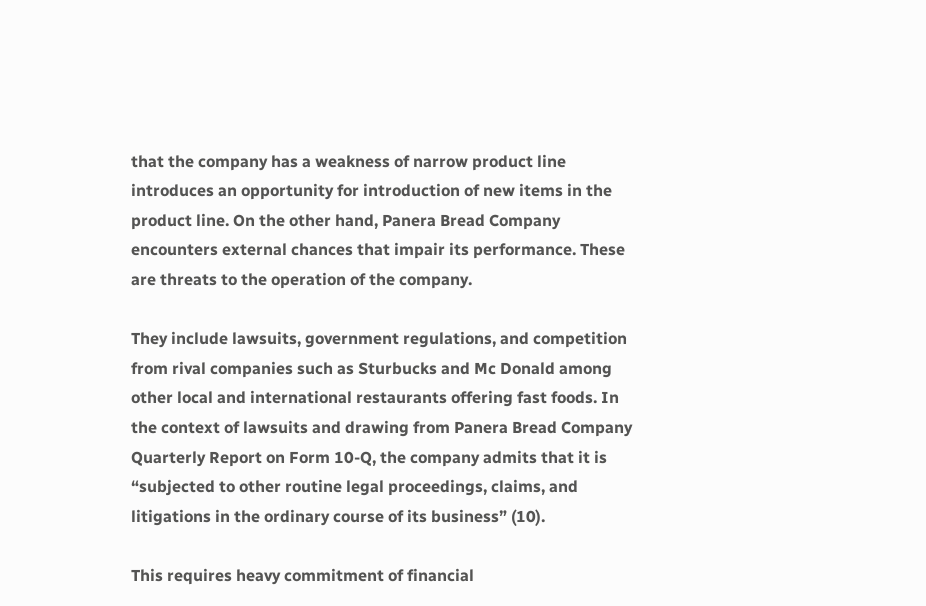that the company has a weakness of narrow product line introduces an opportunity for introduction of new items in the product line. On the other hand, Panera Bread Company encounters external chances that impair its performance. These are threats to the operation of the company.

They include lawsuits, government regulations, and competition from rival companies such as Sturbucks and Mc Donald among other local and international restaurants offering fast foods. In the context of lawsuits and drawing from Panera Bread Company Quarterly Report on Form 10-Q, the company admits that it is “subjected to other routine legal proceedings, claims, and litigations in the ordinary course of its business” (10).

This requires heavy commitment of financial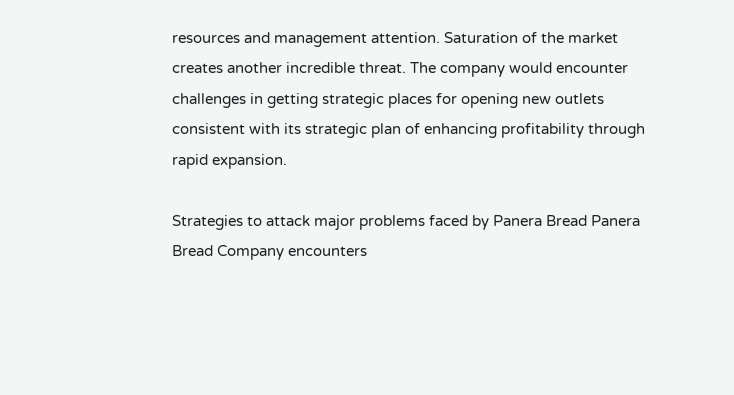resources and management attention. Saturation of the market creates another incredible threat. The company would encounter challenges in getting strategic places for opening new outlets consistent with its strategic plan of enhancing profitability through rapid expansion.

Strategies to attack major problems faced by Panera Bread Panera Bread Company encounters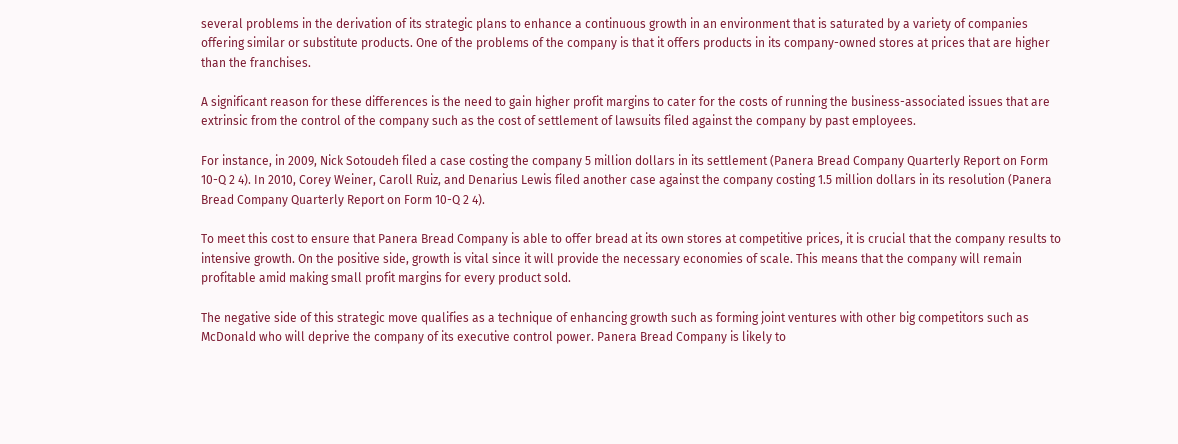several problems in the derivation of its strategic plans to enhance a continuous growth in an environment that is saturated by a variety of companies offering similar or substitute products. One of the problems of the company is that it offers products in its company-owned stores at prices that are higher than the franchises.

A significant reason for these differences is the need to gain higher profit margins to cater for the costs of running the business-associated issues that are extrinsic from the control of the company such as the cost of settlement of lawsuits filed against the company by past employees.

For instance, in 2009, Nick Sotoudeh filed a case costing the company 5 million dollars in its settlement (Panera Bread Company Quarterly Report on Form 10-Q 2 4). In 2010, Corey Weiner, Caroll Ruiz, and Denarius Lewis filed another case against the company costing 1.5 million dollars in its resolution (Panera Bread Company Quarterly Report on Form 10-Q 2 4).

To meet this cost to ensure that Panera Bread Company is able to offer bread at its own stores at competitive prices, it is crucial that the company results to intensive growth. On the positive side, growth is vital since it will provide the necessary economies of scale. This means that the company will remain profitable amid making small profit margins for every product sold.

The negative side of this strategic move qualifies as a technique of enhancing growth such as forming joint ventures with other big competitors such as McDonald who will deprive the company of its executive control power. Panera Bread Company is likely to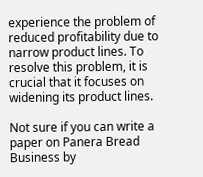experience the problem of reduced profitability due to narrow product lines. To resolve this problem, it is crucial that it focuses on widening its product lines.

Not sure if you can write a paper on Panera Bread Business by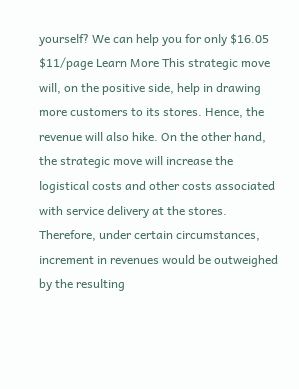yourself? We can help you for only $16.05 $11/page Learn More This strategic move will, on the positive side, help in drawing more customers to its stores. Hence, the revenue will also hike. On the other hand, the strategic move will increase the logistical costs and other costs associated with service delivery at the stores. Therefore, under certain circumstances, increment in revenues would be outweighed by the resulting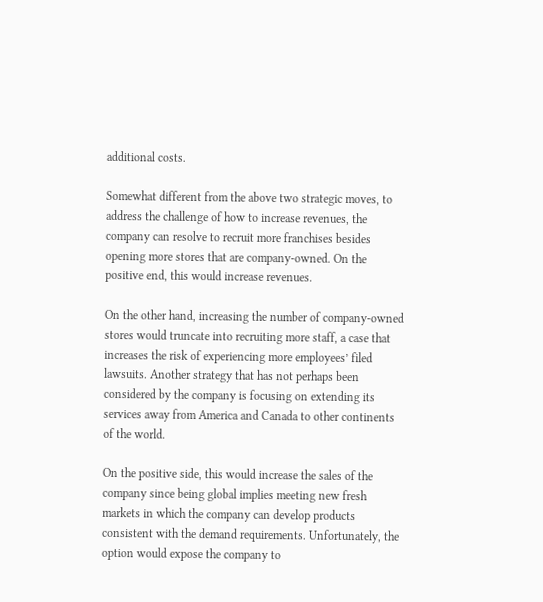additional costs.

Somewhat different from the above two strategic moves, to address the challenge of how to increase revenues, the company can resolve to recruit more franchises besides opening more stores that are company-owned. On the positive end, this would increase revenues.

On the other hand, increasing the number of company-owned stores would truncate into recruiting more staff, a case that increases the risk of experiencing more employees’ filed lawsuits. Another strategy that has not perhaps been considered by the company is focusing on extending its services away from America and Canada to other continents of the world.

On the positive side, this would increase the sales of the company since being global implies meeting new fresh markets in which the company can develop products consistent with the demand requirements. Unfortunately, the option would expose the company to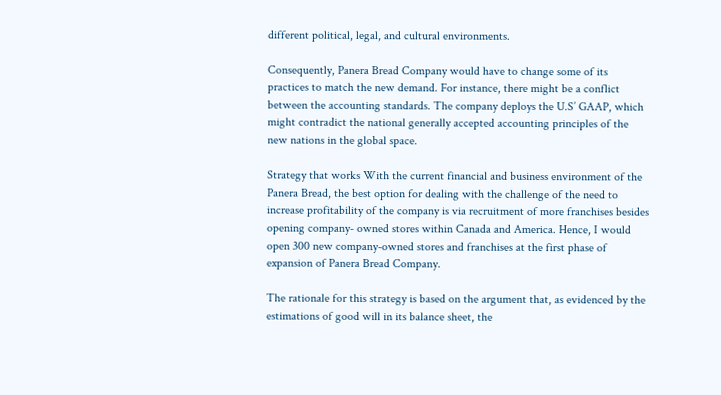different political, legal, and cultural environments.

Consequently, Panera Bread Company would have to change some of its practices to match the new demand. For instance, there might be a conflict between the accounting standards. The company deploys the U.S’ GAAP, which might contradict the national generally accepted accounting principles of the new nations in the global space.

Strategy that works With the current financial and business environment of the Panera Bread, the best option for dealing with the challenge of the need to increase profitability of the company is via recruitment of more franchises besides opening company- owned stores within Canada and America. Hence, I would open 300 new company-owned stores and franchises at the first phase of expansion of Panera Bread Company.

The rationale for this strategy is based on the argument that, as evidenced by the estimations of good will in its balance sheet, the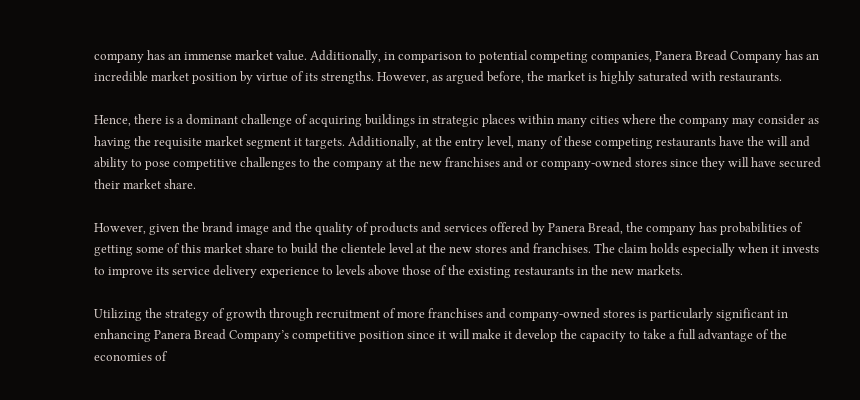company has an immense market value. Additionally, in comparison to potential competing companies, Panera Bread Company has an incredible market position by virtue of its strengths. However, as argued before, the market is highly saturated with restaurants.

Hence, there is a dominant challenge of acquiring buildings in strategic places within many cities where the company may consider as having the requisite market segment it targets. Additionally, at the entry level, many of these competing restaurants have the will and ability to pose competitive challenges to the company at the new franchises and or company-owned stores since they will have secured their market share.

However, given the brand image and the quality of products and services offered by Panera Bread, the company has probabilities of getting some of this market share to build the clientele level at the new stores and franchises. The claim holds especially when it invests to improve its service delivery experience to levels above those of the existing restaurants in the new markets.

Utilizing the strategy of growth through recruitment of more franchises and company-owned stores is particularly significant in enhancing Panera Bread Company’s competitive position since it will make it develop the capacity to take a full advantage of the economies of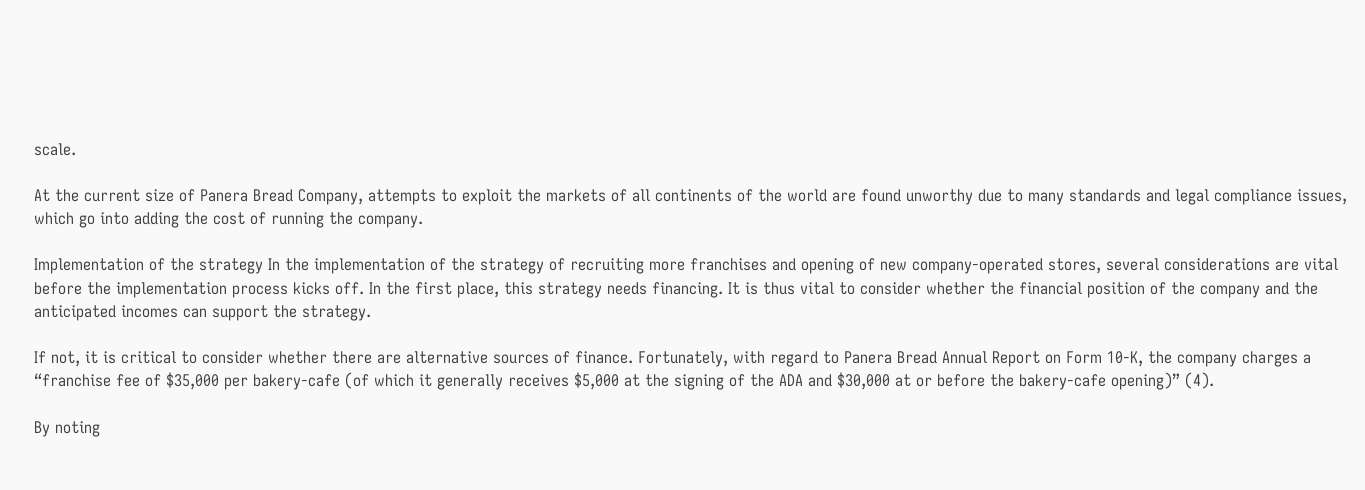scale.

At the current size of Panera Bread Company, attempts to exploit the markets of all continents of the world are found unworthy due to many standards and legal compliance issues, which go into adding the cost of running the company.

Implementation of the strategy In the implementation of the strategy of recruiting more franchises and opening of new company-operated stores, several considerations are vital before the implementation process kicks off. In the first place, this strategy needs financing. It is thus vital to consider whether the financial position of the company and the anticipated incomes can support the strategy.

If not, it is critical to consider whether there are alternative sources of finance. Fortunately, with regard to Panera Bread Annual Report on Form 10-K, the company charges a “franchise fee of $35,000 per bakery-cafe (of which it generally receives $5,000 at the signing of the ADA and $30,000 at or before the bakery-cafe opening)” (4).

By noting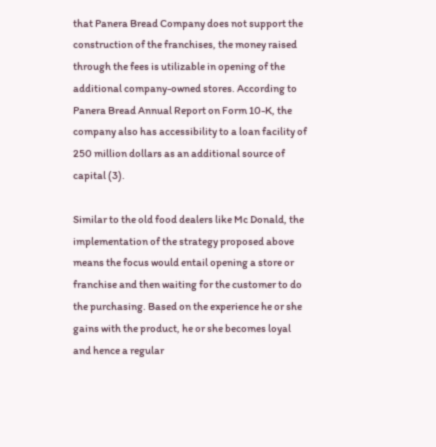that Panera Bread Company does not support the construction of the franchises, the money raised through the fees is utilizable in opening of the additional company-owned stores. According to Panera Bread Annual Report on Form 10-K, the company also has accessibility to a loan facility of 250 million dollars as an additional source of capital (3).

Similar to the old food dealers like Mc Donald, the implementation of the strategy proposed above means the focus would entail opening a store or franchise and then waiting for the customer to do the purchasing. Based on the experience he or she gains with the product, he or she becomes loyal and hence a regular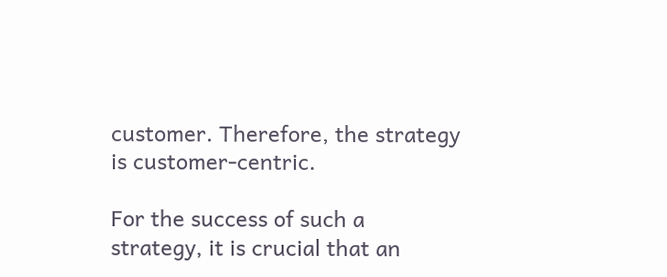customer. Therefore, the strategy is customer-centric.

For the success of such a strategy, it is crucial that an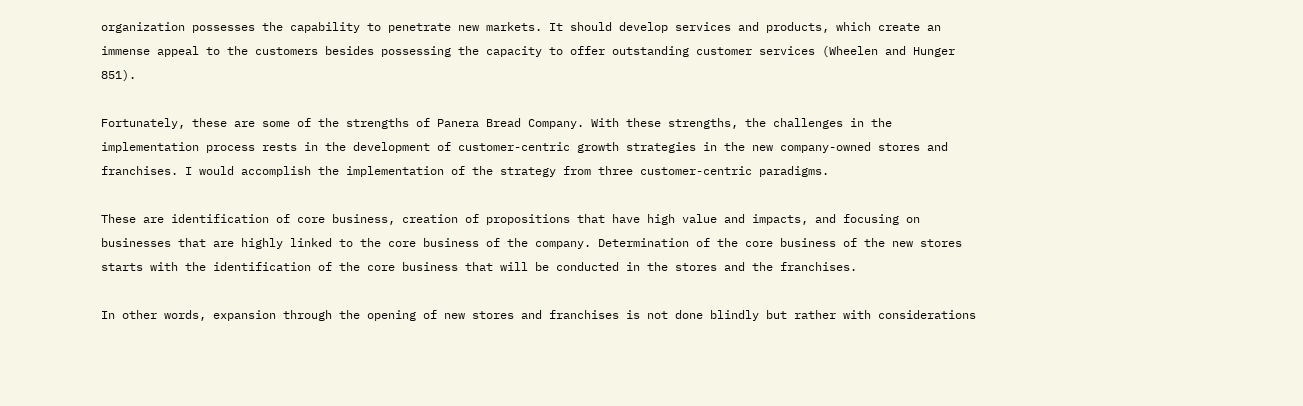organization possesses the capability to penetrate new markets. It should develop services and products, which create an immense appeal to the customers besides possessing the capacity to offer outstanding customer services (Wheelen and Hunger 851).

Fortunately, these are some of the strengths of Panera Bread Company. With these strengths, the challenges in the implementation process rests in the development of customer-centric growth strategies in the new company-owned stores and franchises. I would accomplish the implementation of the strategy from three customer-centric paradigms.

These are identification of core business, creation of propositions that have high value and impacts, and focusing on businesses that are highly linked to the core business of the company. Determination of the core business of the new stores starts with the identification of the core business that will be conducted in the stores and the franchises.

In other words, expansion through the opening of new stores and franchises is not done blindly but rather with considerations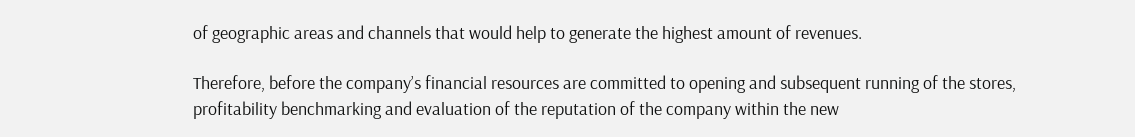of geographic areas and channels that would help to generate the highest amount of revenues.

Therefore, before the company’s financial resources are committed to opening and subsequent running of the stores, profitability benchmarking and evaluation of the reputation of the company within the new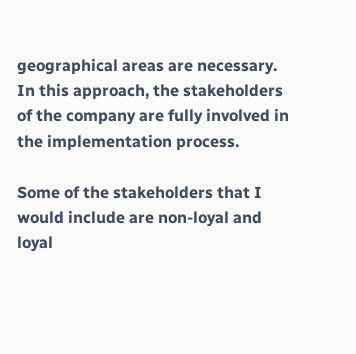geographical areas are necessary. In this approach, the stakeholders of the company are fully involved in the implementation process.

Some of the stakeholders that I would include are non-loyal and loyal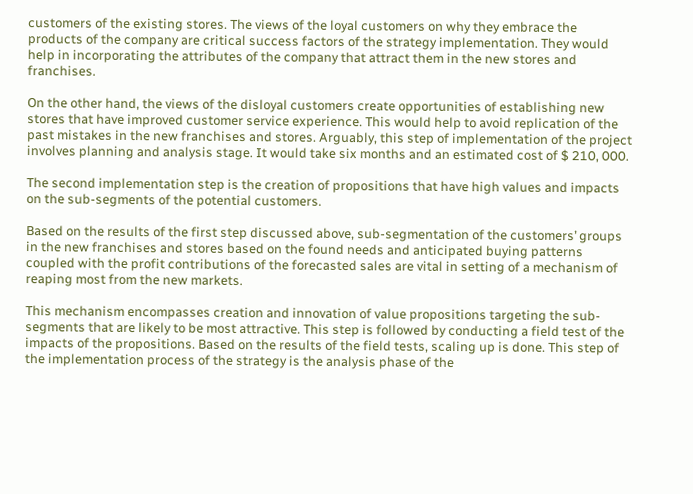customers of the existing stores. The views of the loyal customers on why they embrace the products of the company are critical success factors of the strategy implementation. They would help in incorporating the attributes of the company that attract them in the new stores and franchises.

On the other hand, the views of the disloyal customers create opportunities of establishing new stores that have improved customer service experience. This would help to avoid replication of the past mistakes in the new franchises and stores. Arguably, this step of implementation of the project involves planning and analysis stage. It would take six months and an estimated cost of $ 210, 000.

The second implementation step is the creation of propositions that have high values and impacts on the sub-segments of the potential customers.

Based on the results of the first step discussed above, sub-segmentation of the customers’ groups in the new franchises and stores based on the found needs and anticipated buying patterns coupled with the profit contributions of the forecasted sales are vital in setting of a mechanism of reaping most from the new markets.

This mechanism encompasses creation and innovation of value propositions targeting the sub-segments that are likely to be most attractive. This step is followed by conducting a field test of the impacts of the propositions. Based on the results of the field tests, scaling up is done. This step of the implementation process of the strategy is the analysis phase of the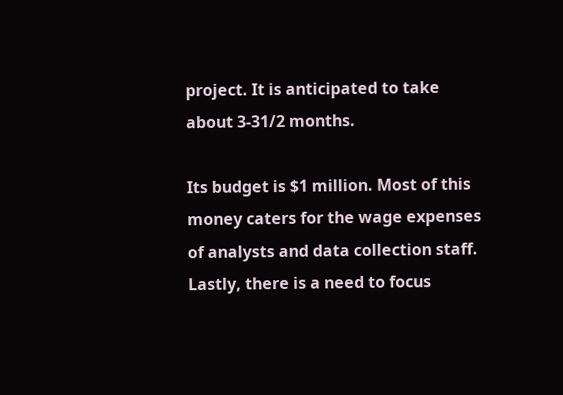project. It is anticipated to take about 3-31/2 months.

Its budget is $1 million. Most of this money caters for the wage expenses of analysts and data collection staff. Lastly, there is a need to focus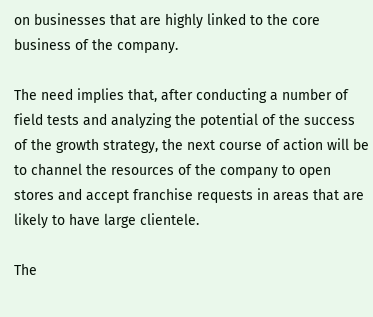on businesses that are highly linked to the core business of the company.

The need implies that, after conducting a number of field tests and analyzing the potential of the success of the growth strategy, the next course of action will be to channel the resources of the company to open stores and accept franchise requests in areas that are likely to have large clientele.

The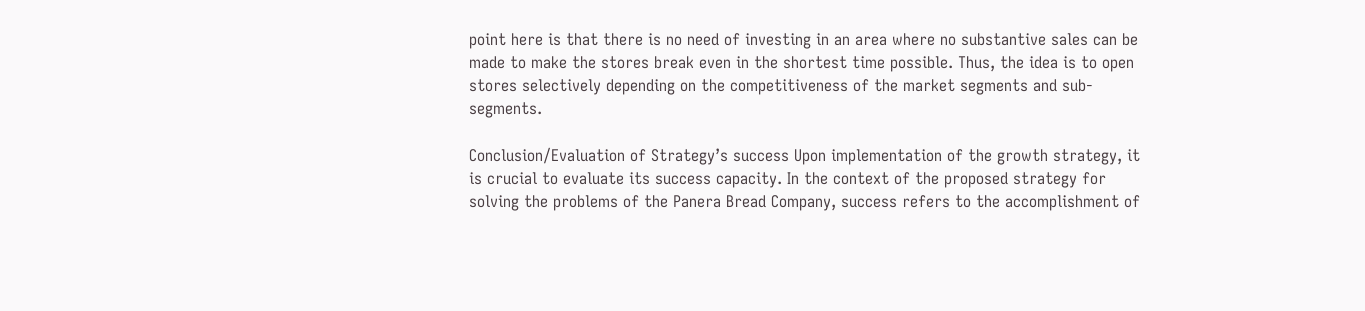point here is that there is no need of investing in an area where no substantive sales can be made to make the stores break even in the shortest time possible. Thus, the idea is to open stores selectively depending on the competitiveness of the market segments and sub-segments.

Conclusion/Evaluation of Strategy’s success Upon implementation of the growth strategy, it is crucial to evaluate its success capacity. In the context of the proposed strategy for solving the problems of the Panera Bread Company, success refers to the accomplishment of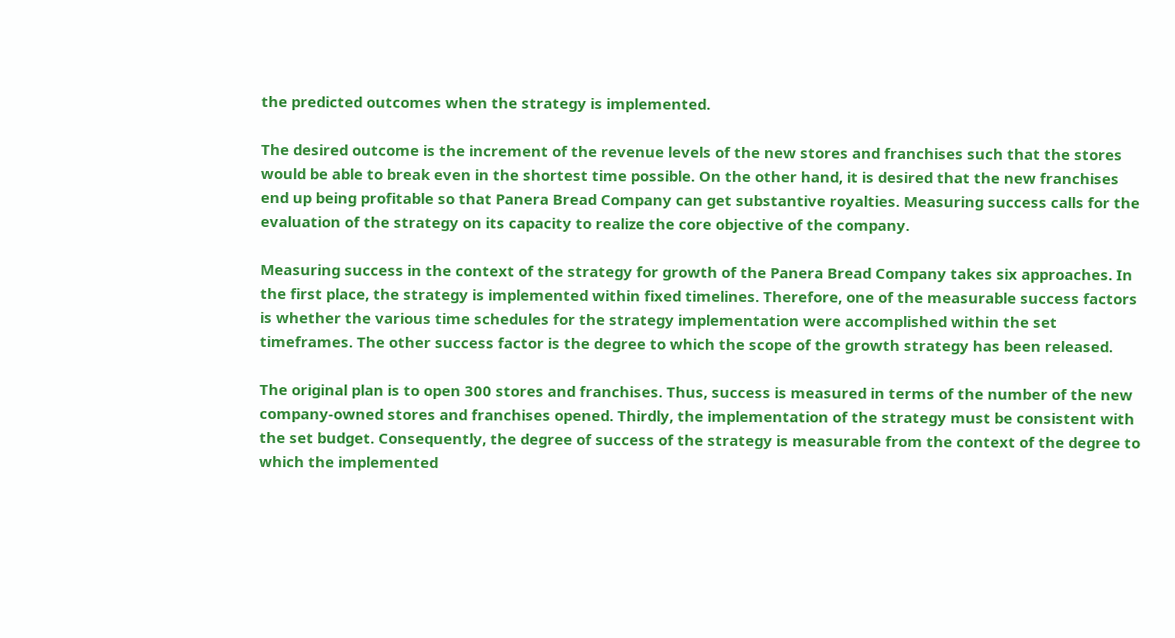the predicted outcomes when the strategy is implemented.

The desired outcome is the increment of the revenue levels of the new stores and franchises such that the stores would be able to break even in the shortest time possible. On the other hand, it is desired that the new franchises end up being profitable so that Panera Bread Company can get substantive royalties. Measuring success calls for the evaluation of the strategy on its capacity to realize the core objective of the company.

Measuring success in the context of the strategy for growth of the Panera Bread Company takes six approaches. In the first place, the strategy is implemented within fixed timelines. Therefore, one of the measurable success factors is whether the various time schedules for the strategy implementation were accomplished within the set timeframes. The other success factor is the degree to which the scope of the growth strategy has been released.

The original plan is to open 300 stores and franchises. Thus, success is measured in terms of the number of the new company-owned stores and franchises opened. Thirdly, the implementation of the strategy must be consistent with the set budget. Consequently, the degree of success of the strategy is measurable from the context of the degree to which the implemented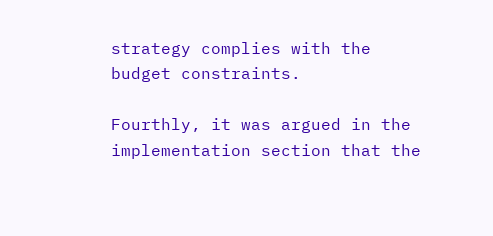strategy complies with the budget constraints.

Fourthly, it was argued in the implementation section that the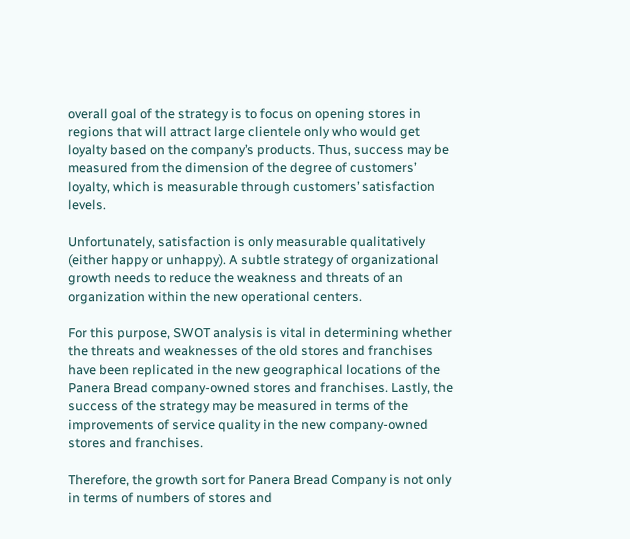overall goal of the strategy is to focus on opening stores in regions that will attract large clientele only who would get loyalty based on the company’s products. Thus, success may be measured from the dimension of the degree of customers’ loyalty, which is measurable through customers’ satisfaction levels.

Unfortunately, satisfaction is only measurable qualitatively (either happy or unhappy). A subtle strategy of organizational growth needs to reduce the weakness and threats of an organization within the new operational centers.

For this purpose, SWOT analysis is vital in determining whether the threats and weaknesses of the old stores and franchises have been replicated in the new geographical locations of the Panera Bread company-owned stores and franchises. Lastly, the success of the strategy may be measured in terms of the improvements of service quality in the new company-owned stores and franchises.

Therefore, the growth sort for Panera Bread Company is not only in terms of numbers of stores and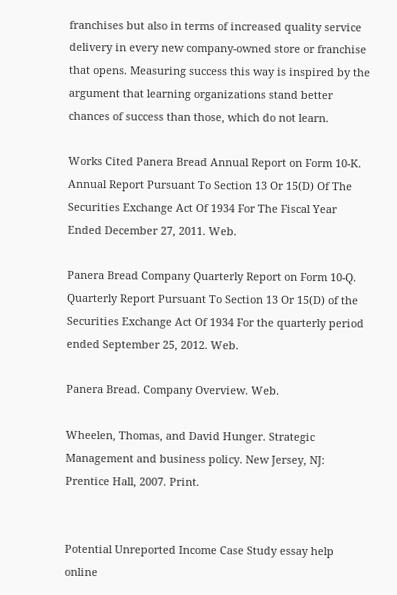franchises but also in terms of increased quality service delivery in every new company-owned store or franchise that opens. Measuring success this way is inspired by the argument that learning organizations stand better chances of success than those, which do not learn.

Works Cited Panera Bread Annual Report on Form 10-K. Annual Report Pursuant To Section 13 Or 15(D) Of The Securities Exchange Act Of 1934 For The Fiscal Year Ended December 27, 2011. Web.

Panera Bread Company Quarterly Report on Form 10-Q. Quarterly Report Pursuant To Section 13 Or 15(D) of the Securities Exchange Act Of 1934 For the quarterly period ended September 25, 2012. Web.

Panera Bread. Company Overview. Web.

Wheelen, Thomas, and David Hunger. Strategic Management and business policy. New Jersey, NJ: Prentice Hall, 2007. Print.


Potential Unreported Income Case Study essay help online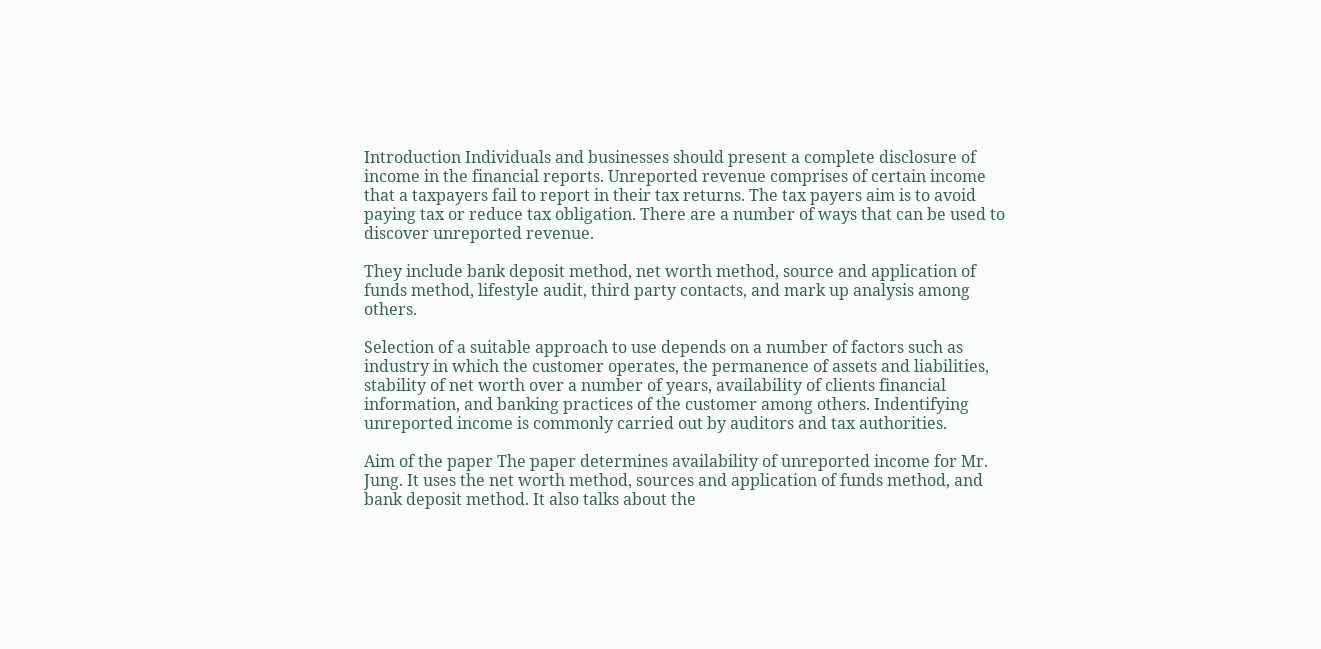Introduction Individuals and businesses should present a complete disclosure of income in the financial reports. Unreported revenue comprises of certain income that a taxpayers fail to report in their tax returns. The tax payers aim is to avoid paying tax or reduce tax obligation. There are a number of ways that can be used to discover unreported revenue.

They include bank deposit method, net worth method, source and application of funds method, lifestyle audit, third party contacts, and mark up analysis among others.

Selection of a suitable approach to use depends on a number of factors such as industry in which the customer operates, the permanence of assets and liabilities, stability of net worth over a number of years, availability of clients financial information, and banking practices of the customer among others. Indentifying unreported income is commonly carried out by auditors and tax authorities.

Aim of the paper The paper determines availability of unreported income for Mr. Jung. It uses the net worth method, sources and application of funds method, and bank deposit method. It also talks about the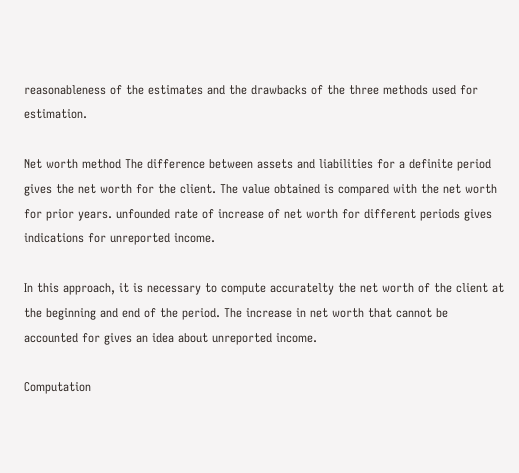reasonableness of the estimates and the drawbacks of the three methods used for estimation.

Net worth method The difference between assets and liabilities for a definite period gives the net worth for the client. The value obtained is compared with the net worth for prior years. unfounded rate of increase of net worth for different periods gives indications for unreported income.

In this approach, it is necessary to compute accuratelty the net worth of the client at the beginning and end of the period. The increase in net worth that cannot be accounted for gives an idea about unreported income.

Computation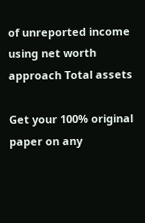of unreported income using net worth approach Total assets

Get your 100% original paper on any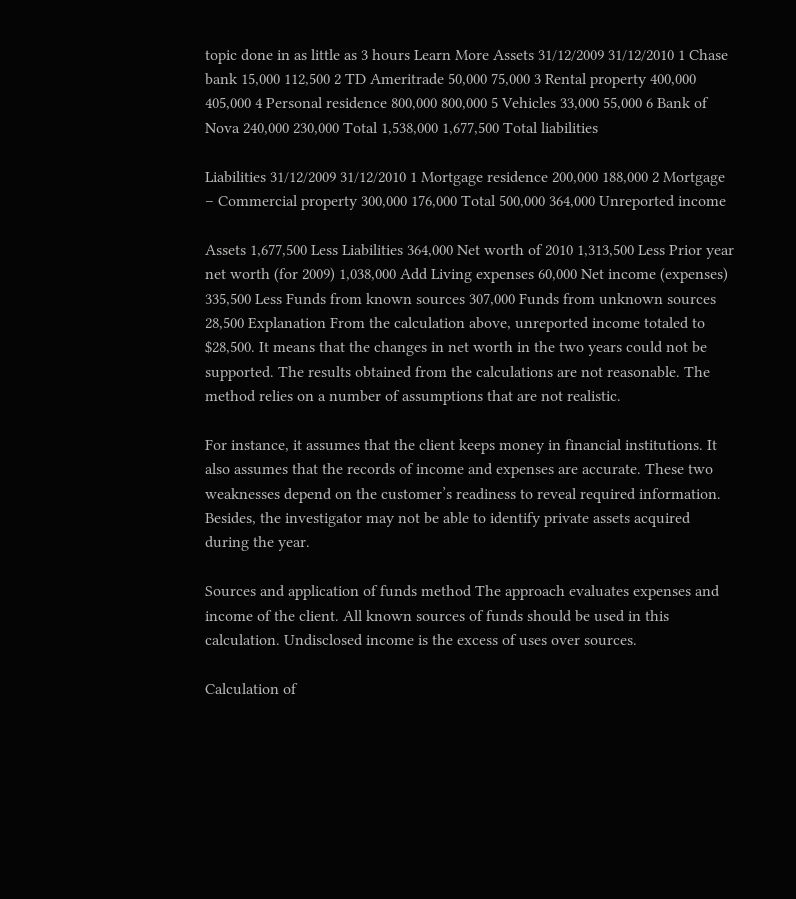topic done in as little as 3 hours Learn More Assets 31/12/2009 31/12/2010 1 Chase bank 15,000 112,500 2 TD Ameritrade 50,000 75,000 3 Rental property 400,000 405,000 4 Personal residence 800,000 800,000 5 Vehicles 33,000 55,000 6 Bank of Nova 240,000 230,000 Total 1,538,000 1,677,500 Total liabilities

Liabilities 31/12/2009 31/12/2010 1 Mortgage residence 200,000 188,000 2 Mortgage – Commercial property 300,000 176,000 Total 500,000 364,000 Unreported income

Assets 1,677,500 Less Liabilities 364,000 Net worth of 2010 1,313,500 Less Prior year net worth (for 2009) 1,038,000 Add Living expenses 60,000 Net income (expenses) 335,500 Less Funds from known sources 307,000 Funds from unknown sources 28,500 Explanation From the calculation above, unreported income totaled to $28,500. It means that the changes in net worth in the two years could not be supported. The results obtained from the calculations are not reasonable. The method relies on a number of assumptions that are not realistic.

For instance, it assumes that the client keeps money in financial institutions. It also assumes that the records of income and expenses are accurate. These two weaknesses depend on the customer’s readiness to reveal required information. Besides, the investigator may not be able to identify private assets acquired during the year.

Sources and application of funds method The approach evaluates expenses and income of the client. All known sources of funds should be used in this calculation. Undisclosed income is the excess of uses over sources.

Calculation of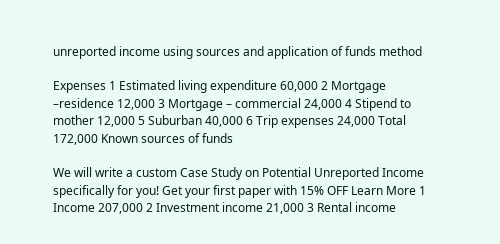unreported income using sources and application of funds method

Expenses 1 Estimated living expenditure 60,000 2 Mortgage –residence 12,000 3 Mortgage – commercial 24,000 4 Stipend to mother 12,000 5 Suburban 40,000 6 Trip expenses 24,000 Total 172,000 Known sources of funds

We will write a custom Case Study on Potential Unreported Income specifically for you! Get your first paper with 15% OFF Learn More 1 Income 207,000 2 Investment income 21,000 3 Rental income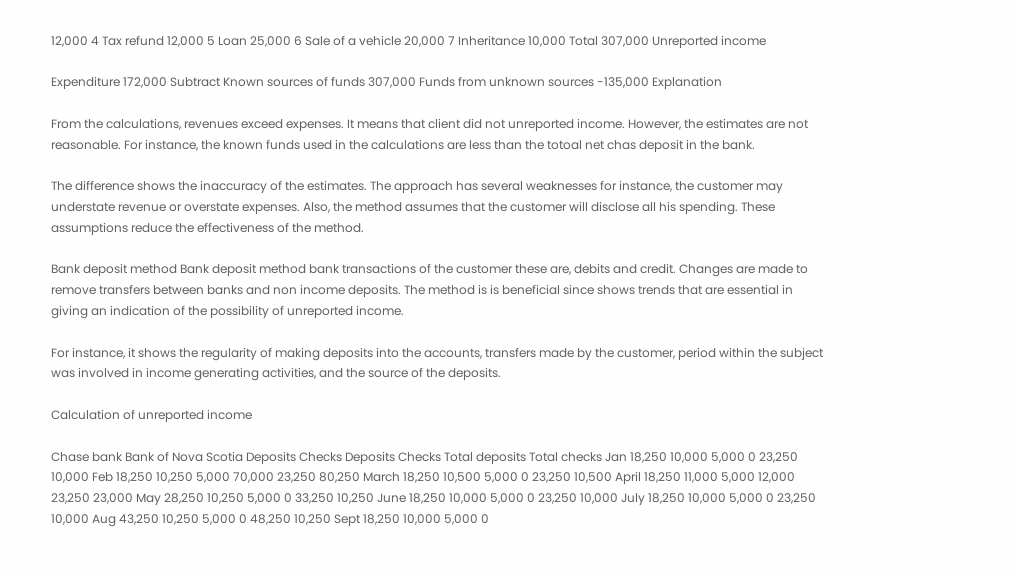12,000 4 Tax refund 12,000 5 Loan 25,000 6 Sale of a vehicle 20,000 7 Inheritance 10,000 Total 307,000 Unreported income

Expenditure 172,000 Subtract Known sources of funds 307,000 Funds from unknown sources -135,000 Explanation

From the calculations, revenues exceed expenses. It means that client did not unreported income. However, the estimates are not reasonable. For instance, the known funds used in the calculations are less than the totoal net chas deposit in the bank.

The difference shows the inaccuracy of the estimates. The approach has several weaknesses for instance, the customer may understate revenue or overstate expenses. Also, the method assumes that the customer will disclose all his spending. These assumptions reduce the effectiveness of the method.

Bank deposit method Bank deposit method bank transactions of the customer these are, debits and credit. Changes are made to remove transfers between banks and non income deposits. The method is is beneficial since shows trends that are essential in giving an indication of the possibility of unreported income.

For instance, it shows the regularity of making deposits into the accounts, transfers made by the customer, period within the subject was involved in income generating activities, and the source of the deposits.

Calculation of unreported income

Chase bank Bank of Nova Scotia Deposits Checks Deposits Checks Total deposits Total checks Jan 18,250 10,000 5,000 0 23,250 10,000 Feb 18,250 10,250 5,000 70,000 23,250 80,250 March 18,250 10,500 5,000 0 23,250 10,500 April 18,250 11,000 5,000 12,000 23,250 23,000 May 28,250 10,250 5,000 0 33,250 10,250 June 18,250 10,000 5,000 0 23,250 10,000 July 18,250 10,000 5,000 0 23,250 10,000 Aug 43,250 10,250 5,000 0 48,250 10,250 Sept 18,250 10,000 5,000 0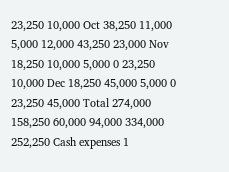23,250 10,000 Oct 38,250 11,000 5,000 12,000 43,250 23,000 Nov 18,250 10,000 5,000 0 23,250 10,000 Dec 18,250 45,000 5,000 0 23,250 45,000 Total 274,000 158,250 60,000 94,000 334,000 252,250 Cash expenses 1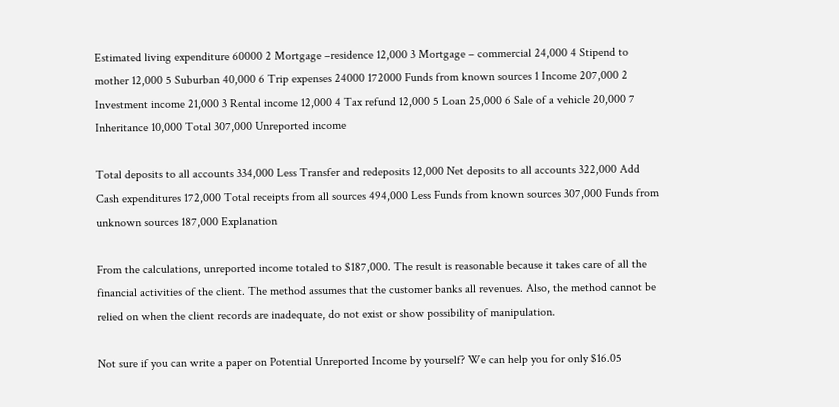Estimated living expenditure 60000 2 Mortgage –residence 12,000 3 Mortgage – commercial 24,000 4 Stipend to mother 12,000 5 Suburban 40,000 6 Trip expenses 24000 172000 Funds from known sources 1 Income 207,000 2 Investment income 21,000 3 Rental income 12,000 4 Tax refund 12,000 5 Loan 25,000 6 Sale of a vehicle 20,000 7 Inheritance 10,000 Total 307,000 Unreported income

Total deposits to all accounts 334,000 Less Transfer and redeposits 12,000 Net deposits to all accounts 322,000 Add Cash expenditures 172,000 Total receipts from all sources 494,000 Less Funds from known sources 307,000 Funds from unknown sources 187,000 Explanation

From the calculations, unreported income totaled to $187,000. The result is reasonable because it takes care of all the financial activities of the client. The method assumes that the customer banks all revenues. Also, the method cannot be relied on when the client records are inadequate, do not exist or show possibility of manipulation.

Not sure if you can write a paper on Potential Unreported Income by yourself? We can help you for only $16.05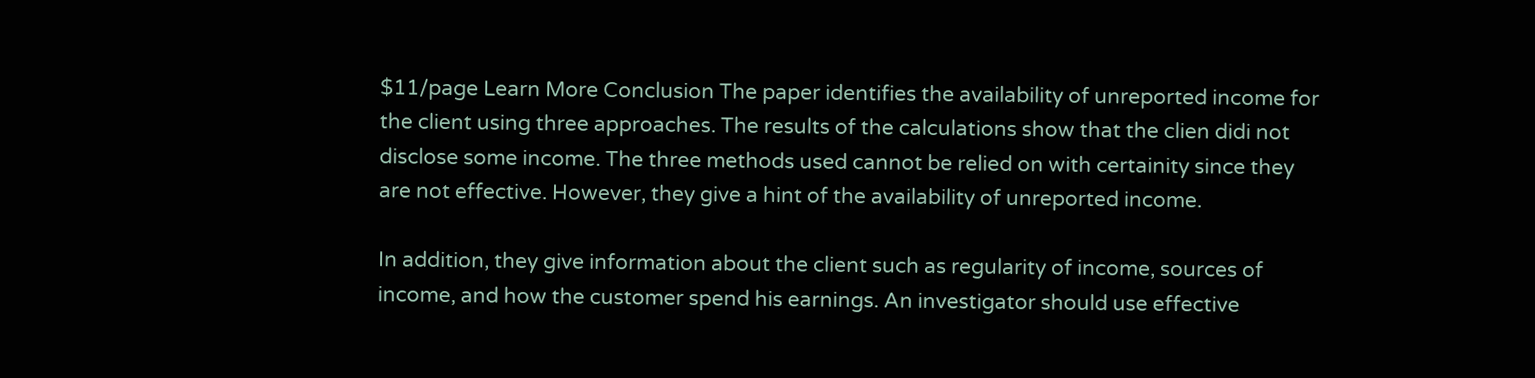$11/page Learn More Conclusion The paper identifies the availability of unreported income for the client using three approaches. The results of the calculations show that the clien didi not disclose some income. The three methods used cannot be relied on with certainity since they are not effective. However, they give a hint of the availability of unreported income.

In addition, they give information about the client such as regularity of income, sources of income, and how the customer spend his earnings. An investigator should use effective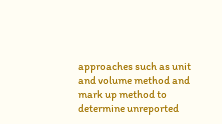approaches such as unit and volume method and mark up method to determine unreported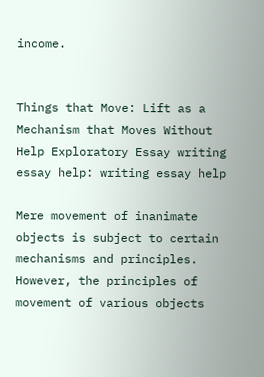income.


Things that Move: Lift as a Mechanism that Moves Without Help Exploratory Essay writing essay help: writing essay help

Mere movement of inanimate objects is subject to certain mechanisms and principles. However, the principles of movement of various objects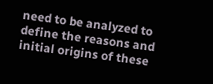need to be analyzed to define the reasons and initial origins of these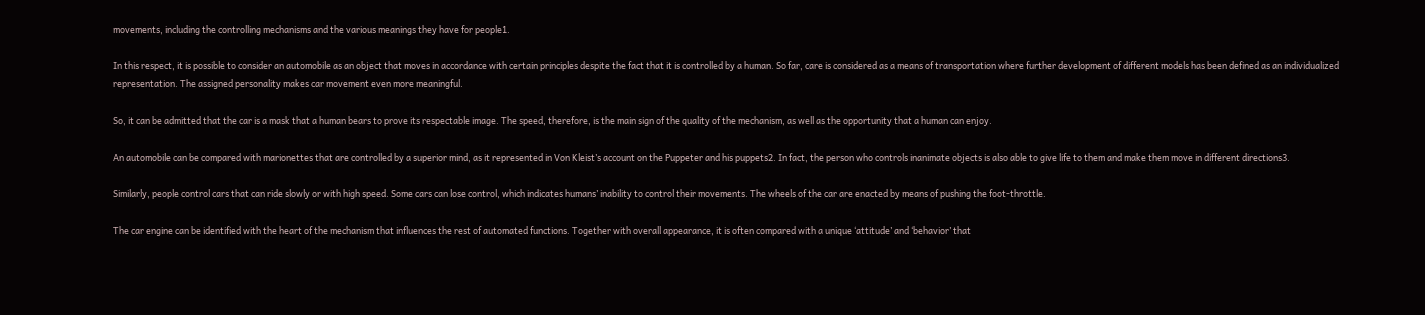movements, including the controlling mechanisms and the various meanings they have for people1.

In this respect, it is possible to consider an automobile as an object that moves in accordance with certain principles despite the fact that it is controlled by a human. So far, care is considered as a means of transportation where further development of different models has been defined as an individualized representation. The assigned personality makes car movement even more meaningful.

So, it can be admitted that the car is a mask that a human bears to prove its respectable image. The speed, therefore, is the main sign of the quality of the mechanism, as well as the opportunity that a human can enjoy.

An automobile can be compared with marionettes that are controlled by a superior mind, as it represented in Von Kleist’s account on the Puppeter and his puppets2. In fact, the person who controls inanimate objects is also able to give life to them and make them move in different directions3.

Similarly, people control cars that can ride slowly or with high speed. Some cars can lose control, which indicates humans’ inability to control their movements. The wheels of the car are enacted by means of pushing the foot-throttle.

The car engine can be identified with the heart of the mechanism that influences the rest of automated functions. Together with overall appearance, it is often compared with a unique ‘attitude’ and ‘behavior’ that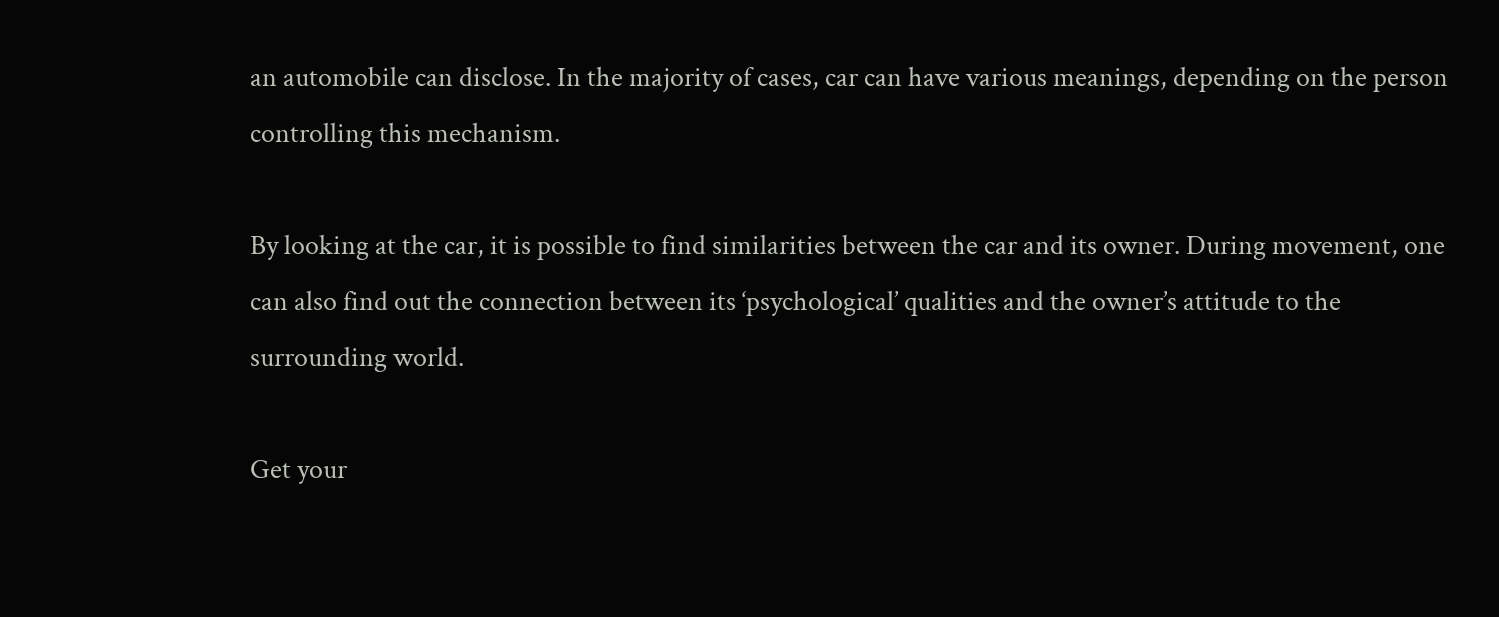an automobile can disclose. In the majority of cases, car can have various meanings, depending on the person controlling this mechanism.

By looking at the car, it is possible to find similarities between the car and its owner. During movement, one can also find out the connection between its ‘psychological’ qualities and the owner’s attitude to the surrounding world.

Get your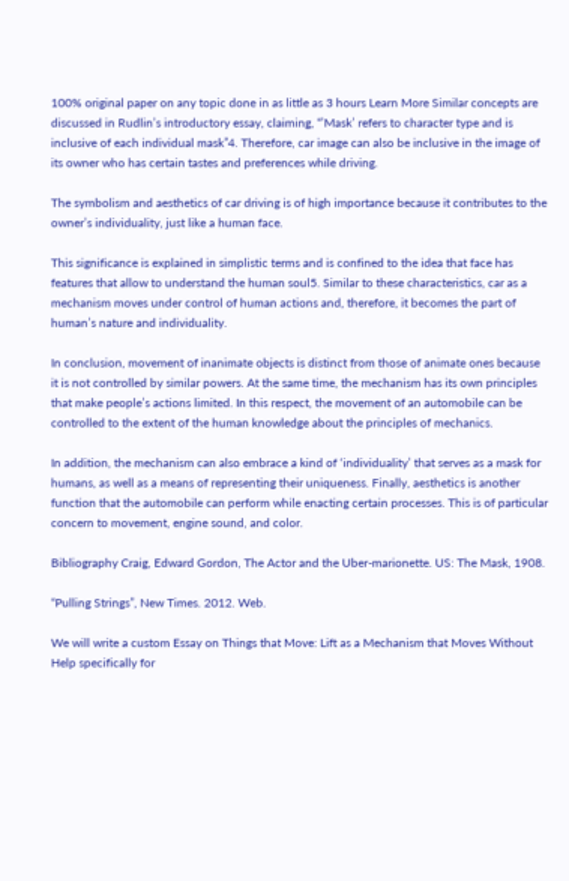100% original paper on any topic done in as little as 3 hours Learn More Similar concepts are discussed in Rudlin’s introductory essay, claiming, “’Mask’ refers to character type and is inclusive of each individual mask”4. Therefore, car image can also be inclusive in the image of its owner who has certain tastes and preferences while driving.

The symbolism and aesthetics of car driving is of high importance because it contributes to the owner’s individuality, just like a human face.

This significance is explained in simplistic terms and is confined to the idea that face has features that allow to understand the human soul5. Similar to these characteristics, car as a mechanism moves under control of human actions and, therefore, it becomes the part of human’s nature and individuality.

In conclusion, movement of inanimate objects is distinct from those of animate ones because it is not controlled by similar powers. At the same time, the mechanism has its own principles that make people’s actions limited. In this respect, the movement of an automobile can be controlled to the extent of the human knowledge about the principles of mechanics.

In addition, the mechanism can also embrace a kind of ‘individuality’ that serves as a mask for humans, as well as a means of representing their uniqueness. Finally, aesthetics is another function that the automobile can perform while enacting certain processes. This is of particular concern to movement, engine sound, and color.

Bibliography Craig, Edward Gordon, The Actor and the Uber-marionette. US: The Mask, 1908.

“Pulling Strings”, New Times. 2012. Web.

We will write a custom Essay on Things that Move: Lift as a Mechanism that Moves Without Help specifically for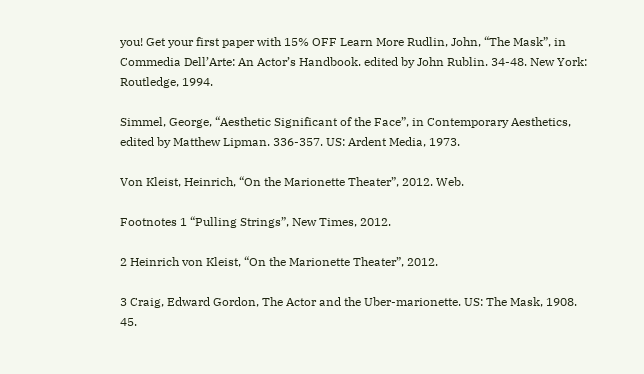you! Get your first paper with 15% OFF Learn More Rudlin, John, “The Mask”, in Commedia Dell’Arte: An Actor’s Handbook. edited by John Rublin. 34-48. New York: Routledge, 1994.

Simmel, George, “Aesthetic Significant of the Face”, in Contemporary Aesthetics, edited by Matthew Lipman. 336-357. US: Ardent Media, 1973.

Von Kleist, Heinrich, “On the Marionette Theater”, 2012. Web.

Footnotes 1 “Pulling Strings”, New Times, 2012.

2 Heinrich von Kleist, “On the Marionette Theater”, 2012.

3 Craig, Edward Gordon, The Actor and the Uber-marionette. US: The Mask, 1908. 45.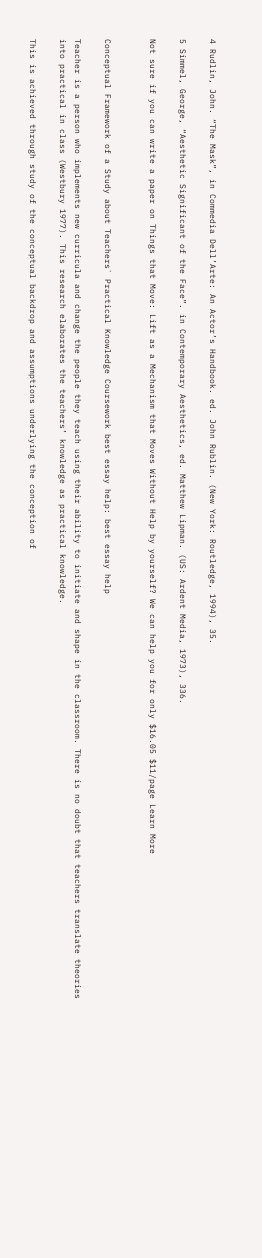4 Rudlin, John. “The Mask”, in Commedia Dell’Arte: An Actor’s Handbook. ed. John Rublin. (New York: Routledge, 1994), 35.

5 Simmel, George, “Aesthetic Significant of the Face”. in Contemporary Aesthetics, ed. Matthew Lipman. (US: Ardent Media, 1973), 336.

Not sure if you can write a paper on Things that Move: Lift as a Mechanism that Moves Without Help by yourself? We can help you for only $16.05 $11/page Learn More


Conceptual Framework of a Study about Teachers` Practical Knowledge Coursework best essay help: best essay help

Teacher is a person who implements new curricula and change the people they teach using their ability to initiate and shape in the classroom. There is no doubt that teachers translate theories into practical in class (Westbury 1977). This research elaborates the teachers’ knowledge as practical knowledge.

This is achieved through study of the conceptual backdrop and assumptions underlying the conception of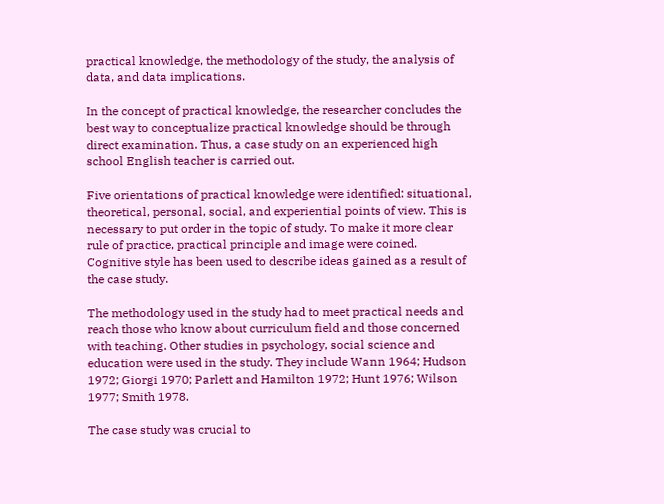practical knowledge, the methodology of the study, the analysis of data, and data implications.

In the concept of practical knowledge, the researcher concludes the best way to conceptualize practical knowledge should be through direct examination. Thus, a case study on an experienced high school English teacher is carried out.

Five orientations of practical knowledge were identified: situational, theoretical, personal, social, and experiential points of view. This is necessary to put order in the topic of study. To make it more clear rule of practice, practical principle and image were coined. Cognitive style has been used to describe ideas gained as a result of the case study.

The methodology used in the study had to meet practical needs and reach those who know about curriculum field and those concerned with teaching. Other studies in psychology, social science and education were used in the study. They include Wann 1964; Hudson 1972; Giorgi 1970; Parlett and Hamilton 1972; Hunt 1976; Wilson 1977; Smith 1978.

The case study was crucial to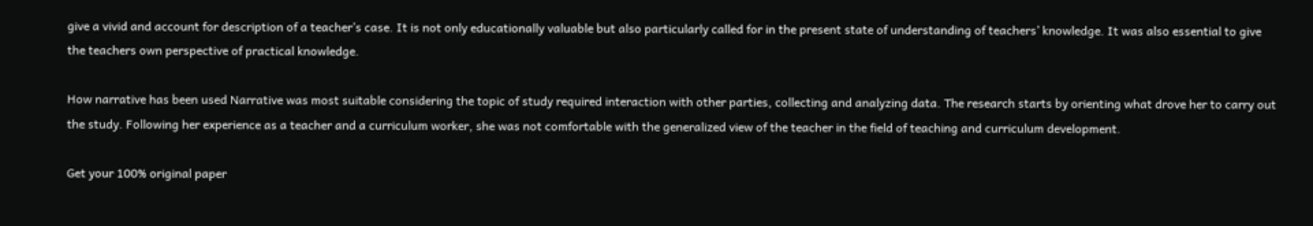give a vivid and account for description of a teacher’s case. It is not only educationally valuable but also particularly called for in the present state of understanding of teachers’ knowledge. It was also essential to give the teachers own perspective of practical knowledge.

How narrative has been used Narrative was most suitable considering the topic of study required interaction with other parties, collecting and analyzing data. The research starts by orienting what drove her to carry out the study. Following her experience as a teacher and a curriculum worker, she was not comfortable with the generalized view of the teacher in the field of teaching and curriculum development.

Get your 100% original paper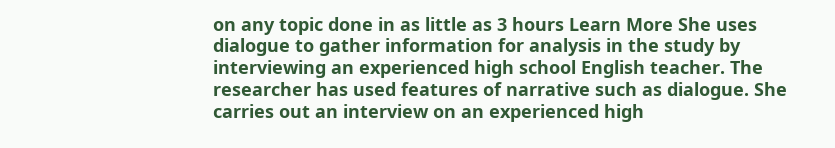on any topic done in as little as 3 hours Learn More She uses dialogue to gather information for analysis in the study by interviewing an experienced high school English teacher. The researcher has used features of narrative such as dialogue. She carries out an interview on an experienced high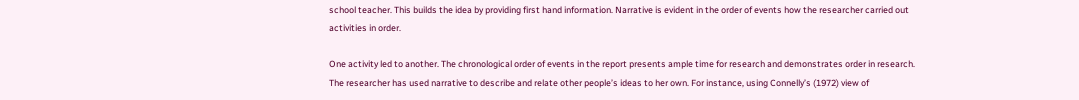school teacher. This builds the idea by providing first hand information. Narrative is evident in the order of events how the researcher carried out activities in order.

One activity led to another. The chronological order of events in the report presents ample time for research and demonstrates order in research. The researcher has used narrative to describe and relate other people’s ideas to her own. For instance, using Connelly’s (1972) view of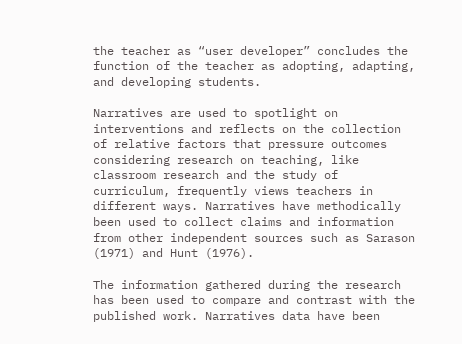the teacher as “user developer” concludes the function of the teacher as adopting, adapting, and developing students.

Narratives are used to spotlight on interventions and reflects on the collection of relative factors that pressure outcomes considering research on teaching, like classroom research and the study of curriculum, frequently views teachers in different ways. Narratives have methodically been used to collect claims and information from other independent sources such as Sarason (1971) and Hunt (1976).

The information gathered during the research has been used to compare and contrast with the published work. Narratives data have been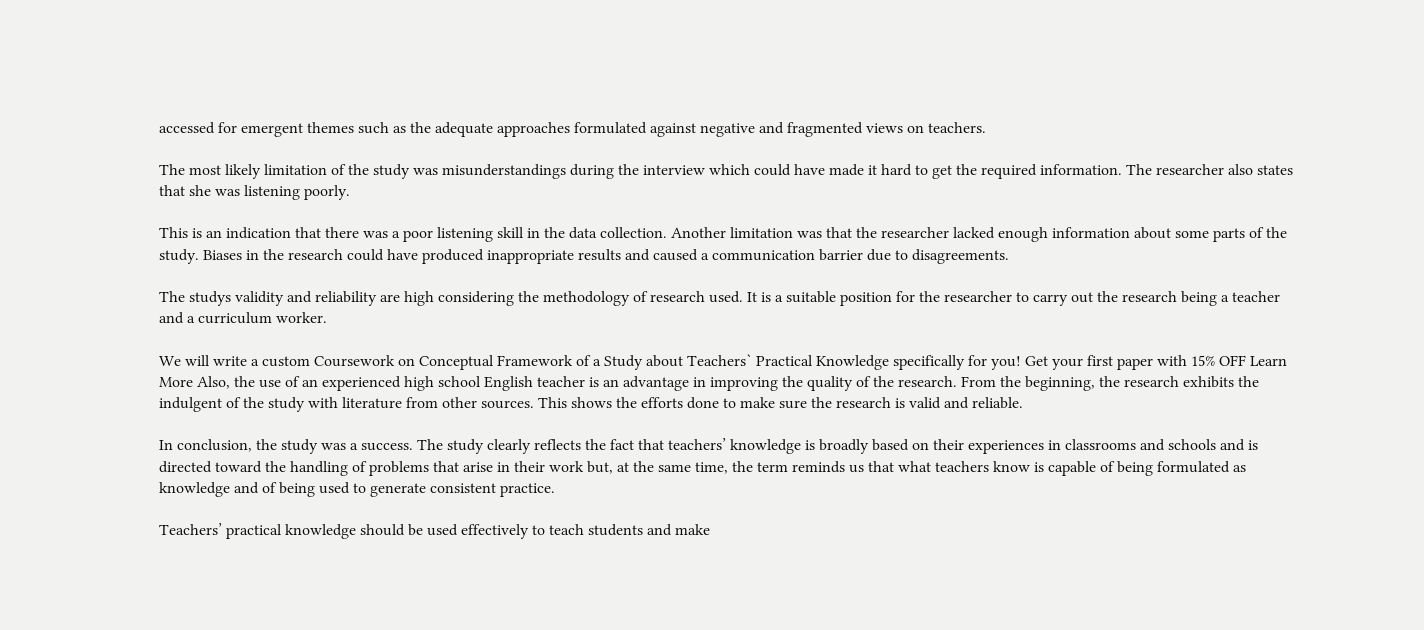accessed for emergent themes such as the adequate approaches formulated against negative and fragmented views on teachers.

The most likely limitation of the study was misunderstandings during the interview which could have made it hard to get the required information. The researcher also states that she was listening poorly.

This is an indication that there was a poor listening skill in the data collection. Another limitation was that the researcher lacked enough information about some parts of the study. Biases in the research could have produced inappropriate results and caused a communication barrier due to disagreements.

The studys validity and reliability are high considering the methodology of research used. It is a suitable position for the researcher to carry out the research being a teacher and a curriculum worker.

We will write a custom Coursework on Conceptual Framework of a Study about Teachers` Practical Knowledge specifically for you! Get your first paper with 15% OFF Learn More Also, the use of an experienced high school English teacher is an advantage in improving the quality of the research. From the beginning, the research exhibits the indulgent of the study with literature from other sources. This shows the efforts done to make sure the research is valid and reliable.

In conclusion, the study was a success. The study clearly reflects the fact that teachers’ knowledge is broadly based on their experiences in classrooms and schools and is directed toward the handling of problems that arise in their work but, at the same time, the term reminds us that what teachers know is capable of being formulated as knowledge and of being used to generate consistent practice.

Teachers’ practical knowledge should be used effectively to teach students and make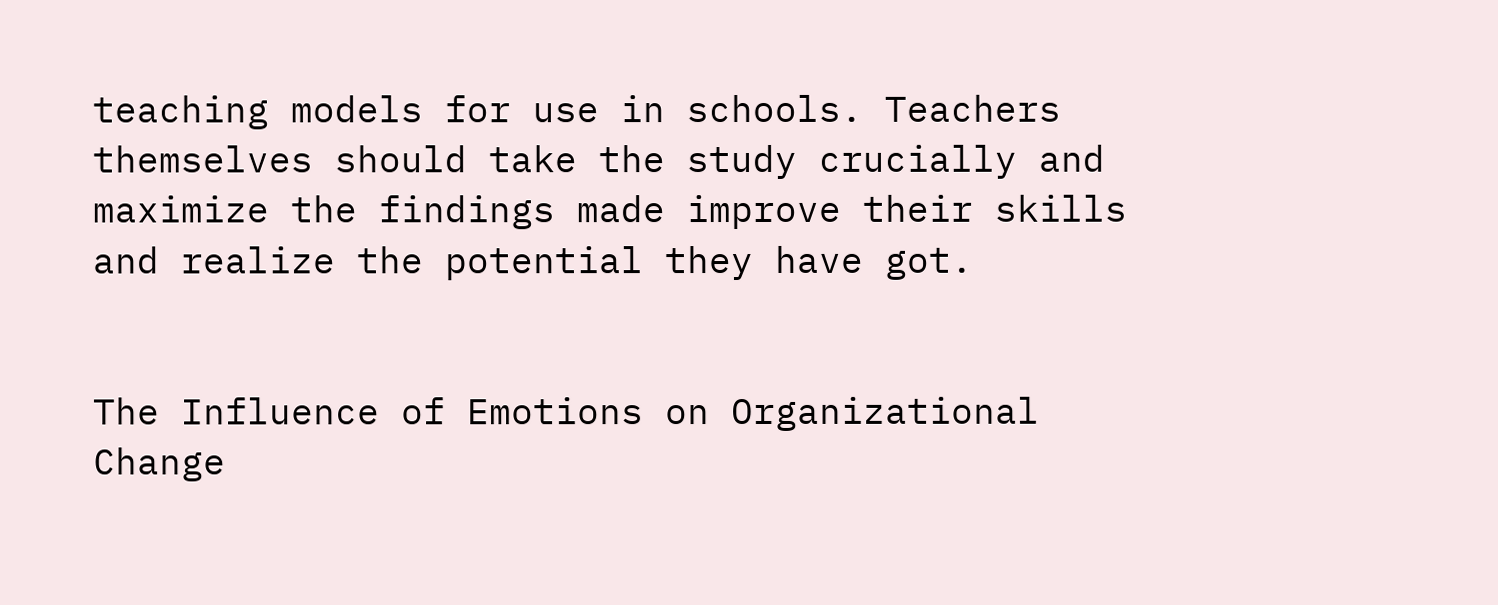teaching models for use in schools. Teachers themselves should take the study crucially and maximize the findings made improve their skills and realize the potential they have got.


The Influence of Emotions on Organizational Change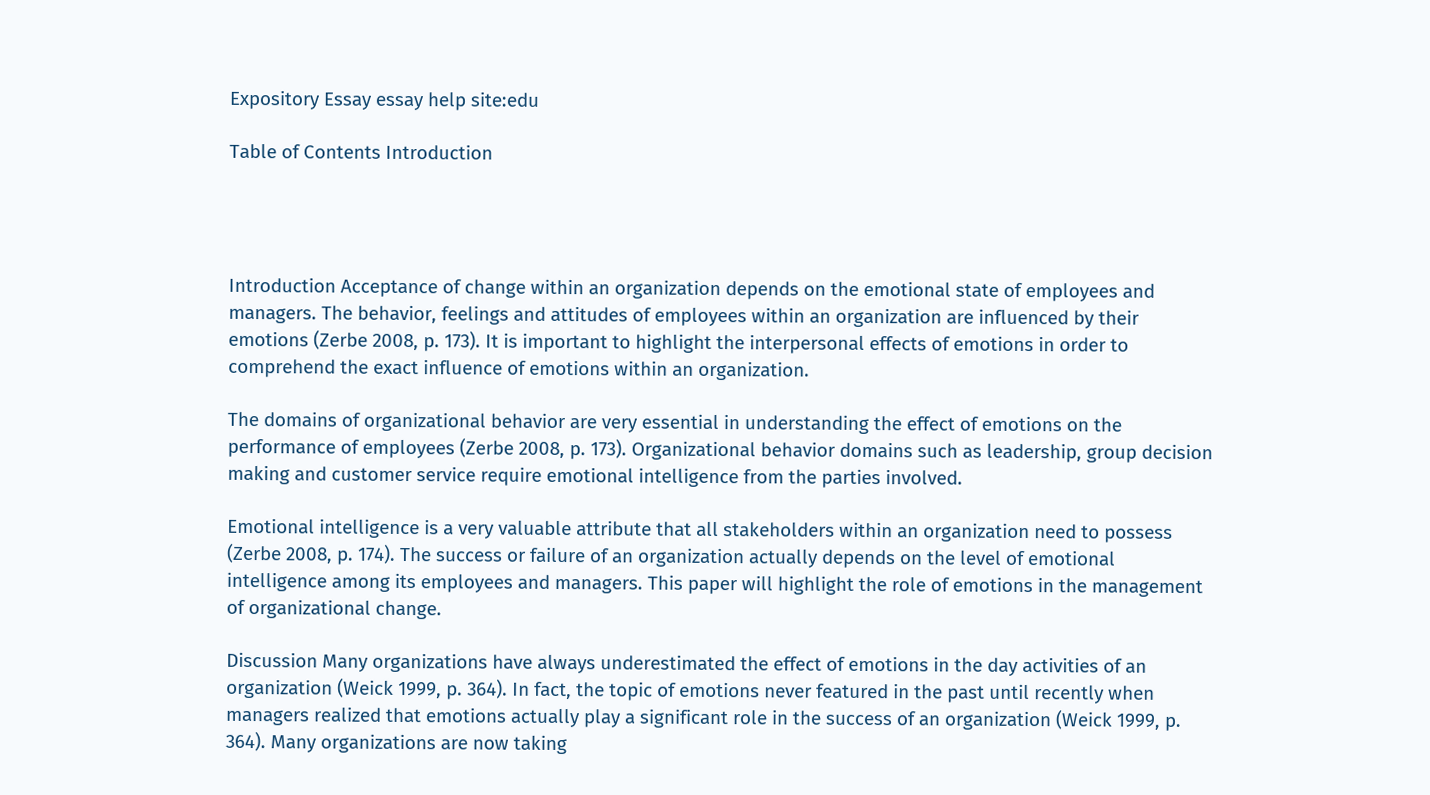Expository Essay essay help site:edu

Table of Contents Introduction




Introduction Acceptance of change within an organization depends on the emotional state of employees and managers. The behavior, feelings and attitudes of employees within an organization are influenced by their emotions (Zerbe 2008, p. 173). It is important to highlight the interpersonal effects of emotions in order to comprehend the exact influence of emotions within an organization.

The domains of organizational behavior are very essential in understanding the effect of emotions on the performance of employees (Zerbe 2008, p. 173). Organizational behavior domains such as leadership, group decision making and customer service require emotional intelligence from the parties involved.

Emotional intelligence is a very valuable attribute that all stakeholders within an organization need to possess (Zerbe 2008, p. 174). The success or failure of an organization actually depends on the level of emotional intelligence among its employees and managers. This paper will highlight the role of emotions in the management of organizational change.

Discussion Many organizations have always underestimated the effect of emotions in the day activities of an organization (Weick 1999, p. 364). In fact, the topic of emotions never featured in the past until recently when managers realized that emotions actually play a significant role in the success of an organization (Weick 1999, p. 364). Many organizations are now taking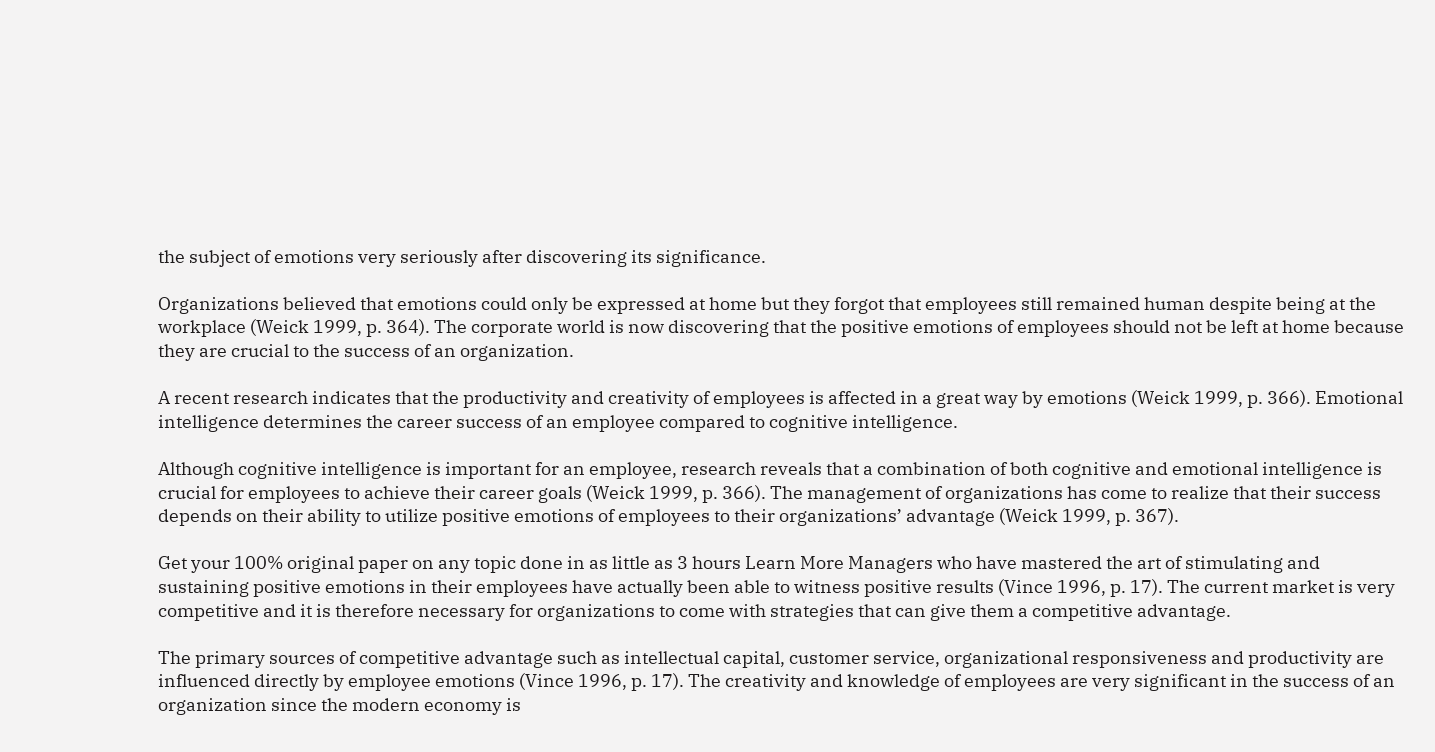the subject of emotions very seriously after discovering its significance.

Organizations believed that emotions could only be expressed at home but they forgot that employees still remained human despite being at the workplace (Weick 1999, p. 364). The corporate world is now discovering that the positive emotions of employees should not be left at home because they are crucial to the success of an organization.

A recent research indicates that the productivity and creativity of employees is affected in a great way by emotions (Weick 1999, p. 366). Emotional intelligence determines the career success of an employee compared to cognitive intelligence.

Although cognitive intelligence is important for an employee, research reveals that a combination of both cognitive and emotional intelligence is crucial for employees to achieve their career goals (Weick 1999, p. 366). The management of organizations has come to realize that their success depends on their ability to utilize positive emotions of employees to their organizations’ advantage (Weick 1999, p. 367).

Get your 100% original paper on any topic done in as little as 3 hours Learn More Managers who have mastered the art of stimulating and sustaining positive emotions in their employees have actually been able to witness positive results (Vince 1996, p. 17). The current market is very competitive and it is therefore necessary for organizations to come with strategies that can give them a competitive advantage.

The primary sources of competitive advantage such as intellectual capital, customer service, organizational responsiveness and productivity are influenced directly by employee emotions (Vince 1996, p. 17). The creativity and knowledge of employees are very significant in the success of an organization since the modern economy is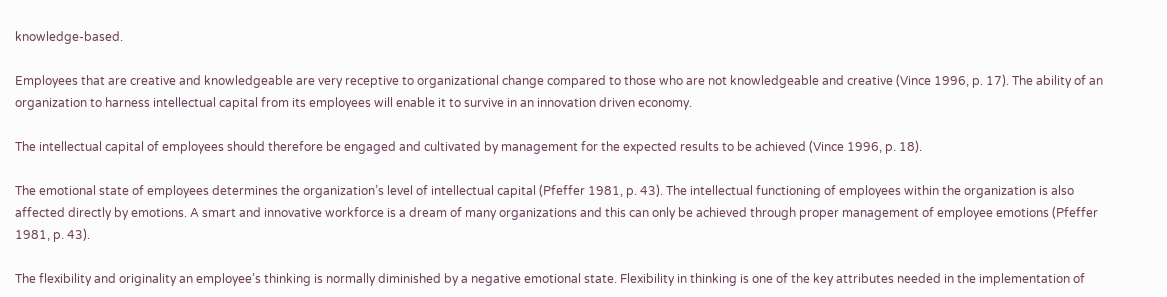knowledge-based.

Employees that are creative and knowledgeable are very receptive to organizational change compared to those who are not knowledgeable and creative (Vince 1996, p. 17). The ability of an organization to harness intellectual capital from its employees will enable it to survive in an innovation driven economy.

The intellectual capital of employees should therefore be engaged and cultivated by management for the expected results to be achieved (Vince 1996, p. 18).

The emotional state of employees determines the organization’s level of intellectual capital (Pfeffer 1981, p. 43). The intellectual functioning of employees within the organization is also affected directly by emotions. A smart and innovative workforce is a dream of many organizations and this can only be achieved through proper management of employee emotions (Pfeffer 1981, p. 43).

The flexibility and originality an employee’s thinking is normally diminished by a negative emotional state. Flexibility in thinking is one of the key attributes needed in the implementation of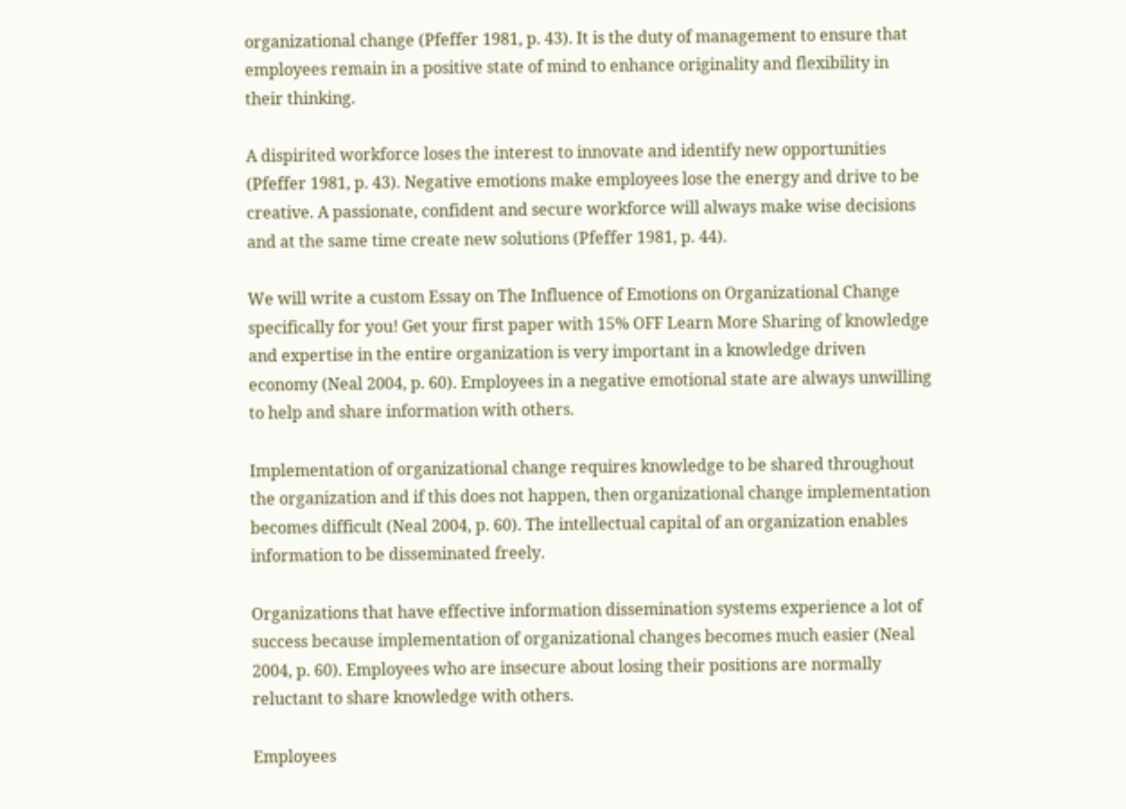organizational change (Pfeffer 1981, p. 43). It is the duty of management to ensure that employees remain in a positive state of mind to enhance originality and flexibility in their thinking.

A dispirited workforce loses the interest to innovate and identify new opportunities (Pfeffer 1981, p. 43). Negative emotions make employees lose the energy and drive to be creative. A passionate, confident and secure workforce will always make wise decisions and at the same time create new solutions (Pfeffer 1981, p. 44).

We will write a custom Essay on The Influence of Emotions on Organizational Change specifically for you! Get your first paper with 15% OFF Learn More Sharing of knowledge and expertise in the entire organization is very important in a knowledge driven economy (Neal 2004, p. 60). Employees in a negative emotional state are always unwilling to help and share information with others.

Implementation of organizational change requires knowledge to be shared throughout the organization and if this does not happen, then organizational change implementation becomes difficult (Neal 2004, p. 60). The intellectual capital of an organization enables information to be disseminated freely.

Organizations that have effective information dissemination systems experience a lot of success because implementation of organizational changes becomes much easier (Neal 2004, p. 60). Employees who are insecure about losing their positions are normally reluctant to share knowledge with others.

Employees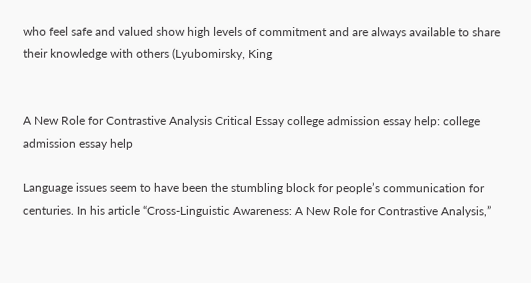who feel safe and valued show high levels of commitment and are always available to share their knowledge with others (Lyubomirsky, King


A New Role for Contrastive Analysis Critical Essay college admission essay help: college admission essay help

Language issues seem to have been the stumbling block for people’s communication for centuries. In his article “Cross-Linguistic Awareness: A New Role for Contrastive Analysis,”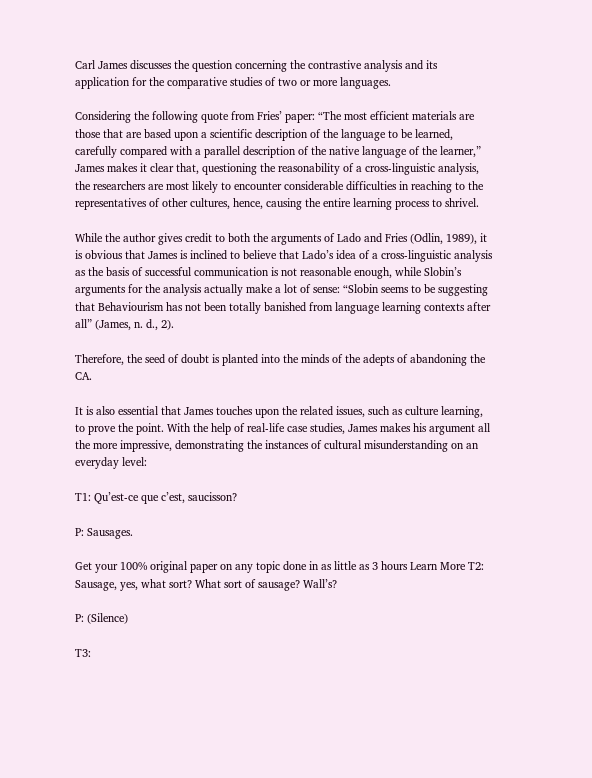Carl James discusses the question concerning the contrastive analysis and its application for the comparative studies of two or more languages.

Considering the following quote from Fries’ paper: “The most efficient materials are those that are based upon a scientific description of the language to be learned, carefully compared with a parallel description of the native language of the learner,” James makes it clear that, questioning the reasonability of a cross-linguistic analysis, the researchers are most likely to encounter considerable difficulties in reaching to the representatives of other cultures, hence, causing the entire learning process to shrivel.

While the author gives credit to both the arguments of Lado and Fries (Odlin, 1989), it is obvious that James is inclined to believe that Lado’s idea of a cross-linguistic analysis as the basis of successful communication is not reasonable enough, while Slobin’s arguments for the analysis actually make a lot of sense: “Slobin seems to be suggesting that Behaviourism has not been totally banished from language learning contexts after all” (James, n. d., 2).

Therefore, the seed of doubt is planted into the minds of the adepts of abandoning the CA.

It is also essential that James touches upon the related issues, such as culture learning, to prove the point. With the help of real-life case studies, James makes his argument all the more impressive, demonstrating the instances of cultural misunderstanding on an everyday level:

T1: Qu’est-ce que c’est, saucisson?

P: Sausages.

Get your 100% original paper on any topic done in as little as 3 hours Learn More T2: Sausage, yes, what sort? What sort of sausage? Wall’s?

P: (Silence)

T3: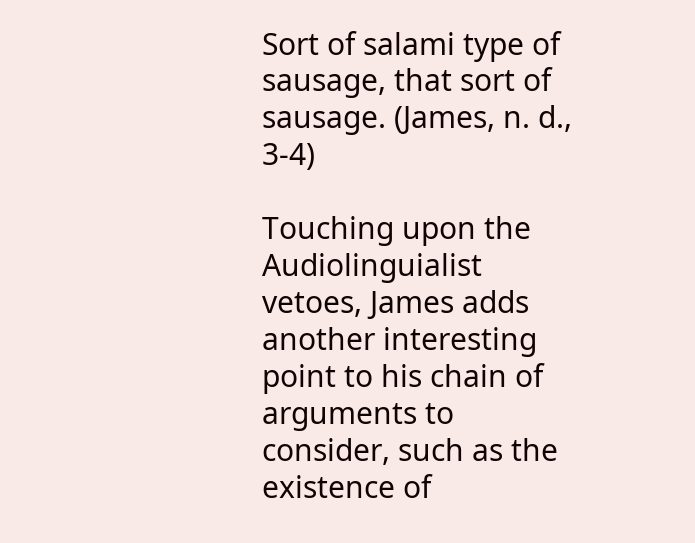Sort of salami type of sausage, that sort of sausage. (James, n. d., 3-4)

Touching upon the Audiolinguialist vetoes, James adds another interesting point to his chain of arguments to consider, such as the existence of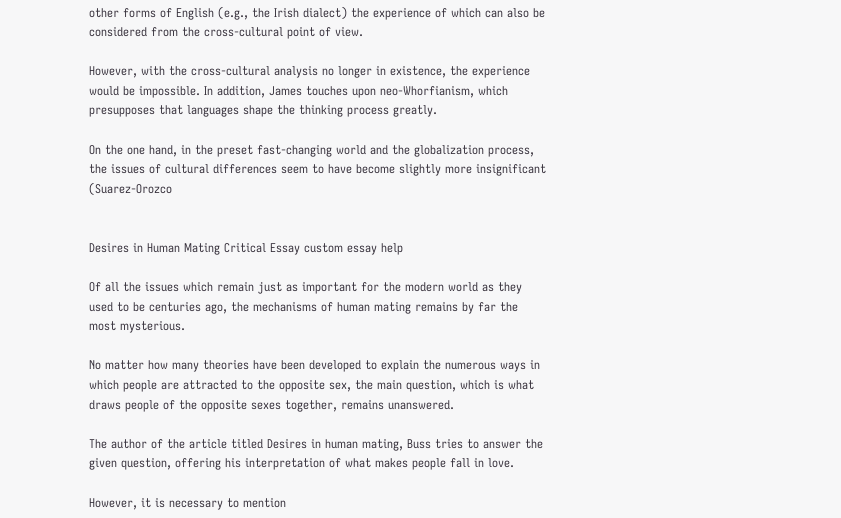other forms of English (e.g., the Irish dialect) the experience of which can also be considered from the cross-cultural point of view.

However, with the cross-cultural analysis no longer in existence, the experience would be impossible. In addition, James touches upon neo-Whorfianism, which presupposes that languages shape the thinking process greatly.

On the one hand, in the preset fast-changing world and the globalization process, the issues of cultural differences seem to have become slightly more insignificant (Suarez-Orozco


Desires in Human Mating Critical Essay custom essay help

Of all the issues which remain just as important for the modern world as they used to be centuries ago, the mechanisms of human mating remains by far the most mysterious.

No matter how many theories have been developed to explain the numerous ways in which people are attracted to the opposite sex, the main question, which is what draws people of the opposite sexes together, remains unanswered.

The author of the article titled Desires in human mating, Buss tries to answer the given question, offering his interpretation of what makes people fall in love.

However, it is necessary to mention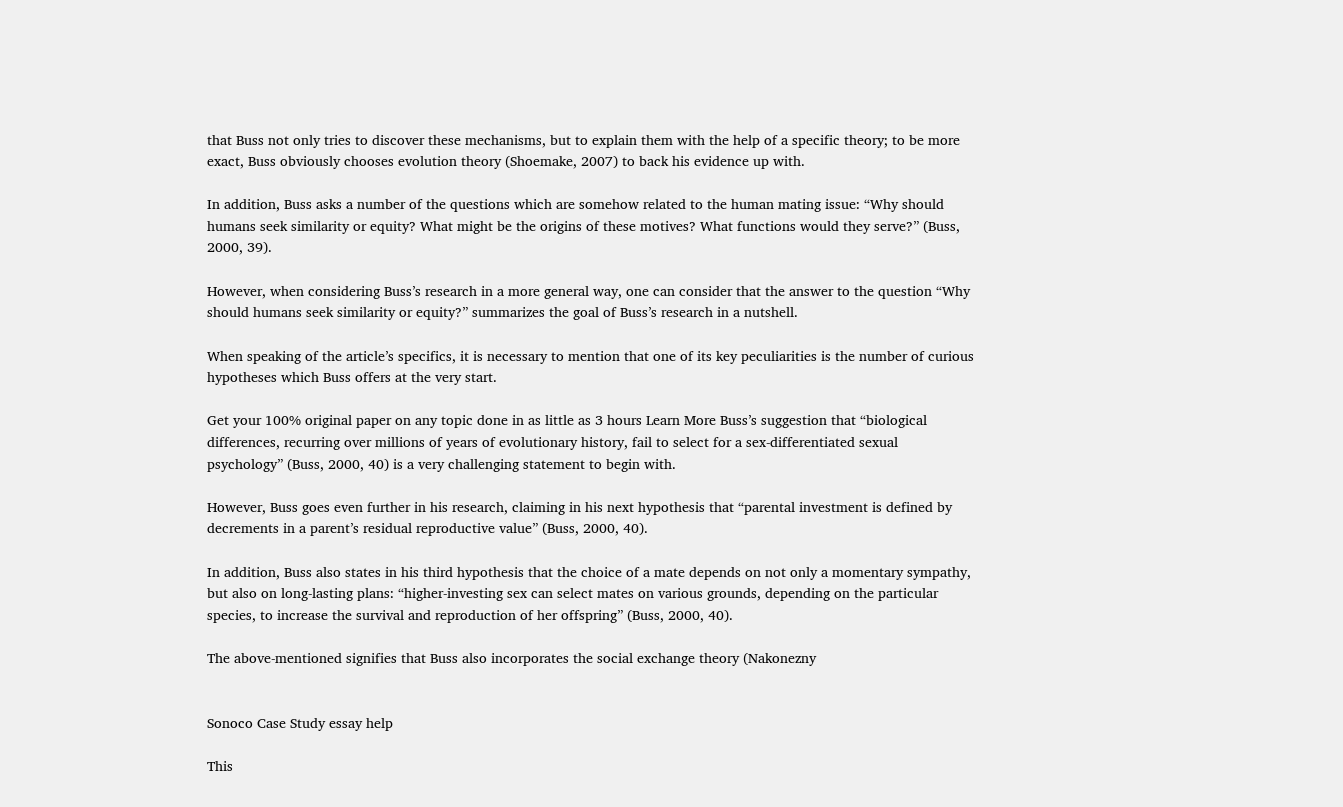that Buss not only tries to discover these mechanisms, but to explain them with the help of a specific theory; to be more exact, Buss obviously chooses evolution theory (Shoemake, 2007) to back his evidence up with.

In addition, Buss asks a number of the questions which are somehow related to the human mating issue: “Why should humans seek similarity or equity? What might be the origins of these motives? What functions would they serve?” (Buss, 2000, 39).

However, when considering Buss’s research in a more general way, one can consider that the answer to the question “Why should humans seek similarity or equity?” summarizes the goal of Buss’s research in a nutshell.

When speaking of the article’s specifics, it is necessary to mention that one of its key peculiarities is the number of curious hypotheses which Buss offers at the very start.

Get your 100% original paper on any topic done in as little as 3 hours Learn More Buss’s suggestion that “biological differences, recurring over millions of years of evolutionary history, fail to select for a sex-differentiated sexual psychology” (Buss, 2000, 40) is a very challenging statement to begin with.

However, Buss goes even further in his research, claiming in his next hypothesis that “parental investment is defined by decrements in a parent’s residual reproductive value” (Buss, 2000, 40).

In addition, Buss also states in his third hypothesis that the choice of a mate depends on not only a momentary sympathy, but also on long-lasting plans: “higher-investing sex can select mates on various grounds, depending on the particular species, to increase the survival and reproduction of her offspring” (Buss, 2000, 40).

The above-mentioned signifies that Buss also incorporates the social exchange theory (Nakonezny


Sonoco Case Study essay help

This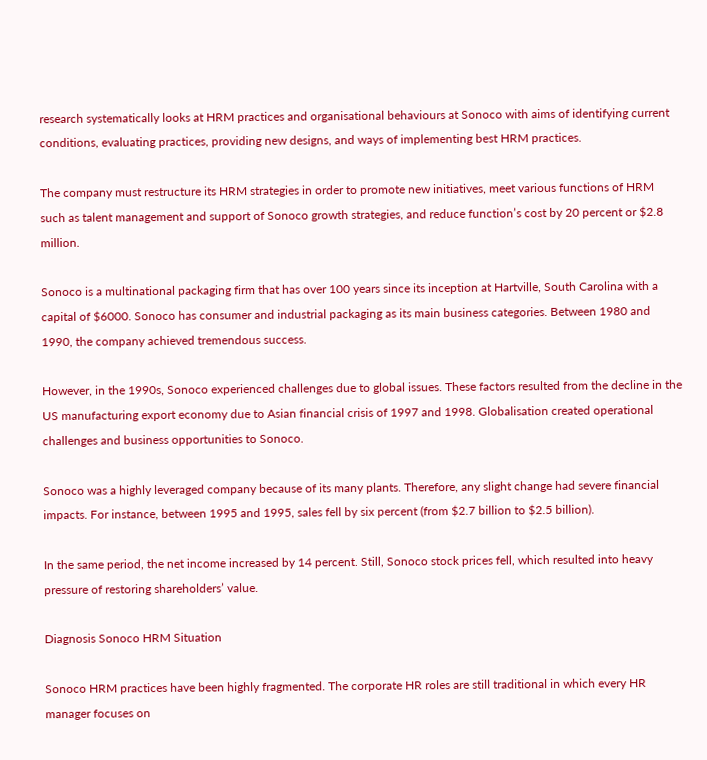research systematically looks at HRM practices and organisational behaviours at Sonoco with aims of identifying current conditions, evaluating practices, providing new designs, and ways of implementing best HRM practices.

The company must restructure its HRM strategies in order to promote new initiatives, meet various functions of HRM such as talent management and support of Sonoco growth strategies, and reduce function’s cost by 20 percent or $2.8 million.

Sonoco is a multinational packaging firm that has over 100 years since its inception at Hartville, South Carolina with a capital of $6000. Sonoco has consumer and industrial packaging as its main business categories. Between 1980 and 1990, the company achieved tremendous success.

However, in the 1990s, Sonoco experienced challenges due to global issues. These factors resulted from the decline in the US manufacturing export economy due to Asian financial crisis of 1997 and 1998. Globalisation created operational challenges and business opportunities to Sonoco.

Sonoco was a highly leveraged company because of its many plants. Therefore, any slight change had severe financial impacts. For instance, between 1995 and 1995, sales fell by six percent (from $2.7 billion to $2.5 billion).

In the same period, the net income increased by 14 percent. Still, Sonoco stock prices fell, which resulted into heavy pressure of restoring shareholders’ value.

Diagnosis Sonoco HRM Situation

Sonoco HRM practices have been highly fragmented. The corporate HR roles are still traditional in which every HR manager focuses on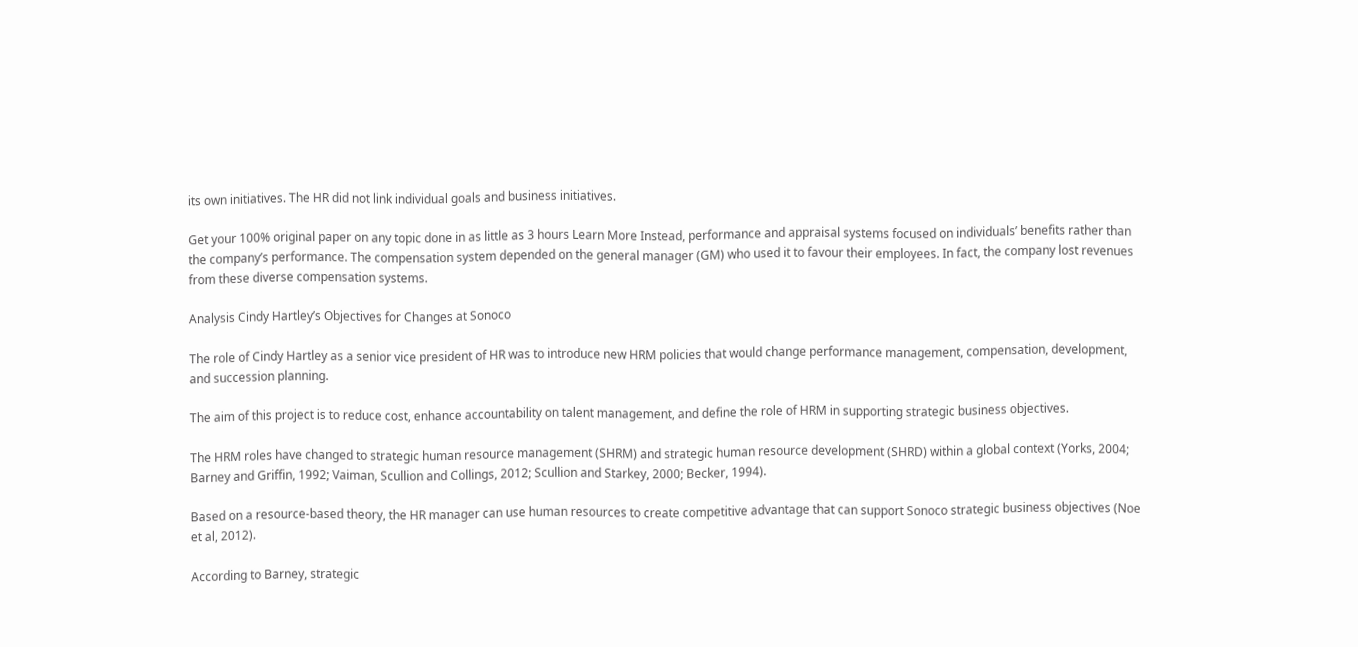its own initiatives. The HR did not link individual goals and business initiatives.

Get your 100% original paper on any topic done in as little as 3 hours Learn More Instead, performance and appraisal systems focused on individuals’ benefits rather than the company’s performance. The compensation system depended on the general manager (GM) who used it to favour their employees. In fact, the company lost revenues from these diverse compensation systems.

Analysis Cindy Hartley’s Objectives for Changes at Sonoco

The role of Cindy Hartley as a senior vice president of HR was to introduce new HRM policies that would change performance management, compensation, development, and succession planning.

The aim of this project is to reduce cost, enhance accountability on talent management, and define the role of HRM in supporting strategic business objectives.

The HRM roles have changed to strategic human resource management (SHRM) and strategic human resource development (SHRD) within a global context (Yorks, 2004; Barney and Griffin, 1992; Vaiman, Scullion and Collings, 2012; Scullion and Starkey, 2000; Becker, 1994).

Based on a resource-based theory, the HR manager can use human resources to create competitive advantage that can support Sonoco strategic business objectives (Noe et al, 2012).

According to Barney, strategic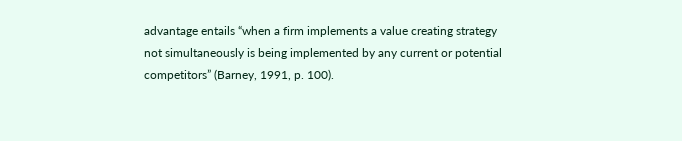advantage entails “when a firm implements a value creating strategy not simultaneously is being implemented by any current or potential competitors” (Barney, 1991, p. 100).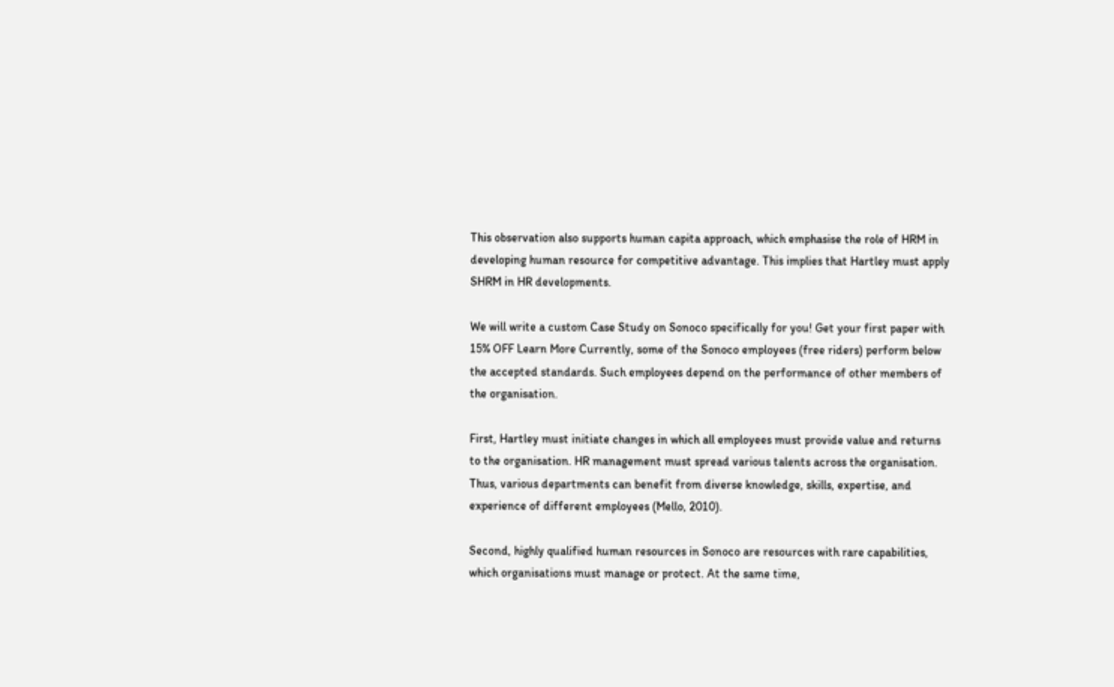This observation also supports human capita approach, which emphasise the role of HRM in developing human resource for competitive advantage. This implies that Hartley must apply SHRM in HR developments.

We will write a custom Case Study on Sonoco specifically for you! Get your first paper with 15% OFF Learn More Currently, some of the Sonoco employees (free riders) perform below the accepted standards. Such employees depend on the performance of other members of the organisation.

First, Hartley must initiate changes in which all employees must provide value and returns to the organisation. HR management must spread various talents across the organisation. Thus, various departments can benefit from diverse knowledge, skills, expertise, and experience of different employees (Mello, 2010).

Second, highly qualified human resources in Sonoco are resources with rare capabilities, which organisations must manage or protect. At the same time,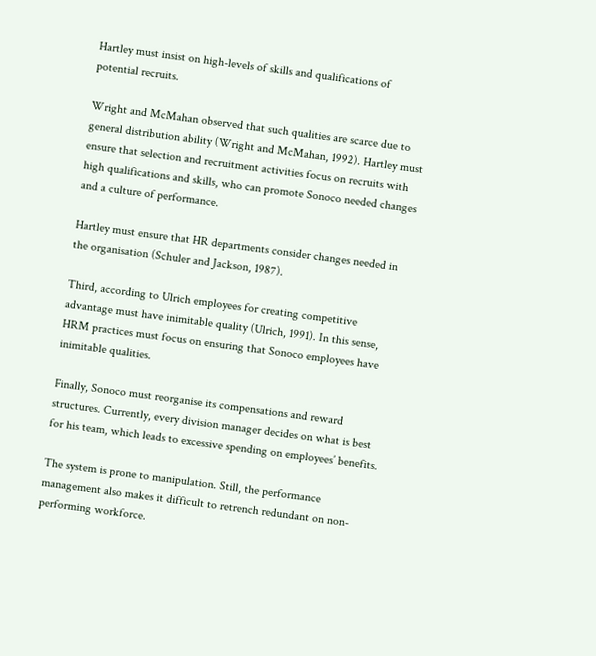Hartley must insist on high-levels of skills and qualifications of potential recruits.

Wright and McMahan observed that such qualities are scarce due to general distribution ability (Wright and McMahan, 1992). Hartley must ensure that selection and recruitment activities focus on recruits with high qualifications and skills, who can promote Sonoco needed changes and a culture of performance.

Hartley must ensure that HR departments consider changes needed in the organisation (Schuler and Jackson, 1987).

Third, according to Ulrich employees for creating competitive advantage must have inimitable quality (Ulrich, 1991). In this sense, HRM practices must focus on ensuring that Sonoco employees have inimitable qualities.

Finally, Sonoco must reorganise its compensations and reward structures. Currently, every division manager decides on what is best for his team, which leads to excessive spending on employees’ benefits.

The system is prone to manipulation. Still, the performance management also makes it difficult to retrench redundant on non-performing workforce.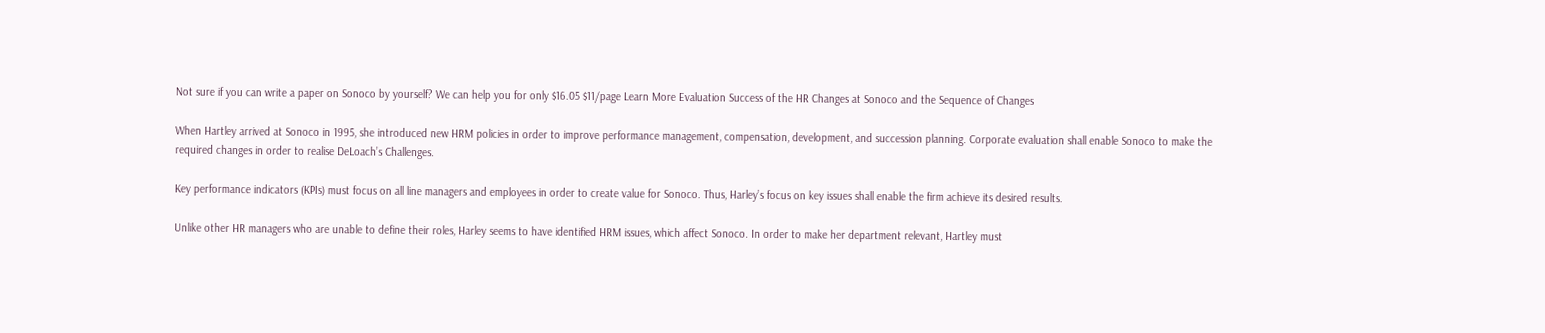Not sure if you can write a paper on Sonoco by yourself? We can help you for only $16.05 $11/page Learn More Evaluation Success of the HR Changes at Sonoco and the Sequence of Changes

When Hartley arrived at Sonoco in 1995, she introduced new HRM policies in order to improve performance management, compensation, development, and succession planning. Corporate evaluation shall enable Sonoco to make the required changes in order to realise DeLoach’s Challenges.

Key performance indicators (KPIs) must focus on all line managers and employees in order to create value for Sonoco. Thus, Harley’s focus on key issues shall enable the firm achieve its desired results.

Unlike other HR managers who are unable to define their roles, Harley seems to have identified HRM issues, which affect Sonoco. In order to make her department relevant, Hartley must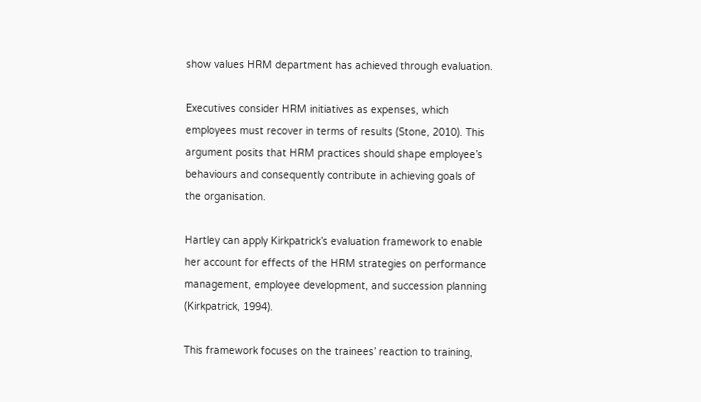show values HRM department has achieved through evaluation.

Executives consider HRM initiatives as expenses, which employees must recover in terms of results (Stone, 2010). This argument posits that HRM practices should shape employee’s behaviours and consequently contribute in achieving goals of the organisation.

Hartley can apply Kirkpatrick’s evaluation framework to enable her account for effects of the HRM strategies on performance management, employee development, and succession planning (Kirkpatrick, 1994).

This framework focuses on the trainees’ reaction to training,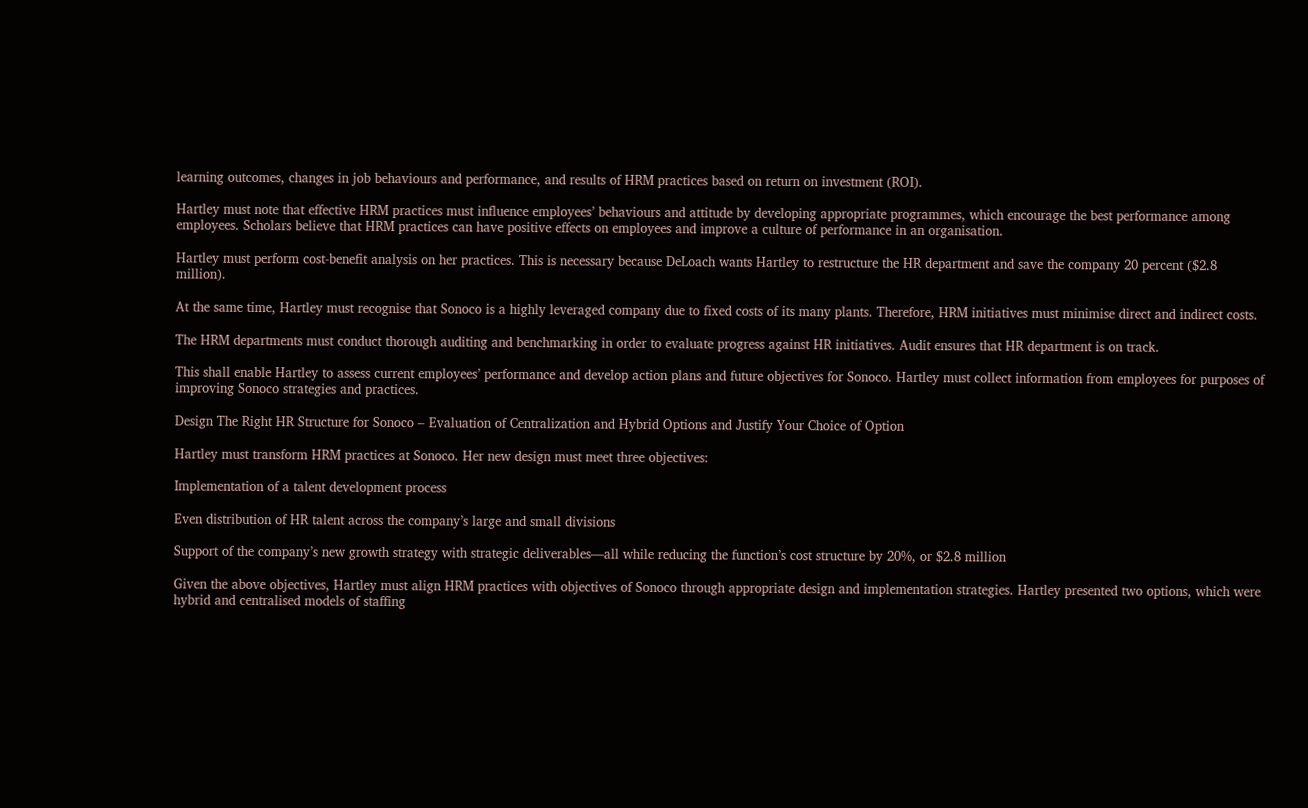learning outcomes, changes in job behaviours and performance, and results of HRM practices based on return on investment (ROI).

Hartley must note that effective HRM practices must influence employees’ behaviours and attitude by developing appropriate programmes, which encourage the best performance among employees. Scholars believe that HRM practices can have positive effects on employees and improve a culture of performance in an organisation.

Hartley must perform cost-benefit analysis on her practices. This is necessary because DeLoach wants Hartley to restructure the HR department and save the company 20 percent ($2.8 million).

At the same time, Hartley must recognise that Sonoco is a highly leveraged company due to fixed costs of its many plants. Therefore, HRM initiatives must minimise direct and indirect costs.

The HRM departments must conduct thorough auditing and benchmarking in order to evaluate progress against HR initiatives. Audit ensures that HR department is on track.

This shall enable Hartley to assess current employees’ performance and develop action plans and future objectives for Sonoco. Hartley must collect information from employees for purposes of improving Sonoco strategies and practices.

Design The Right HR Structure for Sonoco – Evaluation of Centralization and Hybrid Options and Justify Your Choice of Option

Hartley must transform HRM practices at Sonoco. Her new design must meet three objectives:

Implementation of a talent development process

Even distribution of HR talent across the company’s large and small divisions

Support of the company’s new growth strategy with strategic deliverables—all while reducing the function’s cost structure by 20%, or $2.8 million

Given the above objectives, Hartley must align HRM practices with objectives of Sonoco through appropriate design and implementation strategies. Hartley presented two options, which were hybrid and centralised models of staffing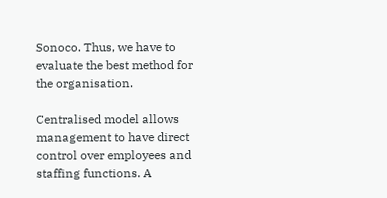Sonoco. Thus, we have to evaluate the best method for the organisation.

Centralised model allows management to have direct control over employees and staffing functions. A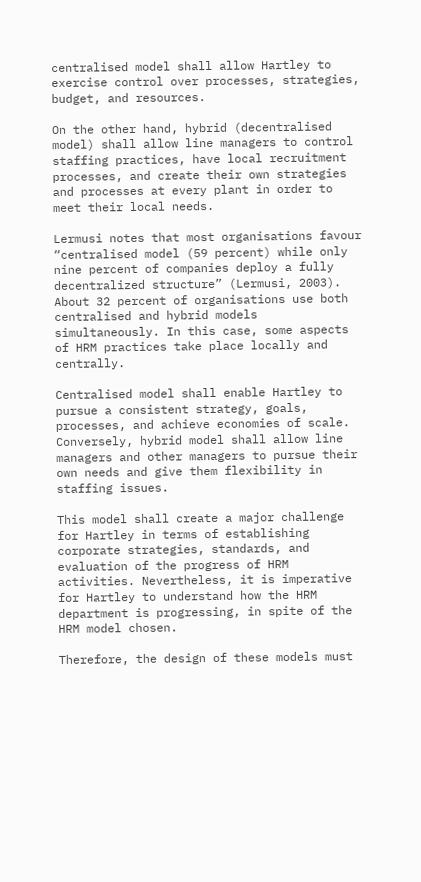centralised model shall allow Hartley to exercise control over processes, strategies, budget, and resources.

On the other hand, hybrid (decentralised model) shall allow line managers to control staffing practices, have local recruitment processes, and create their own strategies and processes at every plant in order to meet their local needs.

Lermusi notes that most organisations favour “centralised model (59 percent) while only nine percent of companies deploy a fully decentralized structure” (Lermusi, 2003). About 32 percent of organisations use both centralised and hybrid models simultaneously. In this case, some aspects of HRM practices take place locally and centrally.

Centralised model shall enable Hartley to pursue a consistent strategy, goals, processes, and achieve economies of scale. Conversely, hybrid model shall allow line managers and other managers to pursue their own needs and give them flexibility in staffing issues.

This model shall create a major challenge for Hartley in terms of establishing corporate strategies, standards, and evaluation of the progress of HRM activities. Nevertheless, it is imperative for Hartley to understand how the HRM department is progressing, in spite of the HRM model chosen.

Therefore, the design of these models must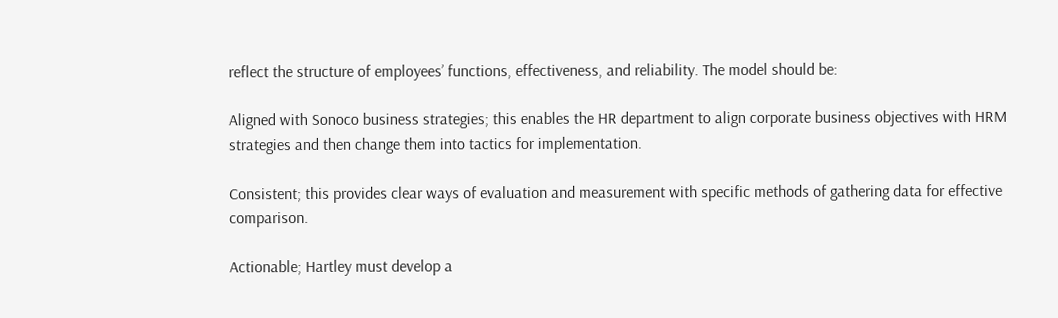reflect the structure of employees’ functions, effectiveness, and reliability. The model should be:

Aligned with Sonoco business strategies; this enables the HR department to align corporate business objectives with HRM strategies and then change them into tactics for implementation.

Consistent; this provides clear ways of evaluation and measurement with specific methods of gathering data for effective comparison.

Actionable; Hartley must develop a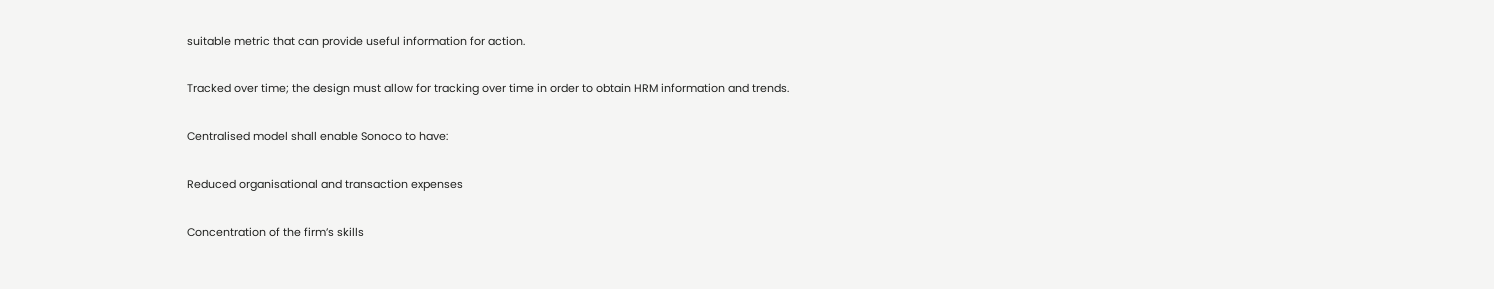suitable metric that can provide useful information for action.

Tracked over time; the design must allow for tracking over time in order to obtain HRM information and trends.

Centralised model shall enable Sonoco to have:

Reduced organisational and transaction expenses

Concentration of the firm’s skills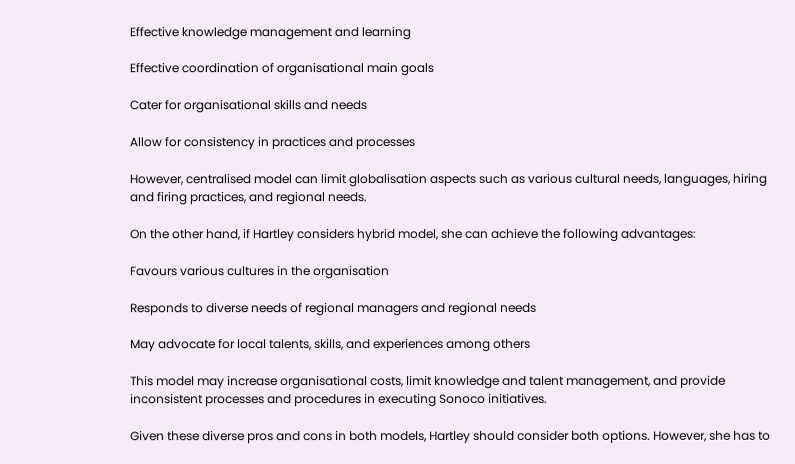Effective knowledge management and learning

Effective coordination of organisational main goals

Cater for organisational skills and needs

Allow for consistency in practices and processes

However, centralised model can limit globalisation aspects such as various cultural needs, languages, hiring and firing practices, and regional needs.

On the other hand, if Hartley considers hybrid model, she can achieve the following advantages:

Favours various cultures in the organisation

Responds to diverse needs of regional managers and regional needs

May advocate for local talents, skills, and experiences among others

This model may increase organisational costs, limit knowledge and talent management, and provide inconsistent processes and procedures in executing Sonoco initiatives.

Given these diverse pros and cons in both models, Hartley should consider both options. However, she has to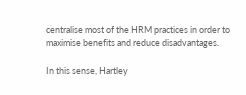centralise most of the HRM practices in order to maximise benefits and reduce disadvantages.

In this sense, Hartley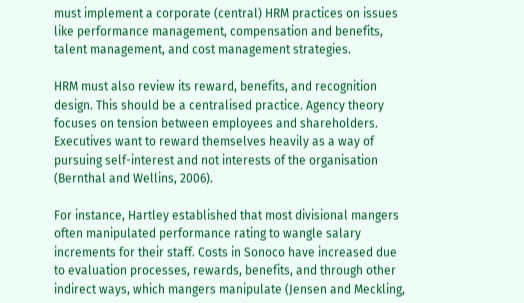must implement a corporate (central) HRM practices on issues like performance management, compensation and benefits, talent management, and cost management strategies.

HRM must also review its reward, benefits, and recognition design. This should be a centralised practice. Agency theory focuses on tension between employees and shareholders. Executives want to reward themselves heavily as a way of pursuing self-interest and not interests of the organisation (Bernthal and Wellins, 2006).

For instance, Hartley established that most divisional mangers often manipulated performance rating to wangle salary increments for their staff. Costs in Sonoco have increased due to evaluation processes, rewards, benefits, and through other indirect ways, which mangers manipulate (Jensen and Meckling,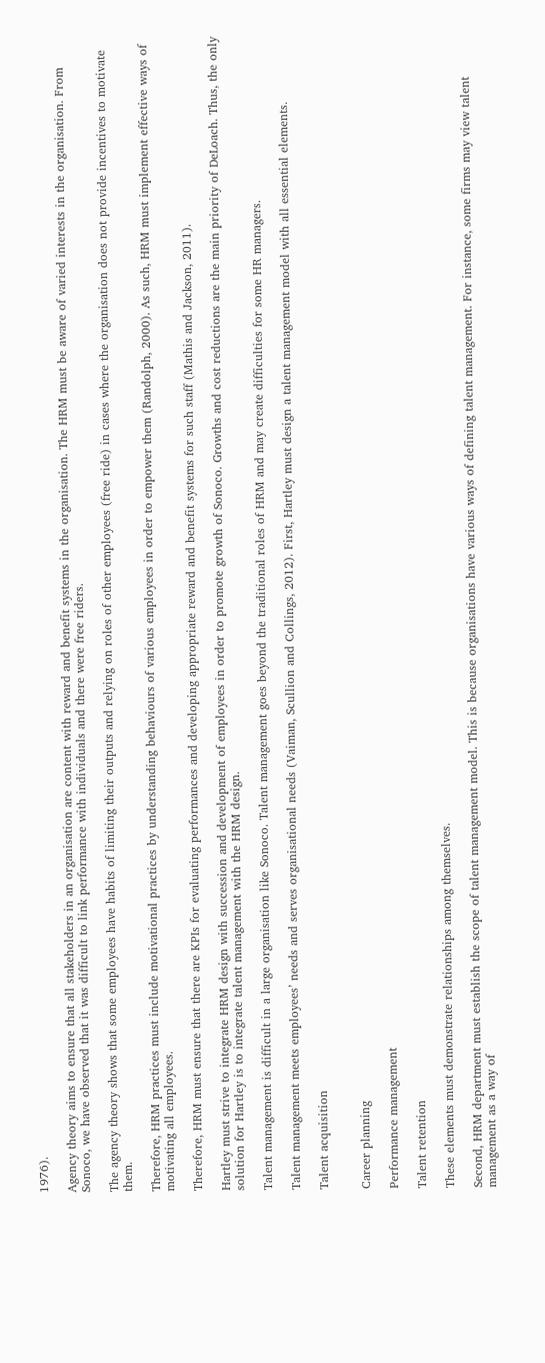1976).

Agency theory aims to ensure that all stakeholders in an organisation are content with reward and benefit systems in the organisation. The HRM must be aware of varied interests in the organisation. From Sonoco, we have observed that it was difficult to link performance with individuals and there were free riders.

The agency theory shows that some employees have habits of limiting their outputs and relying on roles of other employees (free ride) in cases where the organisation does not provide incentives to motivate them.

Therefore, HRM practices must include motivational practices by understanding behaviours of various employees in order to empower them (Randolph, 2000). As such, HRM must implement effective ways of motivating all employees.

Therefore, HRM must ensure that there are KPIs for evaluating performances and developing appropriate reward and benefit systems for such staff (Mathis and Jackson, 2011).

Hartley must strive to integrate HRM design with succession and development of employees in order to promote growth of Sonoco. Growths and cost reductions are the main priority of DeLoach. Thus, the only solution for Hartley is to integrate talent management with the HRM design.

Talent management is difficult in a large organisation like Sonoco. Talent management goes beyond the traditional roles of HRM and may create difficulties for some HR managers.

Talent management meets employees’ needs and serves organisational needs (Vaiman, Scullion and Collings, 2012). First, Hartley must design a talent management model with all essential elements.

Talent acquisition


Career planning

Performance management

Talent retention

These elements must demonstrate relationships among themselves.

Second, HRM department must establish the scope of talent management model. This is because organisations have various ways of defining talent management. For instance, some firms may view talent management as a way of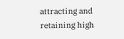attracting and retaining high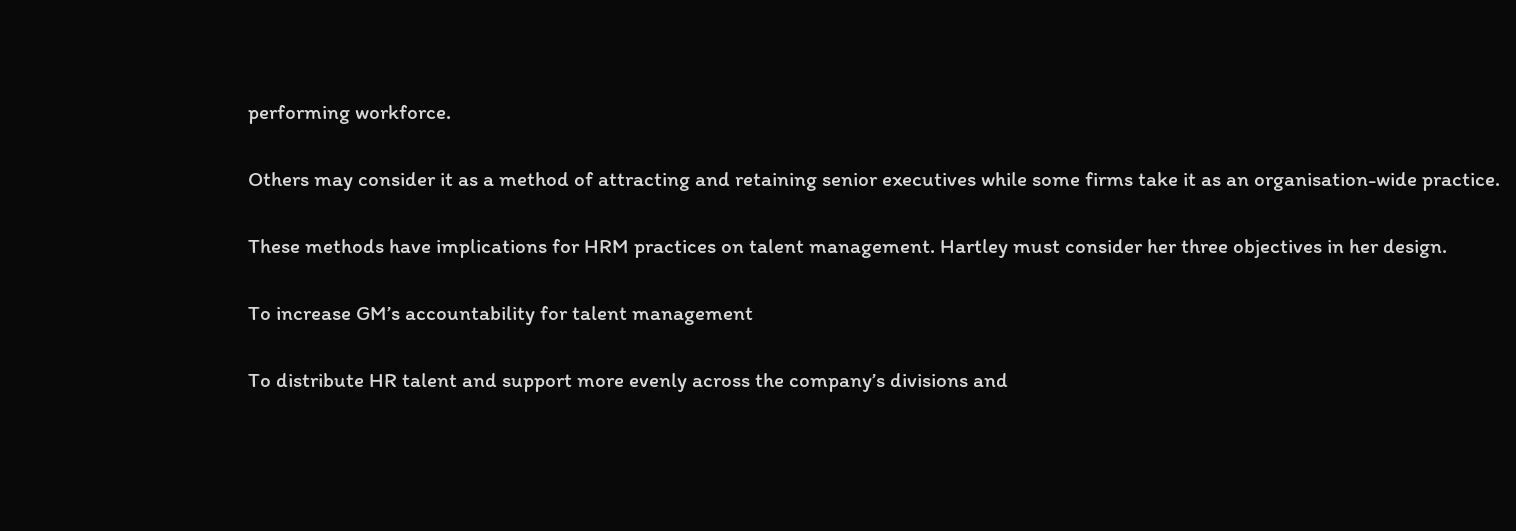performing workforce.

Others may consider it as a method of attracting and retaining senior executives while some firms take it as an organisation-wide practice.

These methods have implications for HRM practices on talent management. Hartley must consider her three objectives in her design.

To increase GM’s accountability for talent management

To distribute HR talent and support more evenly across the company’s divisions and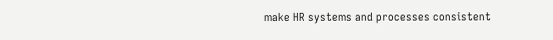make HR systems and processes consistent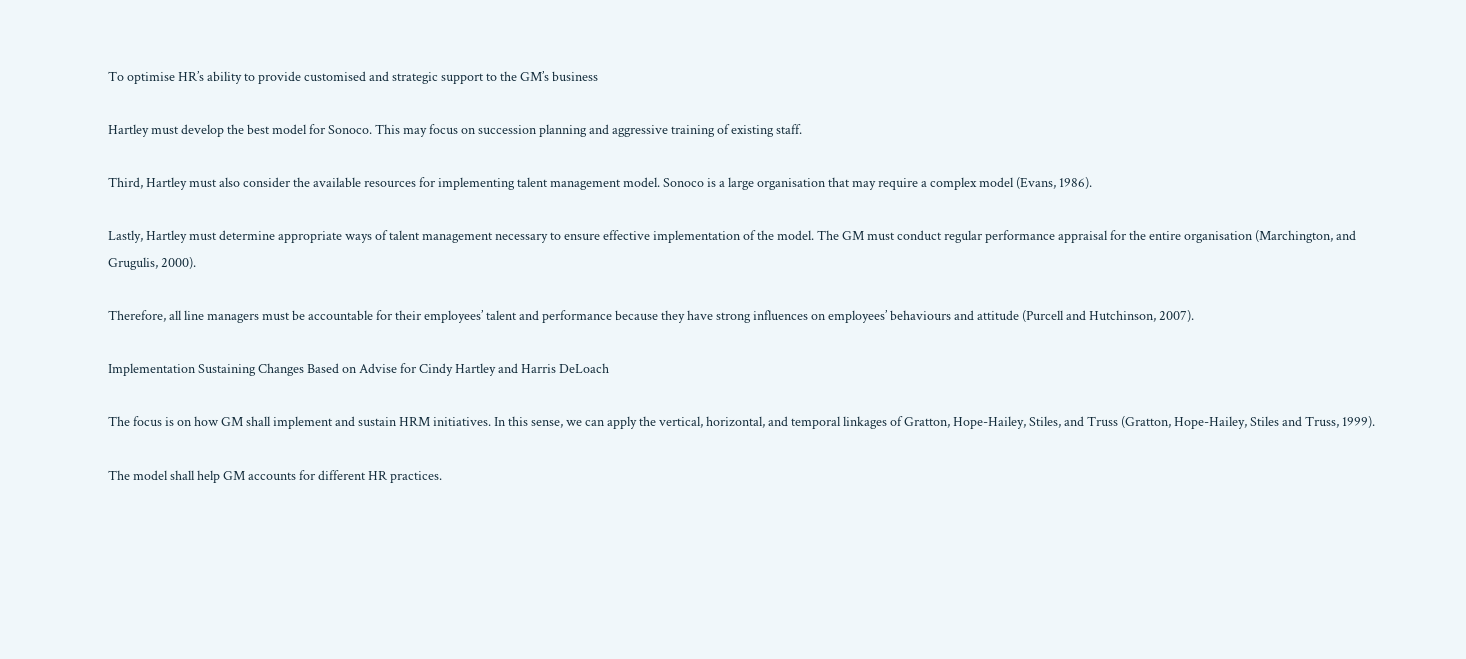To optimise HR’s ability to provide customised and strategic support to the GM’s business

Hartley must develop the best model for Sonoco. This may focus on succession planning and aggressive training of existing staff.

Third, Hartley must also consider the available resources for implementing talent management model. Sonoco is a large organisation that may require a complex model (Evans, 1986).

Lastly, Hartley must determine appropriate ways of talent management necessary to ensure effective implementation of the model. The GM must conduct regular performance appraisal for the entire organisation (Marchington, and Grugulis, 2000).

Therefore, all line managers must be accountable for their employees’ talent and performance because they have strong influences on employees’ behaviours and attitude (Purcell and Hutchinson, 2007).

Implementation Sustaining Changes Based on Advise for Cindy Hartley and Harris DeLoach

The focus is on how GM shall implement and sustain HRM initiatives. In this sense, we can apply the vertical, horizontal, and temporal linkages of Gratton, Hope-Hailey, Stiles, and Truss (Gratton, Hope-Hailey, Stiles and Truss, 1999).

The model shall help GM accounts for different HR practices.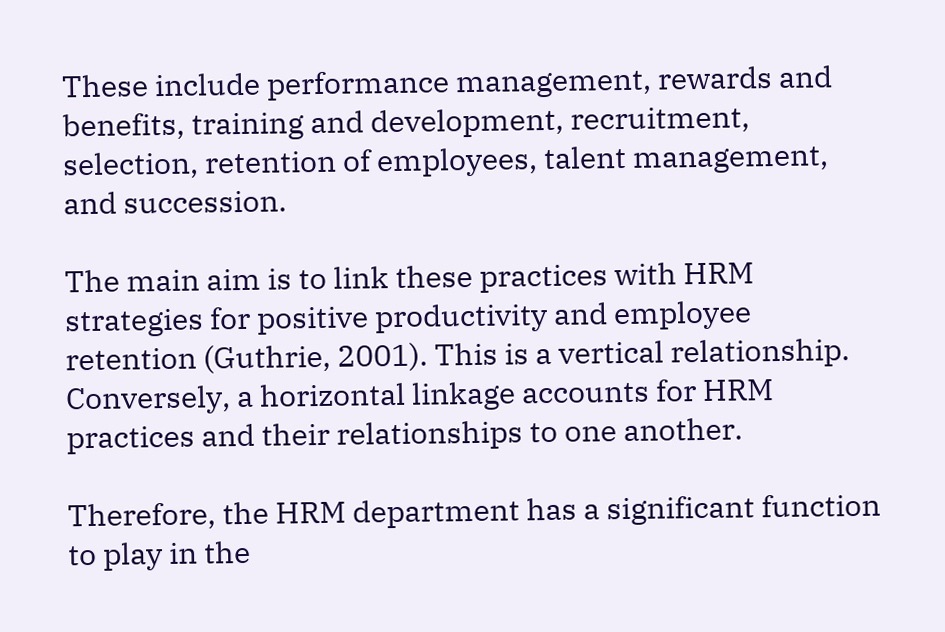These include performance management, rewards and benefits, training and development, recruitment, selection, retention of employees, talent management, and succession.

The main aim is to link these practices with HRM strategies for positive productivity and employee retention (Guthrie, 2001). This is a vertical relationship. Conversely, a horizontal linkage accounts for HRM practices and their relationships to one another.

Therefore, the HRM department has a significant function to play in the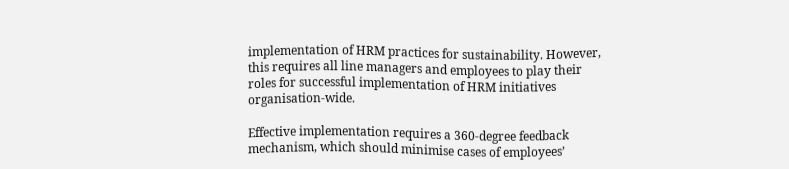implementation of HRM practices for sustainability. However, this requires all line managers and employees to play their roles for successful implementation of HRM initiatives organisation-wide.

Effective implementation requires a 360-degree feedback mechanism, which should minimise cases of employees’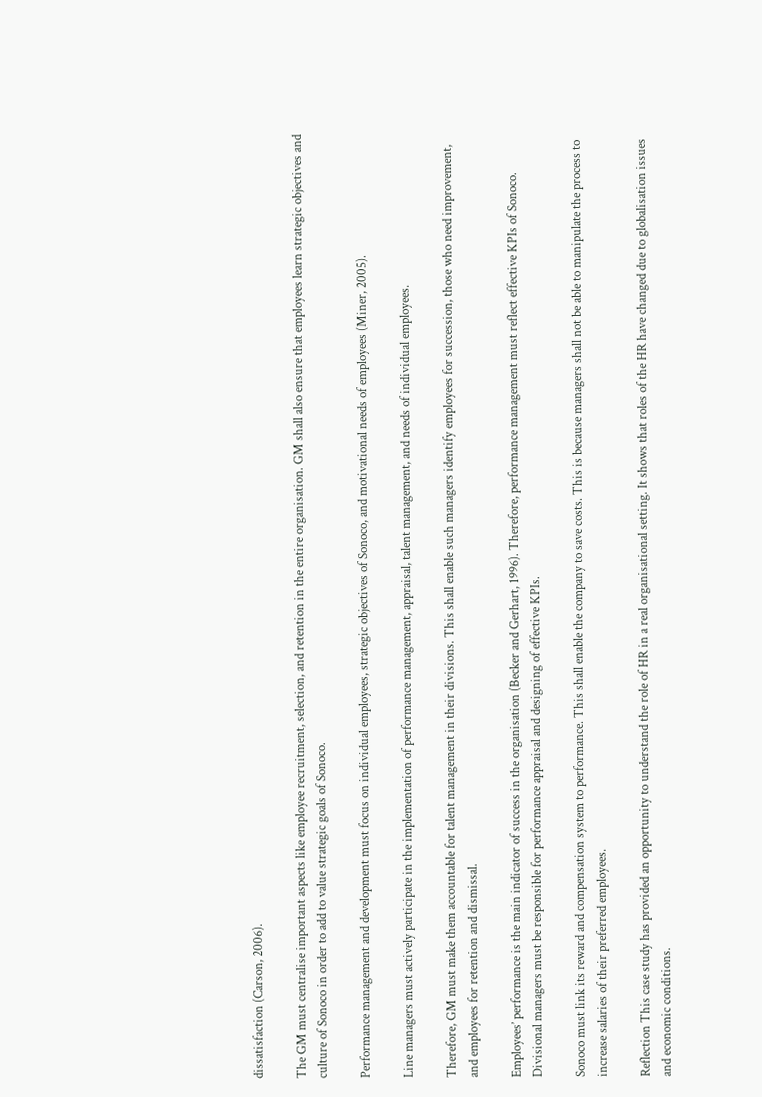dissatisfaction (Carson, 2006).

The GM must centralise important aspects like employee recruitment, selection, and retention in the entire organisation. GM shall also ensure that employees learn strategic objectives and culture of Sonoco in order to add to value strategic goals of Sonoco.

Performance management and development must focus on individual employees, strategic objectives of Sonoco, and motivational needs of employees (Miner, 2005).

Line managers must actively participate in the implementation of performance management, appraisal, talent management, and needs of individual employees.

Therefore, GM must make them accountable for talent management in their divisions. This shall enable such managers identify employees for succession, those who need improvement, and employees for retention and dismissal.

Employees’ performance is the main indicator of success in the organisation (Becker and Gerhart, 1996). Therefore, performance management must reflect effective KPIs of Sonoco. Divisional managers must be responsible for performance appraisal and designing of effective KPIs.

Sonoco must link its reward and compensation system to performance. This shall enable the company to save costs. This is because managers shall not be able to manipulate the process to increase salaries of their preferred employees.

Reflection This case study has provided an opportunity to understand the role of HR in a real organisational setting. It shows that roles of the HR have changed due to globalisation issues and economic conditions.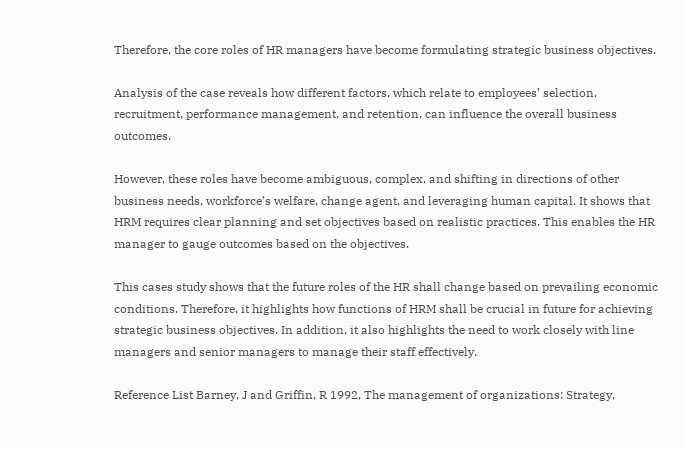Therefore, the core roles of HR managers have become formulating strategic business objectives.

Analysis of the case reveals how different factors, which relate to employees’ selection, recruitment, performance management, and retention, can influence the overall business outcomes.

However, these roles have become ambiguous, complex, and shifting in directions of other business needs, workforce’s welfare, change agent, and leveraging human capital. It shows that HRM requires clear planning and set objectives based on realistic practices. This enables the HR manager to gauge outcomes based on the objectives.

This cases study shows that the future roles of the HR shall change based on prevailing economic conditions. Therefore, it highlights how functions of HRM shall be crucial in future for achieving strategic business objectives. In addition, it also highlights the need to work closely with line managers and senior managers to manage their staff effectively.

Reference List Barney, J and Griffin, R 1992, The management of organizations: Strategy,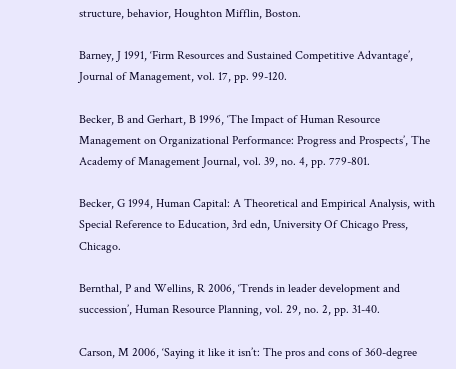structure, behavior, Houghton Mifflin, Boston.

Barney, J 1991, ‘Firm Resources and Sustained Competitive Advantage’, Journal of Management, vol. 17, pp. 99-120.

Becker, B and Gerhart, B 1996, ‘The Impact of Human Resource Management on Organizational Performance: Progress and Prospects’, The Academy of Management Journal, vol. 39, no. 4, pp. 779-801.

Becker, G 1994, Human Capital: A Theoretical and Empirical Analysis, with Special Reference to Education, 3rd edn, University Of Chicago Press, Chicago.

Bernthal, P and Wellins, R 2006, ‘Trends in leader development and succession’, Human Resource Planning, vol. 29, no. 2, pp. 31-40.

Carson, M 2006, ‘Saying it like it isn’t: The pros and cons of 360-degree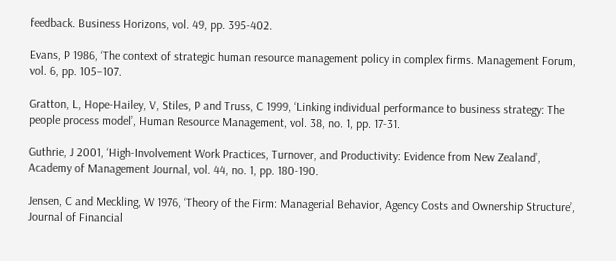feedback. Business Horizons, vol. 49, pp. 395-402.

Evans, P 1986, ‘The context of strategic human resource management policy in complex firms. Management Forum, vol. 6, pp. 105–107.

Gratton, L, Hope-Hailey, V, Stiles, P and Truss, C 1999, ‘Linking individual performance to business strategy: The people process model’, Human Resource Management, vol. 38, no. 1, pp. 17-31.

Guthrie, J 2001, ‘High-Involvement Work Practices, Turnover, and Productivity: Evidence from New Zealand’, Academy of Management Journal, vol. 44, no. 1, pp. 180-190.

Jensen, C and Meckling, W 1976, ‘Theory of the Firm: Managerial Behavior, Agency Costs and Ownership Structure’, Journal of Financial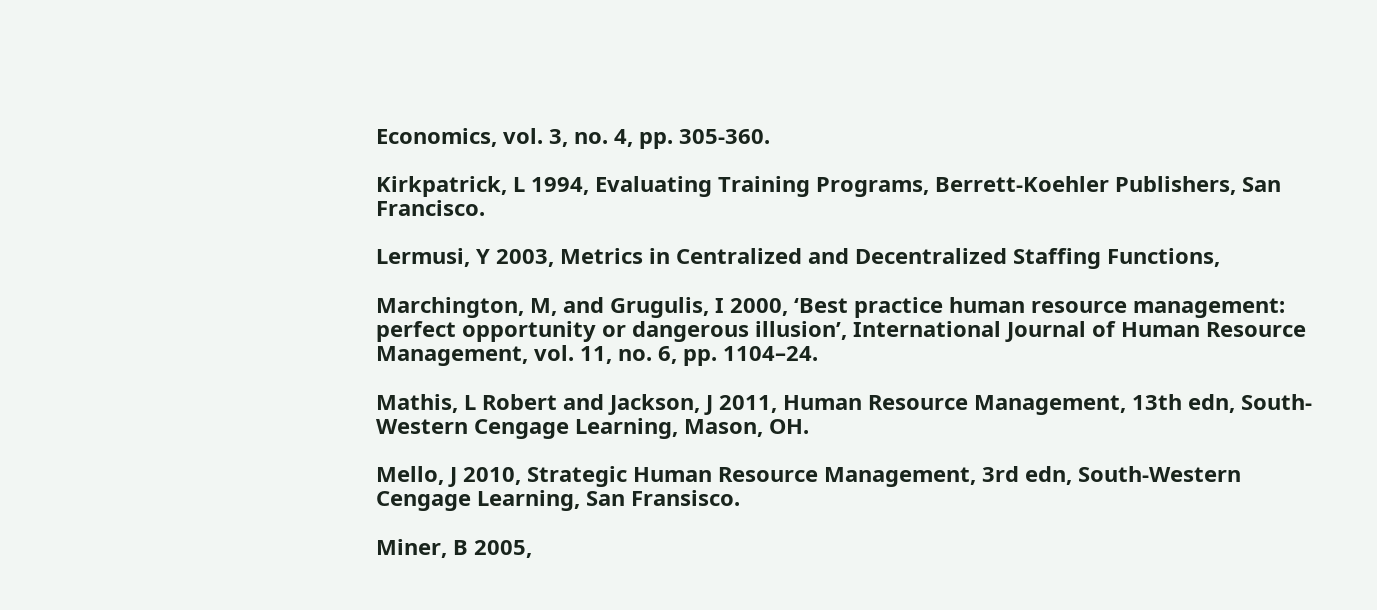Economics, vol. 3, no. 4, pp. 305-360.

Kirkpatrick, L 1994, Evaluating Training Programs, Berrett-Koehler Publishers, San Francisco.

Lermusi, Y 2003, Metrics in Centralized and Decentralized Staffing Functions,

Marchington, M, and Grugulis, I 2000, ‘Best practice human resource management: perfect opportunity or dangerous illusion’, International Journal of Human Resource Management, vol. 11, no. 6, pp. 1104–24.

Mathis, L Robert and Jackson, J 2011, Human Resource Management, 13th edn, South-Western Cengage Learning, Mason, OH.

Mello, J 2010, Strategic Human Resource Management, 3rd edn, South-Western Cengage Learning, San Fransisco.

Miner, B 2005,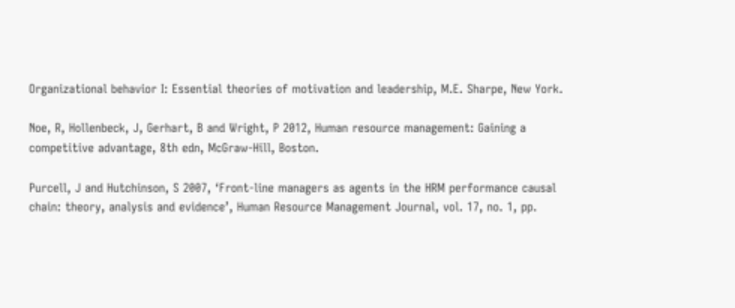Organizational behavior I: Essential theories of motivation and leadership, M.E. Sharpe, New York.

Noe, R, Hollenbeck, J, Gerhart, B and Wright, P 2012, Human resource management: Gaining a competitive advantage, 8th edn, McGraw-Hill, Boston.

Purcell, J and Hutchinson, S 2007, ‘Front-line managers as agents in the HRM performance causal chain: theory, analysis and evidence’, Human Resource Management Journal, vol. 17, no. 1, pp.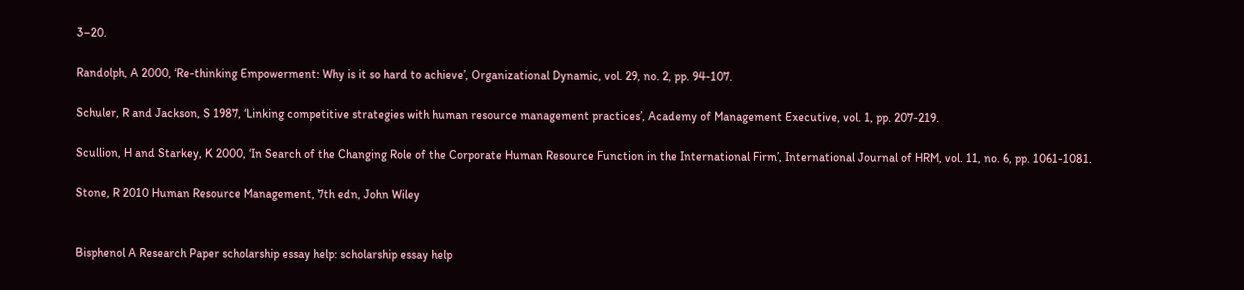3–20.

Randolph, A 2000, ‘Re-thinking Empowerment: Why is it so hard to achieve’, Organizational Dynamic, vol. 29, no. 2, pp. 94-107.

Schuler, R and Jackson, S 1987, ‘Linking competitive strategies with human resource management practices’, Academy of Management Executive, vol. 1, pp. 207-219.

Scullion, H and Starkey, K 2000, ‘In Search of the Changing Role of the Corporate Human Resource Function in the International Firm’, International Journal of HRM, vol. 11, no. 6, pp. 1061-1081.

Stone, R 2010 Human Resource Management, 7th edn, John Wiley


Bisphenol A Research Paper scholarship essay help: scholarship essay help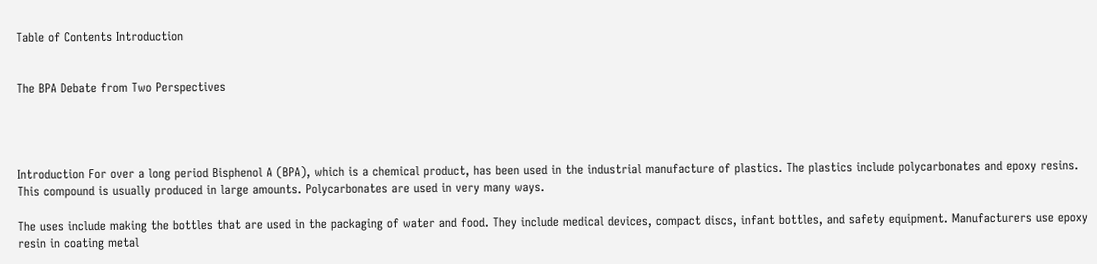Table of Contents Introduction


The BPA Debate from Two Perspectives




Introduction For over a long period Bisphenol A (BPA), which is a chemical product, has been used in the industrial manufacture of plastics. The plastics include polycarbonates and epoxy resins. This compound is usually produced in large amounts. Polycarbonates are used in very many ways.

The uses include making the bottles that are used in the packaging of water and food. They include medical devices, compact discs, infant bottles, and safety equipment. Manufacturers use epoxy resin in coating metal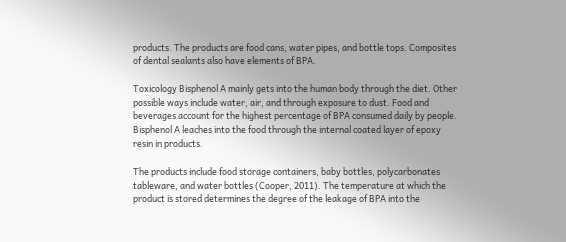products. The products are food cans, water pipes, and bottle tops. Composites of dental sealants also have elements of BPA.

Toxicology Bisphenol A mainly gets into the human body through the diet. Other possible ways include water, air, and through exposure to dust. Food and beverages account for the highest percentage of BPA consumed daily by people. Bisphenol A leaches into the food through the internal coated layer of epoxy resin in products.

The products include food storage containers, baby bottles, polycarbonates tableware, and water bottles (Cooper, 2011). The temperature at which the product is stored determines the degree of the leakage of BPA into the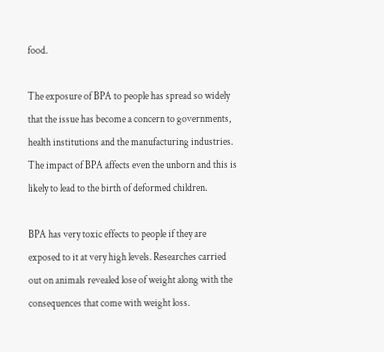food.

The exposure of BPA to people has spread so widely that the issue has become a concern to governments, health institutions and the manufacturing industries. The impact of BPA affects even the unborn and this is likely to lead to the birth of deformed children.

BPA has very toxic effects to people if they are exposed to it at very high levels. Researches carried out on animals revealed lose of weight along with the consequences that come with weight loss.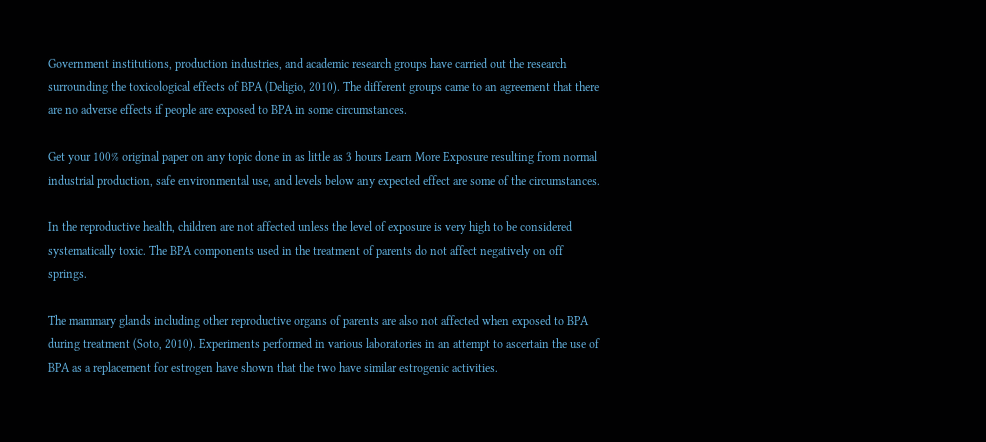Government institutions, production industries, and academic research groups have carried out the research surrounding the toxicological effects of BPA (Deligio, 2010). The different groups came to an agreement that there are no adverse effects if people are exposed to BPA in some circumstances.

Get your 100% original paper on any topic done in as little as 3 hours Learn More Exposure resulting from normal industrial production, safe environmental use, and levels below any expected effect are some of the circumstances.

In the reproductive health, children are not affected unless the level of exposure is very high to be considered systematically toxic. The BPA components used in the treatment of parents do not affect negatively on off springs.

The mammary glands including other reproductive organs of parents are also not affected when exposed to BPA during treatment (Soto, 2010). Experiments performed in various laboratories in an attempt to ascertain the use of BPA as a replacement for estrogen have shown that the two have similar estrogenic activities.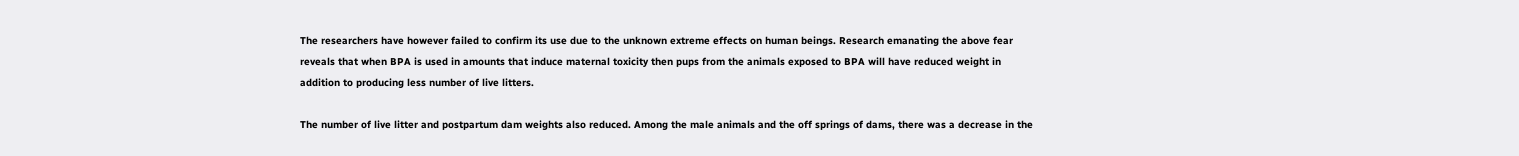The researchers have however failed to confirm its use due to the unknown extreme effects on human beings. Research emanating the above fear reveals that when BPA is used in amounts that induce maternal toxicity then pups from the animals exposed to BPA will have reduced weight in addition to producing less number of live litters.

The number of live litter and postpartum dam weights also reduced. Among the male animals and the off springs of dams, there was a decrease in the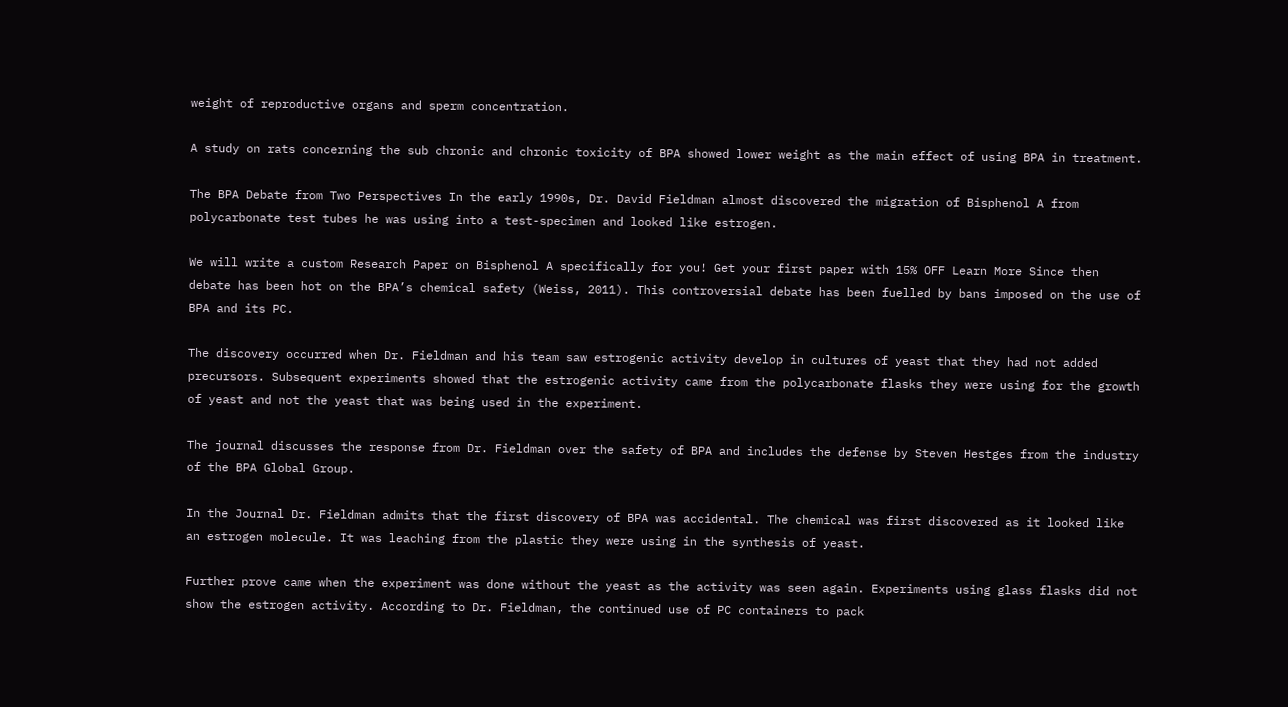weight of reproductive organs and sperm concentration.

A study on rats concerning the sub chronic and chronic toxicity of BPA showed lower weight as the main effect of using BPA in treatment.

The BPA Debate from Two Perspectives In the early 1990s, Dr. David Fieldman almost discovered the migration of Bisphenol A from polycarbonate test tubes he was using into a test-specimen and looked like estrogen.

We will write a custom Research Paper on Bisphenol A specifically for you! Get your first paper with 15% OFF Learn More Since then debate has been hot on the BPA’s chemical safety (Weiss, 2011). This controversial debate has been fuelled by bans imposed on the use of BPA and its PC.

The discovery occurred when Dr. Fieldman and his team saw estrogenic activity develop in cultures of yeast that they had not added precursors. Subsequent experiments showed that the estrogenic activity came from the polycarbonate flasks they were using for the growth of yeast and not the yeast that was being used in the experiment.

The journal discusses the response from Dr. Fieldman over the safety of BPA and includes the defense by Steven Hestges from the industry of the BPA Global Group.

In the Journal Dr. Fieldman admits that the first discovery of BPA was accidental. The chemical was first discovered as it looked like an estrogen molecule. It was leaching from the plastic they were using in the synthesis of yeast.

Further prove came when the experiment was done without the yeast as the activity was seen again. Experiments using glass flasks did not show the estrogen activity. According to Dr. Fieldman, the continued use of PC containers to pack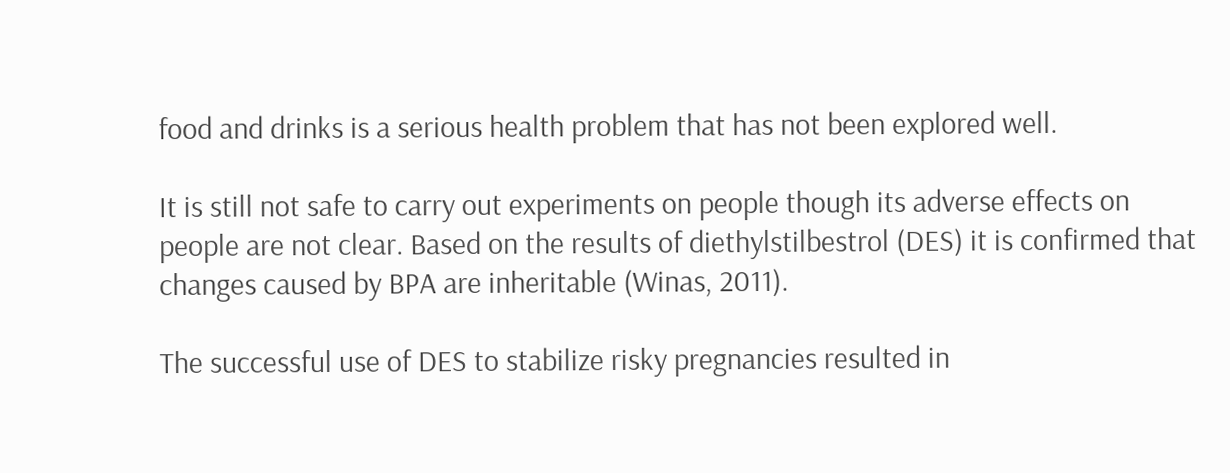food and drinks is a serious health problem that has not been explored well.

It is still not safe to carry out experiments on people though its adverse effects on people are not clear. Based on the results of diethylstilbestrol (DES) it is confirmed that changes caused by BPA are inheritable (Winas, 2011).

The successful use of DES to stabilize risky pregnancies resulted in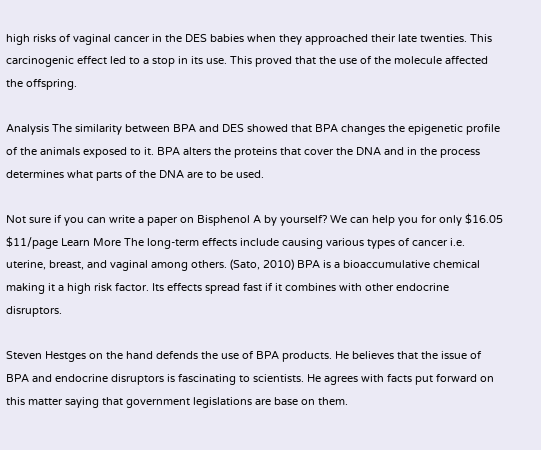high risks of vaginal cancer in the DES babies when they approached their late twenties. This carcinogenic effect led to a stop in its use. This proved that the use of the molecule affected the offspring.

Analysis The similarity between BPA and DES showed that BPA changes the epigenetic profile of the animals exposed to it. BPA alters the proteins that cover the DNA and in the process determines what parts of the DNA are to be used.

Not sure if you can write a paper on Bisphenol A by yourself? We can help you for only $16.05 $11/page Learn More The long-term effects include causing various types of cancer i.e. uterine, breast, and vaginal among others. (Sato, 2010) BPA is a bioaccumulative chemical making it a high risk factor. Its effects spread fast if it combines with other endocrine disruptors.

Steven Hestges on the hand defends the use of BPA products. He believes that the issue of BPA and endocrine disruptors is fascinating to scientists. He agrees with facts put forward on this matter saying that government legislations are base on them.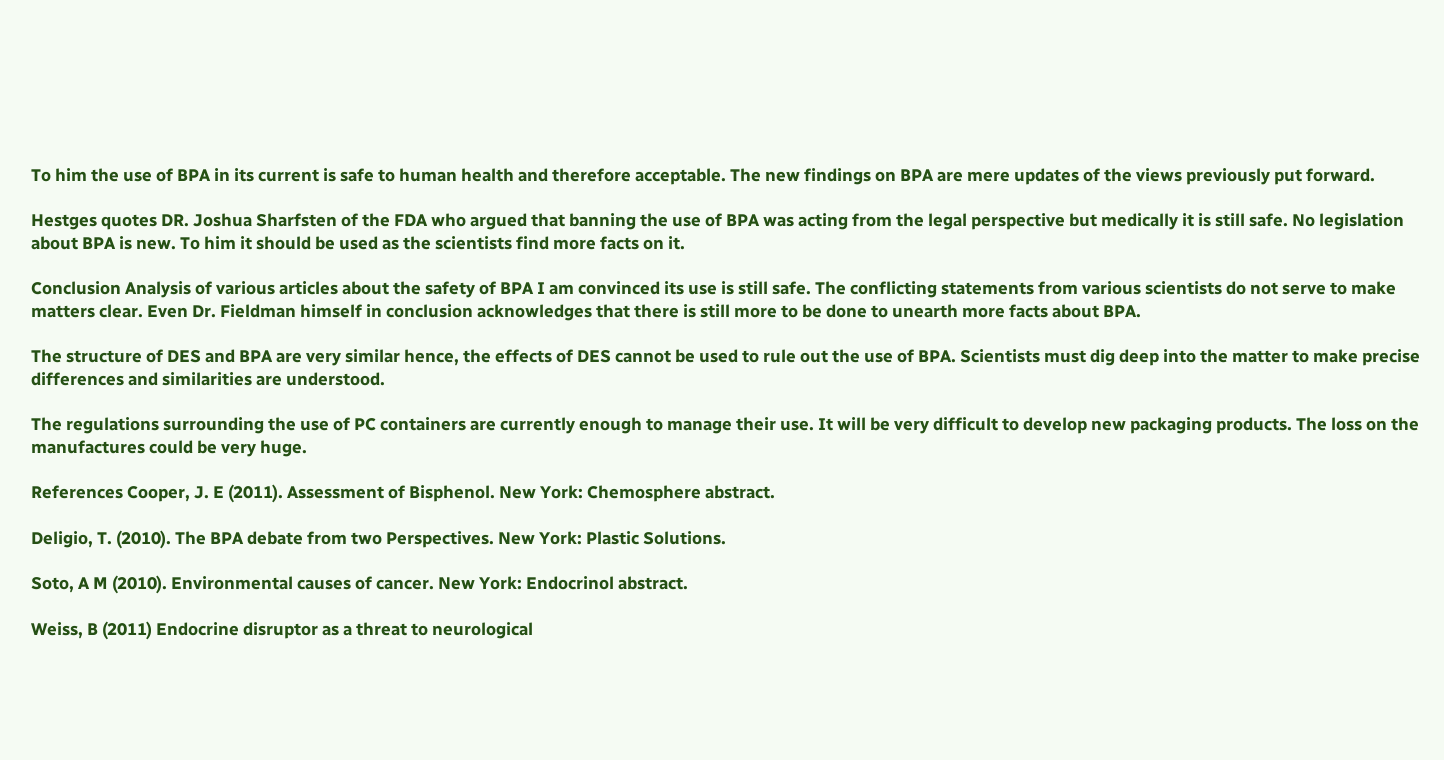To him the use of BPA in its current is safe to human health and therefore acceptable. The new findings on BPA are mere updates of the views previously put forward.

Hestges quotes DR. Joshua Sharfsten of the FDA who argued that banning the use of BPA was acting from the legal perspective but medically it is still safe. No legislation about BPA is new. To him it should be used as the scientists find more facts on it.

Conclusion Analysis of various articles about the safety of BPA I am convinced its use is still safe. The conflicting statements from various scientists do not serve to make matters clear. Even Dr. Fieldman himself in conclusion acknowledges that there is still more to be done to unearth more facts about BPA.

The structure of DES and BPA are very similar hence, the effects of DES cannot be used to rule out the use of BPA. Scientists must dig deep into the matter to make precise differences and similarities are understood.

The regulations surrounding the use of PC containers are currently enough to manage their use. It will be very difficult to develop new packaging products. The loss on the manufactures could be very huge.

References Cooper, J. E (2011). Assessment of Bisphenol. New York: Chemosphere abstract.

Deligio, T. (2010). The BPA debate from two Perspectives. New York: Plastic Solutions.

Soto, A M (2010). Environmental causes of cancer. New York: Endocrinol abstract.

Weiss, B (2011) Endocrine disruptor as a threat to neurological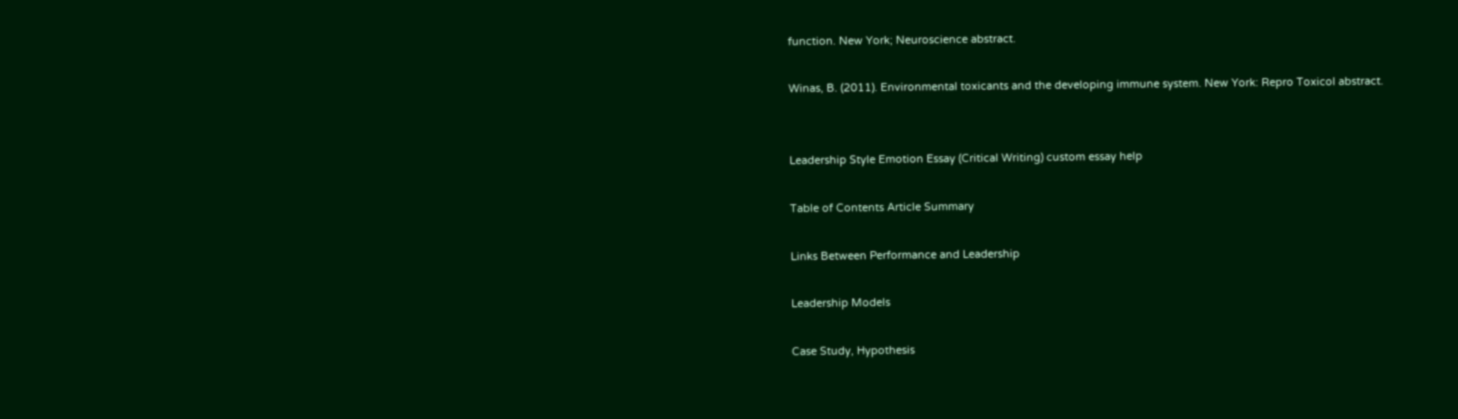function. New York; Neuroscience abstract.

Winas, B. (2011). Environmental toxicants and the developing immune system. New York: Repro Toxicol abstract.


Leadership Style Emotion Essay (Critical Writing) custom essay help

Table of Contents Article Summary

Links Between Performance and Leadership

Leadership Models

Case Study, Hypothesis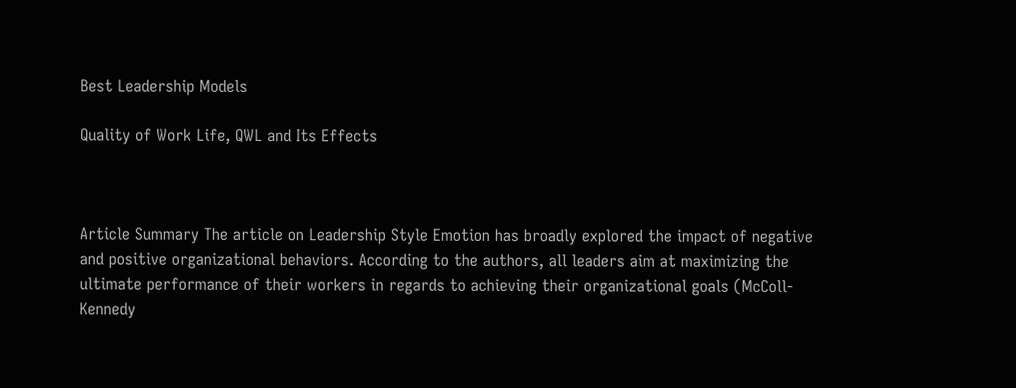Best Leadership Models

Quality of Work Life, QWL and Its Effects



Article Summary The article on Leadership Style Emotion has broadly explored the impact of negative and positive organizational behaviors. According to the authors, all leaders aim at maximizing the ultimate performance of their workers in regards to achieving their organizational goals (McColl-Kennedy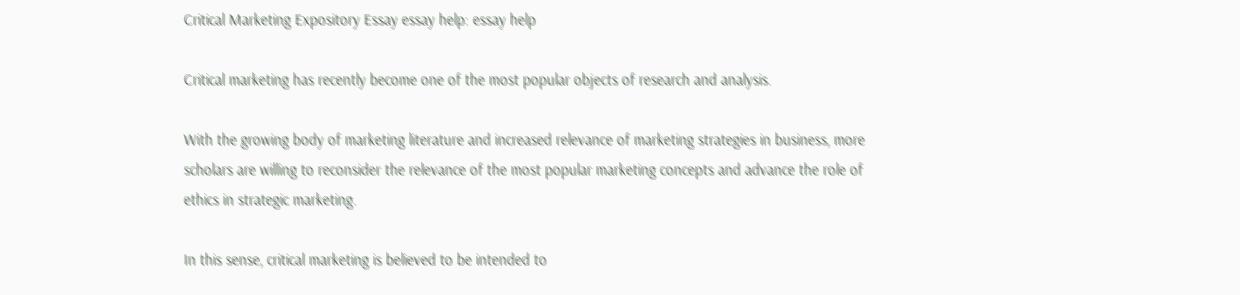Critical Marketing Expository Essay essay help: essay help

Critical marketing has recently become one of the most popular objects of research and analysis.

With the growing body of marketing literature and increased relevance of marketing strategies in business, more scholars are willing to reconsider the relevance of the most popular marketing concepts and advance the role of ethics in strategic marketing.

In this sense, critical marketing is believed to be intended to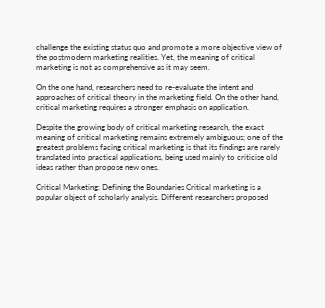challenge the existing status quo and promote a more objective view of the postmodern marketing realities. Yet, the meaning of critical marketing is not as comprehensive as it may seem.

On the one hand, researchers need to re-evaluate the intent and approaches of critical theory in the marketing field. On the other hand, critical marketing requires a stronger emphasis on application.

Despite the growing body of critical marketing research, the exact meaning of critical marketing remains extremely ambiguous; one of the greatest problems facing critical marketing is that its findings are rarely translated into practical applications, being used mainly to criticise old ideas rather than propose new ones.

Critical Marketing: Defining the Boundaries Critical marketing is a popular object of scholarly analysis. Different researchers proposed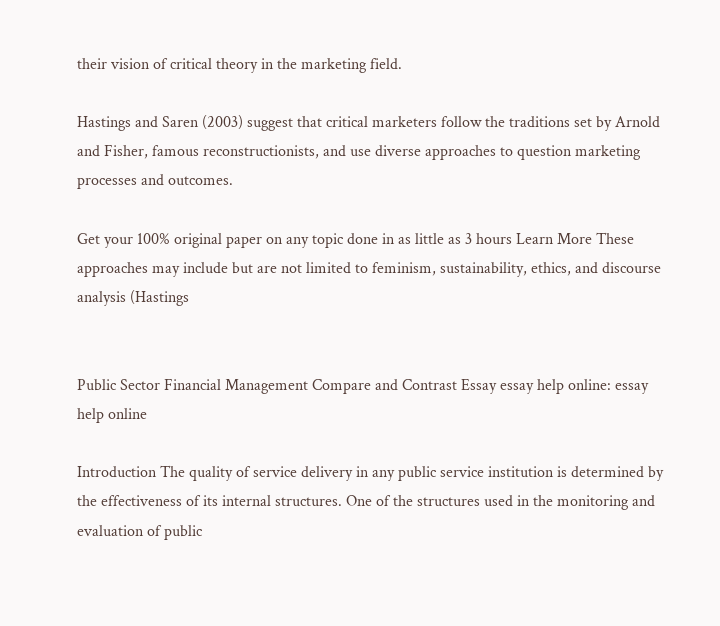their vision of critical theory in the marketing field.

Hastings and Saren (2003) suggest that critical marketers follow the traditions set by Arnold and Fisher, famous reconstructionists, and use diverse approaches to question marketing processes and outcomes.

Get your 100% original paper on any topic done in as little as 3 hours Learn More These approaches may include but are not limited to feminism, sustainability, ethics, and discourse analysis (Hastings


Public Sector Financial Management Compare and Contrast Essay essay help online: essay help online

Introduction The quality of service delivery in any public service institution is determined by the effectiveness of its internal structures. One of the structures used in the monitoring and evaluation of public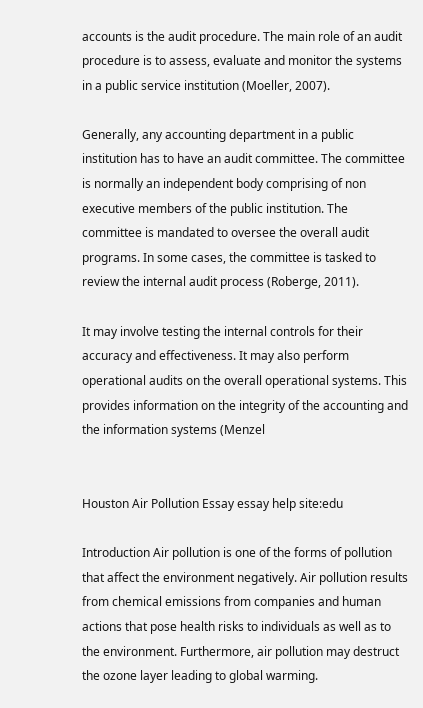accounts is the audit procedure. The main role of an audit procedure is to assess, evaluate and monitor the systems in a public service institution (Moeller, 2007).

Generally, any accounting department in a public institution has to have an audit committee. The committee is normally an independent body comprising of non executive members of the public institution. The committee is mandated to oversee the overall audit programs. In some cases, the committee is tasked to review the internal audit process (Roberge, 2011).

It may involve testing the internal controls for their accuracy and effectiveness. It may also perform operational audits on the overall operational systems. This provides information on the integrity of the accounting and the information systems (Menzel


Houston Air Pollution Essay essay help site:edu

Introduction Air pollution is one of the forms of pollution that affect the environment negatively. Air pollution results from chemical emissions from companies and human actions that pose health risks to individuals as well as to the environment. Furthermore, air pollution may destruct the ozone layer leading to global warming.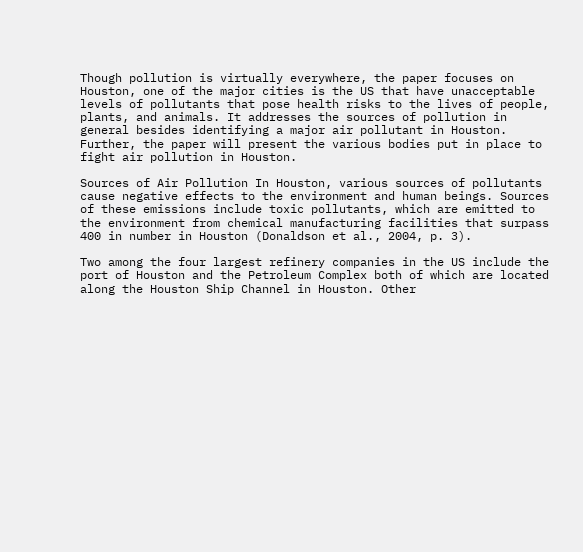Though pollution is virtually everywhere, the paper focuses on Houston, one of the major cities is the US that have unacceptable levels of pollutants that pose health risks to the lives of people, plants, and animals. It addresses the sources of pollution in general besides identifying a major air pollutant in Houston. Further, the paper will present the various bodies put in place to fight air pollution in Houston.

Sources of Air Pollution In Houston, various sources of pollutants cause negative effects to the environment and human beings. Sources of these emissions include toxic pollutants, which are emitted to the environment from chemical manufacturing facilities that surpass 400 in number in Houston (Donaldson et al., 2004, p. 3).

Two among the four largest refinery companies in the US include the port of Houston and the Petroleum Complex both of which are located along the Houston Ship Channel in Houston. Other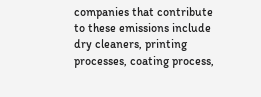companies that contribute to these emissions include dry cleaners, printing processes, coating process,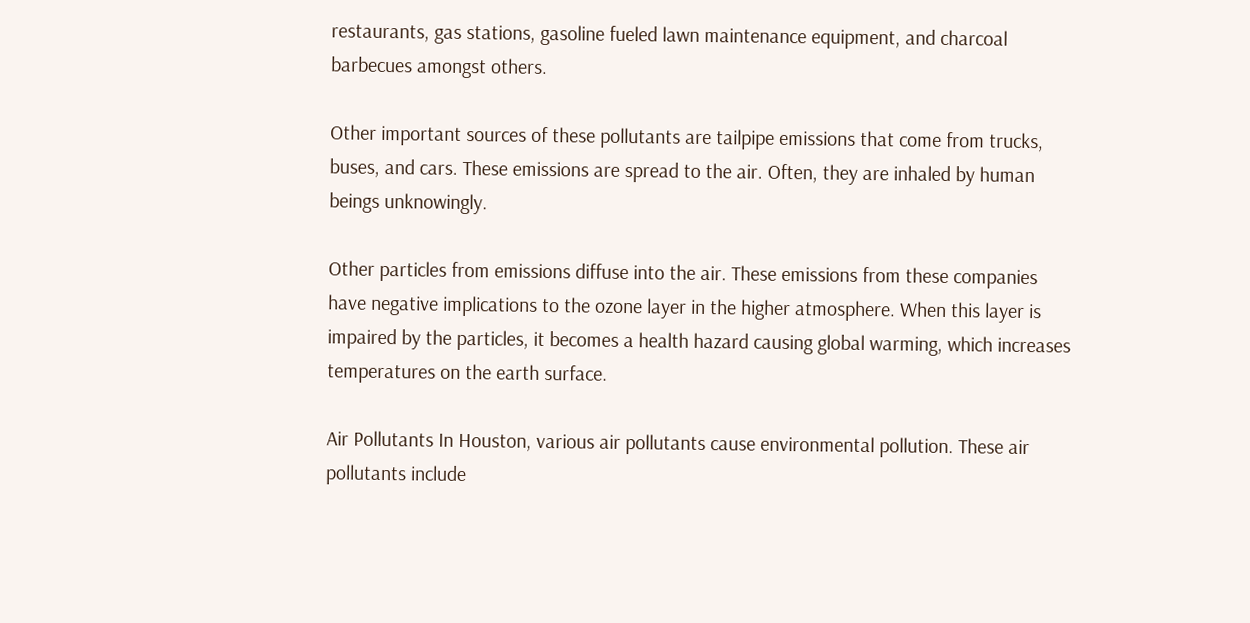restaurants, gas stations, gasoline fueled lawn maintenance equipment, and charcoal barbecues amongst others.

Other important sources of these pollutants are tailpipe emissions that come from trucks, buses, and cars. These emissions are spread to the air. Often, they are inhaled by human beings unknowingly.

Other particles from emissions diffuse into the air. These emissions from these companies have negative implications to the ozone layer in the higher atmosphere. When this layer is impaired by the particles, it becomes a health hazard causing global warming, which increases temperatures on the earth surface.

Air Pollutants In Houston, various air pollutants cause environmental pollution. These air pollutants include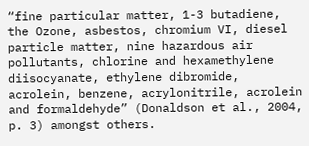“fine particular matter, 1-3 butadiene, the Ozone, asbestos, chromium VI, diesel particle matter, nine hazardous air pollutants, chlorine and hexamethylene diisocyanate, ethylene dibromide, acrolein, benzene, acrylonitrile, acrolein and formaldehyde” (Donaldson et al., 2004, p. 3) amongst others.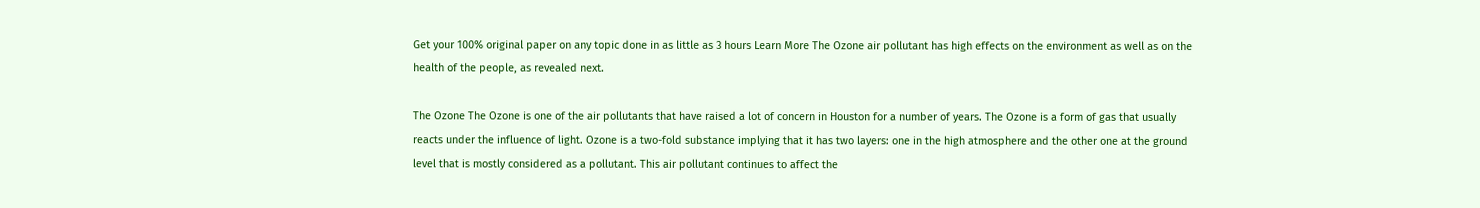Get your 100% original paper on any topic done in as little as 3 hours Learn More The Ozone air pollutant has high effects on the environment as well as on the health of the people, as revealed next.

The Ozone The Ozone is one of the air pollutants that have raised a lot of concern in Houston for a number of years. The Ozone is a form of gas that usually reacts under the influence of light. Ozone is a two-fold substance implying that it has two layers: one in the high atmosphere and the other one at the ground level that is mostly considered as a pollutant. This air pollutant continues to affect the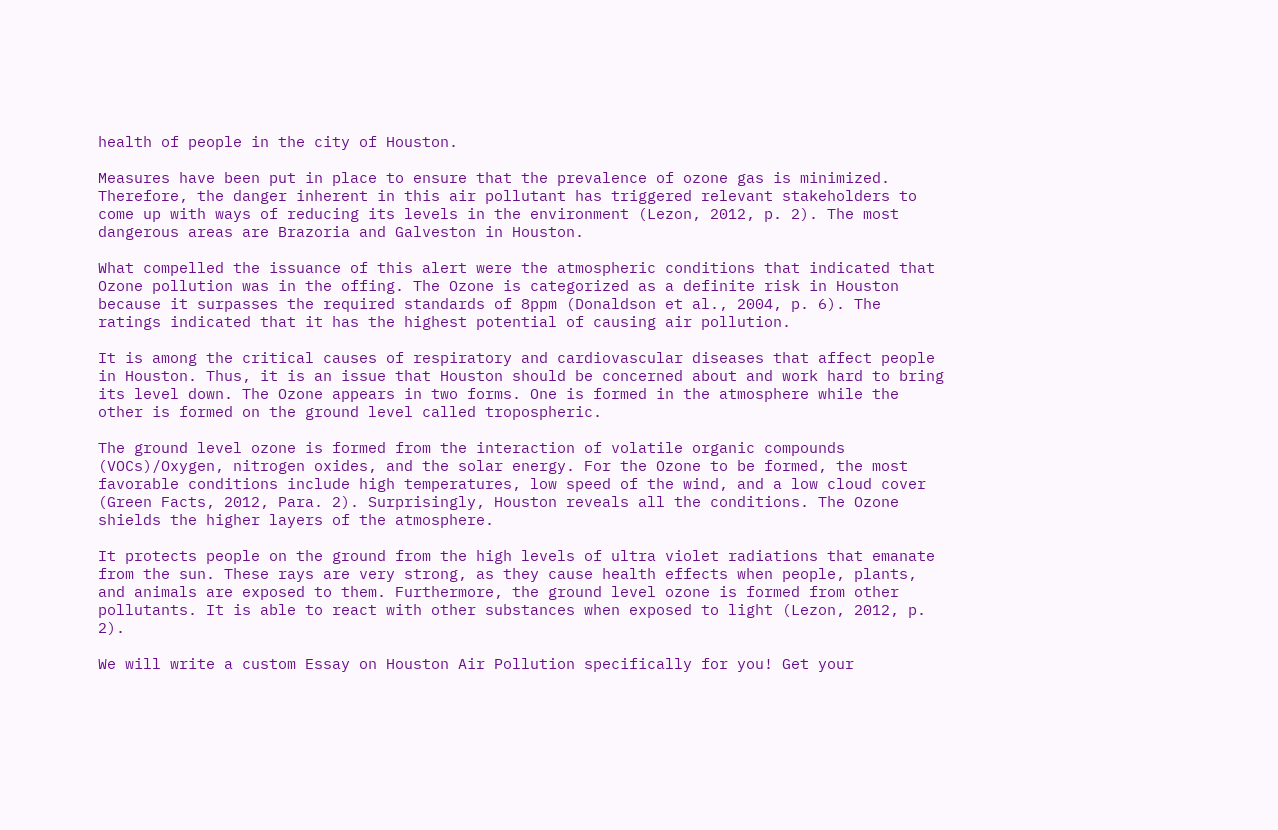health of people in the city of Houston.

Measures have been put in place to ensure that the prevalence of ozone gas is minimized. Therefore, the danger inherent in this air pollutant has triggered relevant stakeholders to come up with ways of reducing its levels in the environment (Lezon, 2012, p. 2). The most dangerous areas are Brazoria and Galveston in Houston.

What compelled the issuance of this alert were the atmospheric conditions that indicated that Ozone pollution was in the offing. The Ozone is categorized as a definite risk in Houston because it surpasses the required standards of 8ppm (Donaldson et al., 2004, p. 6). The ratings indicated that it has the highest potential of causing air pollution.

It is among the critical causes of respiratory and cardiovascular diseases that affect people in Houston. Thus, it is an issue that Houston should be concerned about and work hard to bring its level down. The Ozone appears in two forms. One is formed in the atmosphere while the other is formed on the ground level called tropospheric.

The ground level ozone is formed from the interaction of volatile organic compounds (VOCs)/Oxygen, nitrogen oxides, and the solar energy. For the Ozone to be formed, the most favorable conditions include high temperatures, low speed of the wind, and a low cloud cover (Green Facts, 2012, Para. 2). Surprisingly, Houston reveals all the conditions. The Ozone shields the higher layers of the atmosphere.

It protects people on the ground from the high levels of ultra violet radiations that emanate from the sun. These rays are very strong, as they cause health effects when people, plants, and animals are exposed to them. Furthermore, the ground level ozone is formed from other pollutants. It is able to react with other substances when exposed to light (Lezon, 2012, p. 2).

We will write a custom Essay on Houston Air Pollution specifically for you! Get your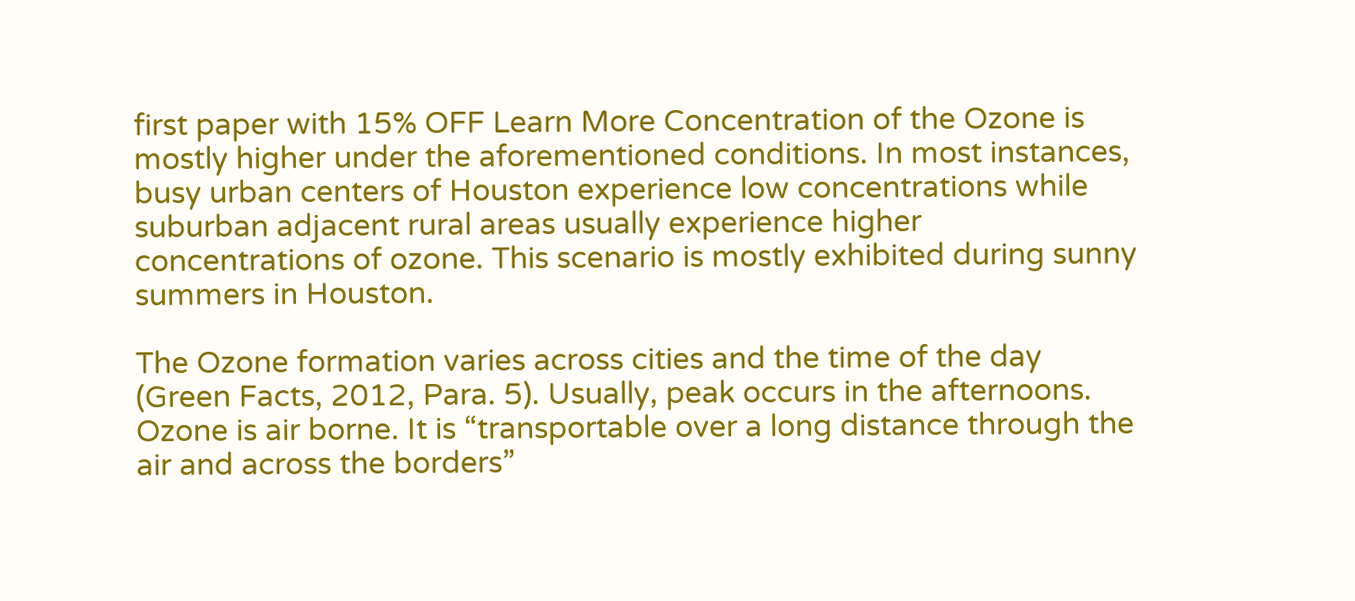first paper with 15% OFF Learn More Concentration of the Ozone is mostly higher under the aforementioned conditions. In most instances, busy urban centers of Houston experience low concentrations while suburban adjacent rural areas usually experience higher concentrations of ozone. This scenario is mostly exhibited during sunny summers in Houston.

The Ozone formation varies across cities and the time of the day (Green Facts, 2012, Para. 5). Usually, peak occurs in the afternoons. Ozone is air borne. It is “transportable over a long distance through the air and across the borders”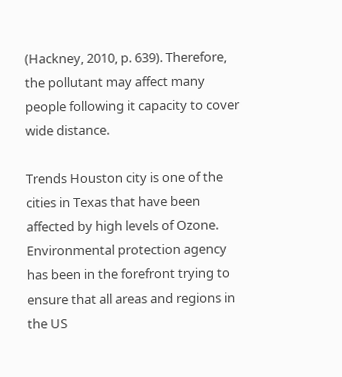(Hackney, 2010, p. 639). Therefore, the pollutant may affect many people following it capacity to cover wide distance.

Trends Houston city is one of the cities in Texas that have been affected by high levels of Ozone. Environmental protection agency has been in the forefront trying to ensure that all areas and regions in the US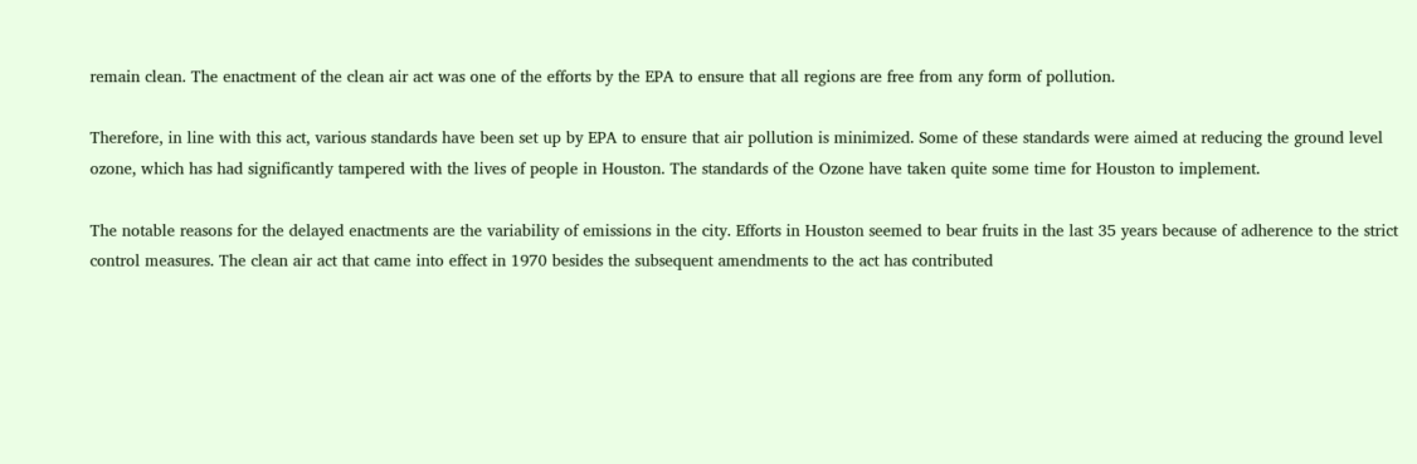remain clean. The enactment of the clean air act was one of the efforts by the EPA to ensure that all regions are free from any form of pollution.

Therefore, in line with this act, various standards have been set up by EPA to ensure that air pollution is minimized. Some of these standards were aimed at reducing the ground level ozone, which has had significantly tampered with the lives of people in Houston. The standards of the Ozone have taken quite some time for Houston to implement.

The notable reasons for the delayed enactments are the variability of emissions in the city. Efforts in Houston seemed to bear fruits in the last 35 years because of adherence to the strict control measures. The clean air act that came into effect in 1970 besides the subsequent amendments to the act has contributed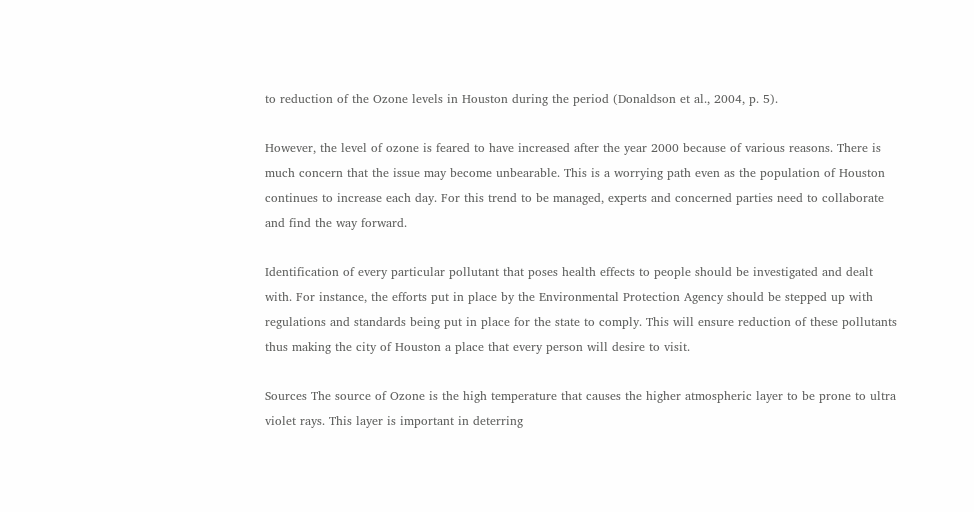to reduction of the Ozone levels in Houston during the period (Donaldson et al., 2004, p. 5).

However, the level of ozone is feared to have increased after the year 2000 because of various reasons. There is much concern that the issue may become unbearable. This is a worrying path even as the population of Houston continues to increase each day. For this trend to be managed, experts and concerned parties need to collaborate and find the way forward.

Identification of every particular pollutant that poses health effects to people should be investigated and dealt with. For instance, the efforts put in place by the Environmental Protection Agency should be stepped up with regulations and standards being put in place for the state to comply. This will ensure reduction of these pollutants thus making the city of Houston a place that every person will desire to visit.

Sources The source of Ozone is the high temperature that causes the higher atmospheric layer to be prone to ultra violet rays. This layer is important in deterring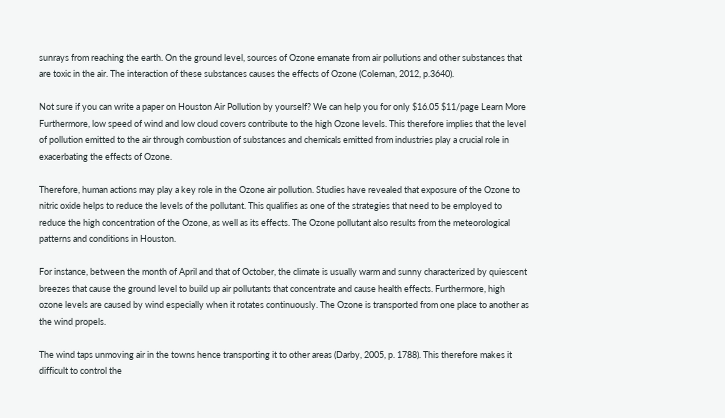sunrays from reaching the earth. On the ground level, sources of Ozone emanate from air pollutions and other substances that are toxic in the air. The interaction of these substances causes the effects of Ozone (Coleman, 2012, p.3640).

Not sure if you can write a paper on Houston Air Pollution by yourself? We can help you for only $16.05 $11/page Learn More Furthermore, low speed of wind and low cloud covers contribute to the high Ozone levels. This therefore implies that the level of pollution emitted to the air through combustion of substances and chemicals emitted from industries play a crucial role in exacerbating the effects of Ozone.

Therefore, human actions may play a key role in the Ozone air pollution. Studies have revealed that exposure of the Ozone to nitric oxide helps to reduce the levels of the pollutant. This qualifies as one of the strategies that need to be employed to reduce the high concentration of the Ozone, as well as its effects. The Ozone pollutant also results from the meteorological patterns and conditions in Houston.

For instance, between the month of April and that of October, the climate is usually warm and sunny characterized by quiescent breezes that cause the ground level to build up air pollutants that concentrate and cause health effects. Furthermore, high ozone levels are caused by wind especially when it rotates continuously. The Ozone is transported from one place to another as the wind propels.

The wind taps unmoving air in the towns hence transporting it to other areas (Darby, 2005, p. 1788). This therefore makes it difficult to control the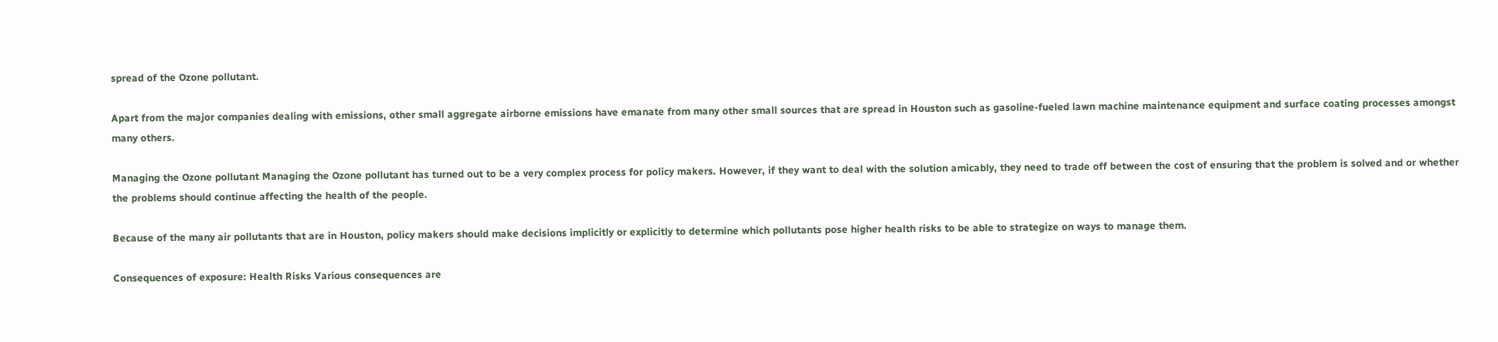spread of the Ozone pollutant.

Apart from the major companies dealing with emissions, other small aggregate airborne emissions have emanate from many other small sources that are spread in Houston such as gasoline-fueled lawn machine maintenance equipment and surface coating processes amongst many others.

Managing the Ozone pollutant Managing the Ozone pollutant has turned out to be a very complex process for policy makers. However, if they want to deal with the solution amicably, they need to trade off between the cost of ensuring that the problem is solved and or whether the problems should continue affecting the health of the people.

Because of the many air pollutants that are in Houston, policy makers should make decisions implicitly or explicitly to determine which pollutants pose higher health risks to be able to strategize on ways to manage them.

Consequences of exposure: Health Risks Various consequences are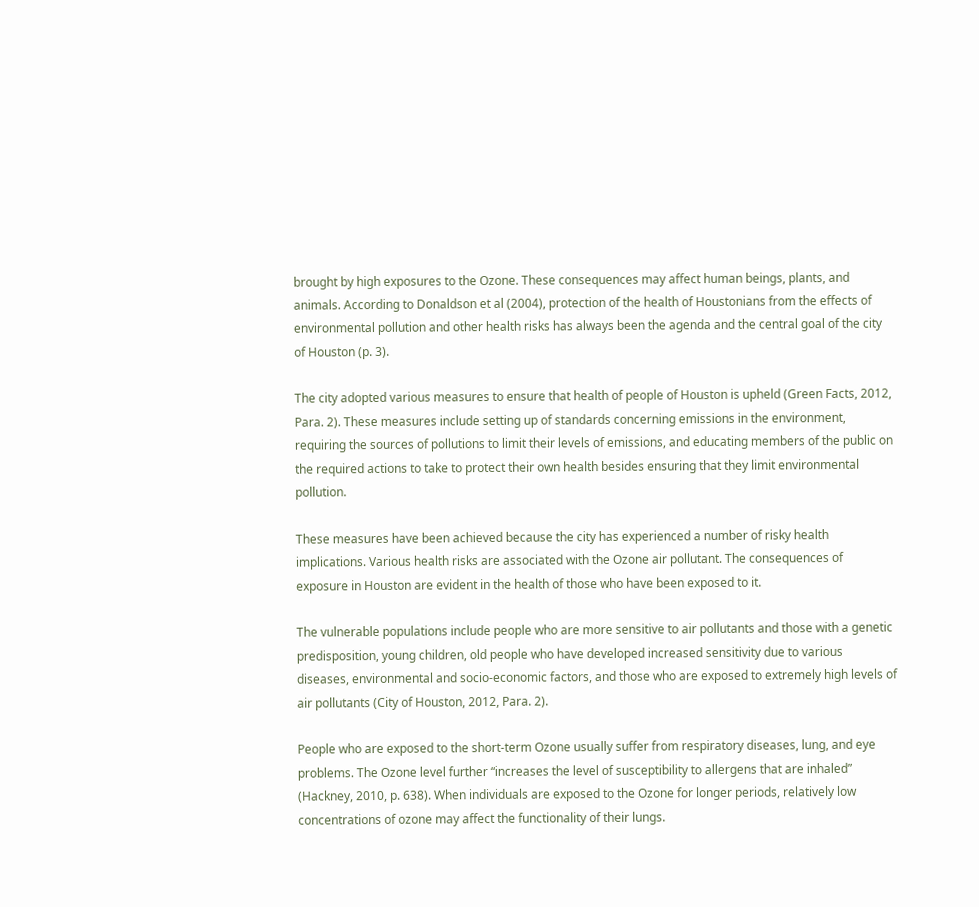brought by high exposures to the Ozone. These consequences may affect human beings, plants, and animals. According to Donaldson et al (2004), protection of the health of Houstonians from the effects of environmental pollution and other health risks has always been the agenda and the central goal of the city of Houston (p. 3).

The city adopted various measures to ensure that health of people of Houston is upheld (Green Facts, 2012, Para. 2). These measures include setting up of standards concerning emissions in the environment, requiring the sources of pollutions to limit their levels of emissions, and educating members of the public on the required actions to take to protect their own health besides ensuring that they limit environmental pollution.

These measures have been achieved because the city has experienced a number of risky health implications. Various health risks are associated with the Ozone air pollutant. The consequences of exposure in Houston are evident in the health of those who have been exposed to it.

The vulnerable populations include people who are more sensitive to air pollutants and those with a genetic predisposition, young children, old people who have developed increased sensitivity due to various diseases, environmental and socio-economic factors, and those who are exposed to extremely high levels of air pollutants (City of Houston, 2012, Para. 2).

People who are exposed to the short-term Ozone usually suffer from respiratory diseases, lung, and eye problems. The Ozone level further “increases the level of susceptibility to allergens that are inhaled” (Hackney, 2010, p. 638). When individuals are exposed to the Ozone for longer periods, relatively low concentrations of ozone may affect the functionality of their lungs.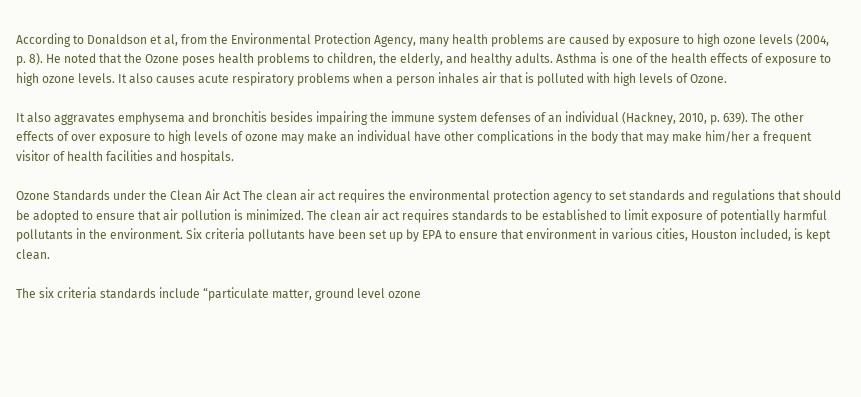According to Donaldson et al, from the Environmental Protection Agency, many health problems are caused by exposure to high ozone levels (2004, p. 8). He noted that the Ozone poses health problems to children, the elderly, and healthy adults. Asthma is one of the health effects of exposure to high ozone levels. It also causes acute respiratory problems when a person inhales air that is polluted with high levels of Ozone.

It also aggravates emphysema and bronchitis besides impairing the immune system defenses of an individual (Hackney, 2010, p. 639). The other effects of over exposure to high levels of ozone may make an individual have other complications in the body that may make him/her a frequent visitor of health facilities and hospitals.

Ozone Standards under the Clean Air Act The clean air act requires the environmental protection agency to set standards and regulations that should be adopted to ensure that air pollution is minimized. The clean air act requires standards to be established to limit exposure of potentially harmful pollutants in the environment. Six criteria pollutants have been set up by EPA to ensure that environment in various cities, Houston included, is kept clean.

The six criteria standards include “particulate matter, ground level ozone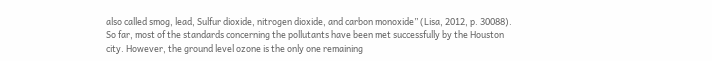also called smog, lead, Sulfur dioxide, nitrogen dioxide, and carbon monoxide” (Lisa, 2012, p. 30088). So far, most of the standards concerning the pollutants have been met successfully by the Houston city. However, the ground level ozone is the only one remaining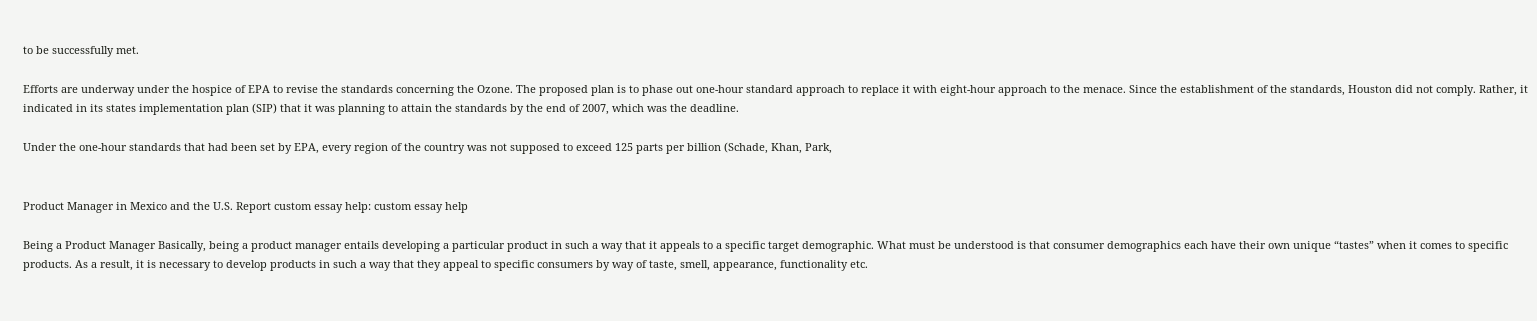to be successfully met.

Efforts are underway under the hospice of EPA to revise the standards concerning the Ozone. The proposed plan is to phase out one-hour standard approach to replace it with eight-hour approach to the menace. Since the establishment of the standards, Houston did not comply. Rather, it indicated in its states implementation plan (SIP) that it was planning to attain the standards by the end of 2007, which was the deadline.

Under the one-hour standards that had been set by EPA, every region of the country was not supposed to exceed 125 parts per billion (Schade, Khan, Park,


Product Manager in Mexico and the U.S. Report custom essay help: custom essay help

Being a Product Manager Basically, being a product manager entails developing a particular product in such a way that it appeals to a specific target demographic. What must be understood is that consumer demographics each have their own unique “tastes” when it comes to specific products. As a result, it is necessary to develop products in such a way that they appeal to specific consumers by way of taste, smell, appearance, functionality etc.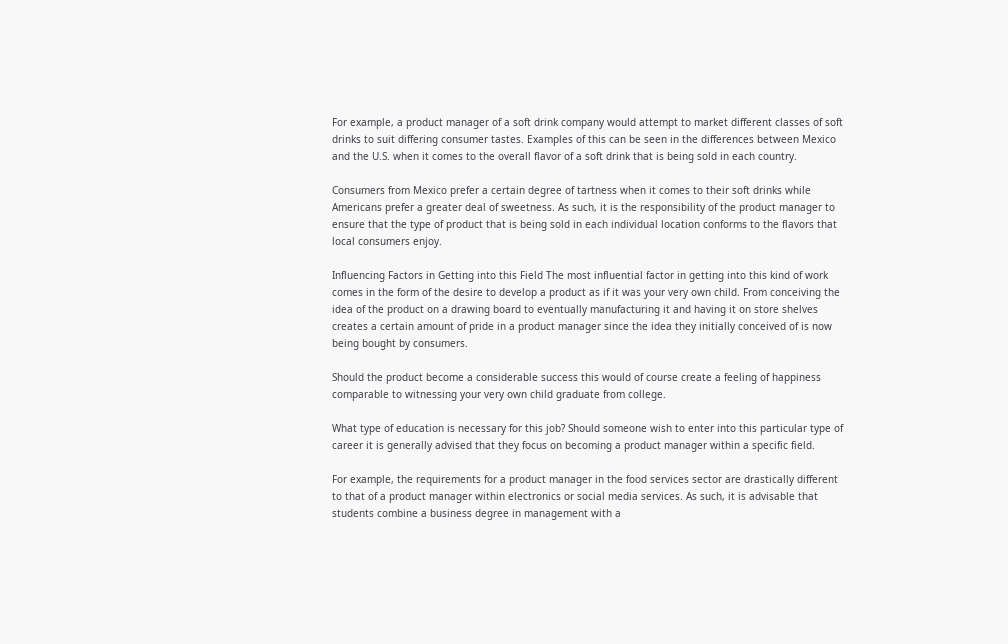For example, a product manager of a soft drink company would attempt to market different classes of soft drinks to suit differing consumer tastes. Examples of this can be seen in the differences between Mexico and the U.S. when it comes to the overall flavor of a soft drink that is being sold in each country.

Consumers from Mexico prefer a certain degree of tartness when it comes to their soft drinks while Americans prefer a greater deal of sweetness. As such, it is the responsibility of the product manager to ensure that the type of product that is being sold in each individual location conforms to the flavors that local consumers enjoy.

Influencing Factors in Getting into this Field The most influential factor in getting into this kind of work comes in the form of the desire to develop a product as if it was your very own child. From conceiving the idea of the product on a drawing board to eventually manufacturing it and having it on store shelves creates a certain amount of pride in a product manager since the idea they initially conceived of is now being bought by consumers.

Should the product become a considerable success this would of course create a feeling of happiness comparable to witnessing your very own child graduate from college.

What type of education is necessary for this job? Should someone wish to enter into this particular type of career it is generally advised that they focus on becoming a product manager within a specific field.

For example, the requirements for a product manager in the food services sector are drastically different to that of a product manager within electronics or social media services. As such, it is advisable that students combine a business degree in management with a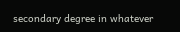secondary degree in whatever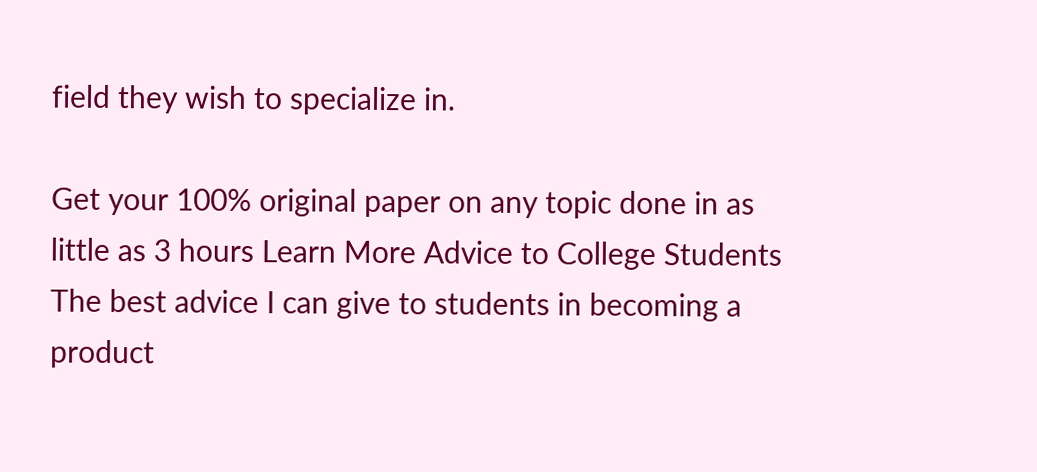field they wish to specialize in.

Get your 100% original paper on any topic done in as little as 3 hours Learn More Advice to College Students The best advice I can give to students in becoming a product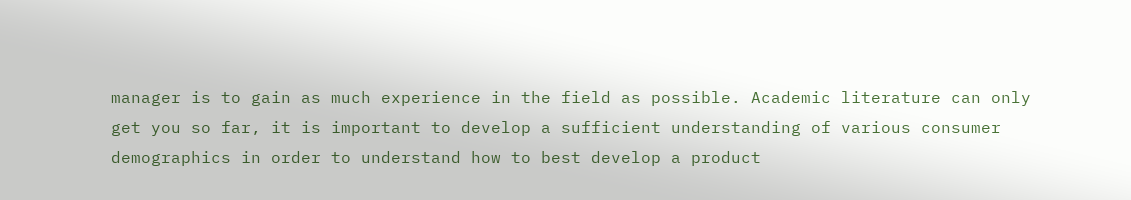manager is to gain as much experience in the field as possible. Academic literature can only get you so far, it is important to develop a sufficient understanding of various consumer demographics in order to understand how to best develop a product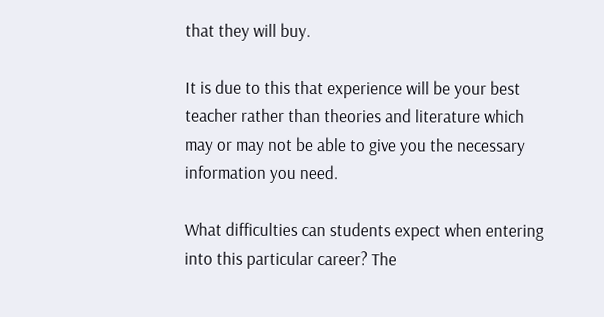that they will buy.

It is due to this that experience will be your best teacher rather than theories and literature which may or may not be able to give you the necessary information you need.

What difficulties can students expect when entering into this particular career? The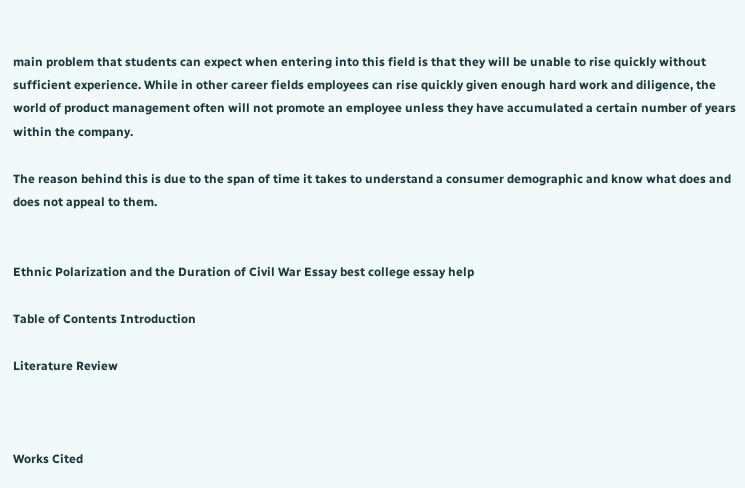main problem that students can expect when entering into this field is that they will be unable to rise quickly without sufficient experience. While in other career fields employees can rise quickly given enough hard work and diligence, the world of product management often will not promote an employee unless they have accumulated a certain number of years within the company.

The reason behind this is due to the span of time it takes to understand a consumer demographic and know what does and does not appeal to them.


Ethnic Polarization and the Duration of Civil War Essay best college essay help

Table of Contents Introduction

Literature Review



Works Cited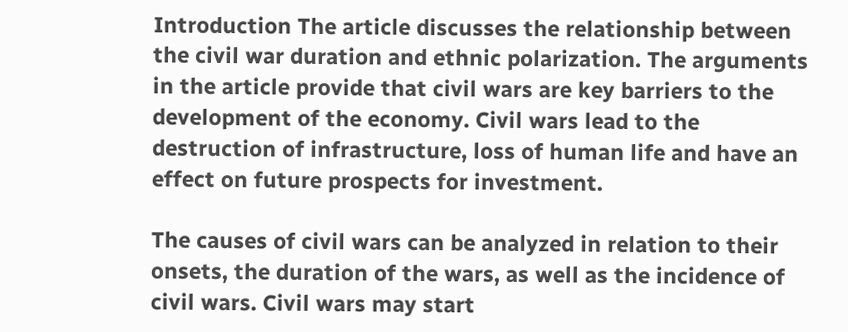Introduction The article discusses the relationship between the civil war duration and ethnic polarization. The arguments in the article provide that civil wars are key barriers to the development of the economy. Civil wars lead to the destruction of infrastructure, loss of human life and have an effect on future prospects for investment.

The causes of civil wars can be analyzed in relation to their onsets, the duration of the wars, as well as the incidence of civil wars. Civil wars may start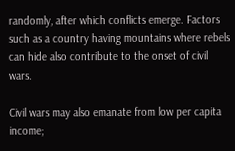randomly, after which conflicts emerge. Factors such as a country having mountains where rebels can hide also contribute to the onset of civil wars.

Civil wars may also emanate from low per capita income;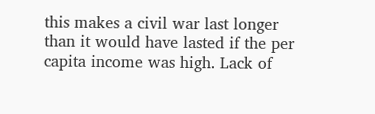this makes a civil war last longer than it would have lasted if the per capita income was high. Lack of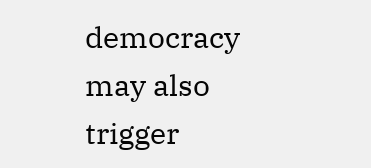democracy may also trigger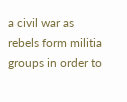a civil war as rebels form militia groups in order to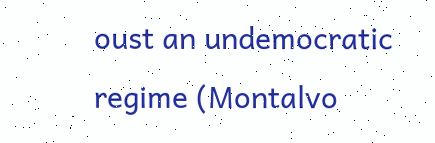oust an undemocratic regime (Montalvo